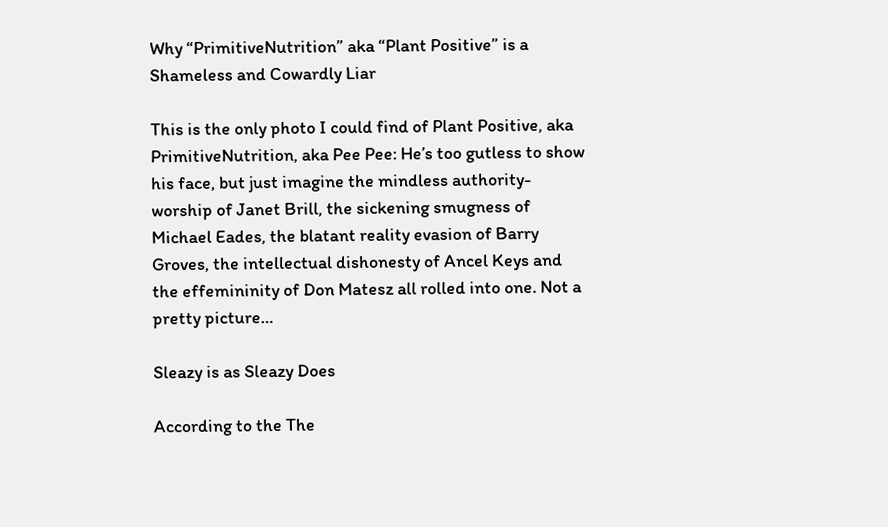Why “PrimitiveNutrition” aka “Plant Positive” is a Shameless and Cowardly Liar

This is the only photo I could find of Plant Positive, aka PrimitiveNutrition, aka Pee Pee: He’s too gutless to show his face, but just imagine the mindless authority-worship of Janet Brill, the sickening smugness of Michael Eades, the blatant reality evasion of Barry Groves, the intellectual dishonesty of Ancel Keys and the effemininity of Don Matesz all rolled into one. Not a pretty picture…

Sleazy is as Sleazy Does

According to the The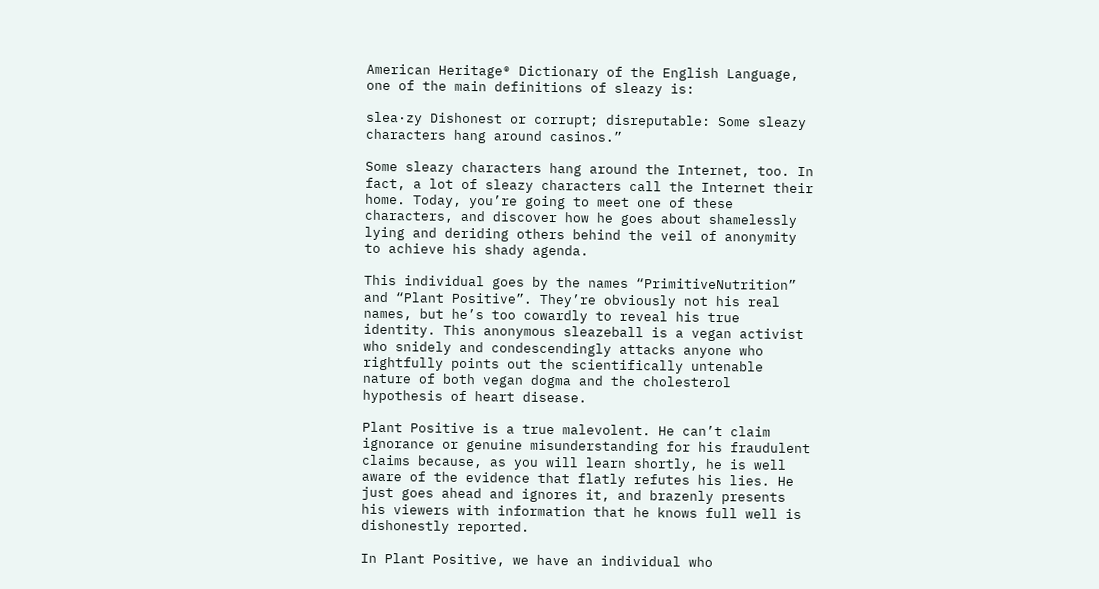American Heritage® Dictionary of the English Language, one of the main definitions of sleazy is:

slea·zy Dishonest or corrupt; disreputable: Some sleazy characters hang around casinos.”

Some sleazy characters hang around the Internet, too. In fact, a lot of sleazy characters call the Internet their home. Today, you’re going to meet one of these characters, and discover how he goes about shamelessly lying and deriding others behind the veil of anonymity to achieve his shady agenda.

This individual goes by the names “PrimitiveNutrition” and “Plant Positive”. They’re obviously not his real names, but he’s too cowardly to reveal his true identity. This anonymous sleazeball is a vegan activist who snidely and condescendingly attacks anyone who rightfully points out the scientifically untenable nature of both vegan dogma and the cholesterol hypothesis of heart disease.

Plant Positive is a true malevolent. He can’t claim ignorance or genuine misunderstanding for his fraudulent claims because, as you will learn shortly, he is well aware of the evidence that flatly refutes his lies. He just goes ahead and ignores it, and brazenly presents his viewers with information that he knows full well is dishonestly reported.

In Plant Positive, we have an individual who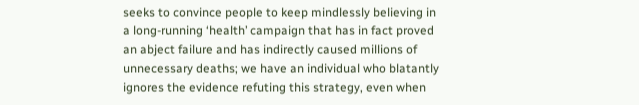seeks to convince people to keep mindlessly believing in a long-running ‘health’ campaign that has in fact proved an abject failure and has indirectly caused millions of unnecessary deaths; we have an individual who blatantly ignores the evidence refuting this strategy, even when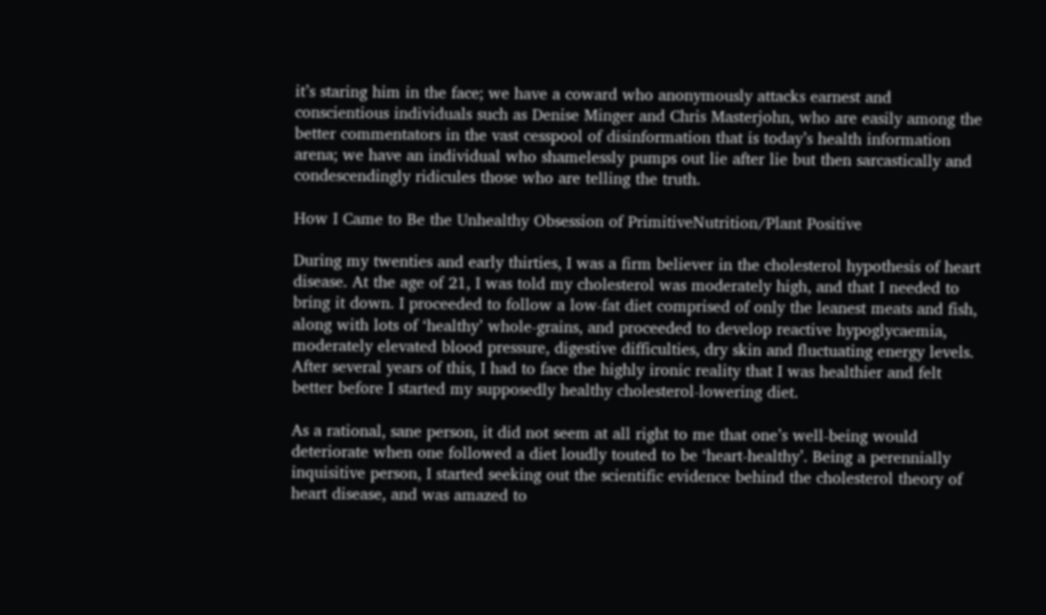it’s staring him in the face; we have a coward who anonymously attacks earnest and conscientious individuals such as Denise Minger and Chris Masterjohn, who are easily among the better commentators in the vast cesspool of disinformation that is today’s health information arena; we have an individual who shamelessly pumps out lie after lie but then sarcastically and condescendingly ridicules those who are telling the truth.

How I Came to Be the Unhealthy Obsession of PrimitiveNutrition/Plant Positive

During my twenties and early thirties, I was a firm believer in the cholesterol hypothesis of heart disease. At the age of 21, I was told my cholesterol was moderately high, and that I needed to bring it down. I proceeded to follow a low-fat diet comprised of only the leanest meats and fish, along with lots of ‘healthy’ whole-grains, and proceeded to develop reactive hypoglycaemia, moderately elevated blood pressure, digestive difficulties, dry skin and fluctuating energy levels. After several years of this, I had to face the highly ironic reality that I was healthier and felt better before I started my supposedly healthy cholesterol-lowering diet.

As a rational, sane person, it did not seem at all right to me that one’s well-being would deteriorate when one followed a diet loudly touted to be ‘heart-healthy’. Being a perennially inquisitive person, I started seeking out the scientific evidence behind the cholesterol theory of heart disease, and was amazed to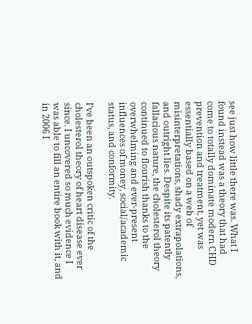see just how little there was. What I found instead was a theory that had come to totally dominate modern CHD prevention and treatment, yet was essentially based on a web of misinterpretations, shady extrapolations, and outright lies. Despite its patently fallacious nature, the cholesterol theory continued to flourish thanks to the overwhelming and ever-present influences of money, social/academic status, and conformity.

I’ve been an outspoken critic of the cholesterol theory of heart disease ever since. I uncovered so much evidence I was able to fill an entire book with it, and in 2006 I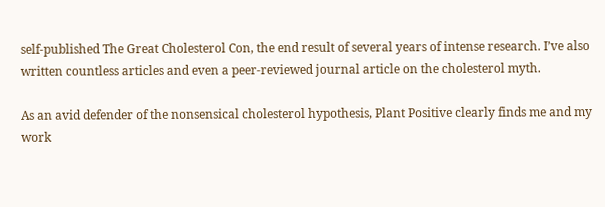self-published The Great Cholesterol Con, the end result of several years of intense research. I’ve also written countless articles and even a peer-reviewed journal article on the cholesterol myth.

As an avid defender of the nonsensical cholesterol hypothesis, Plant Positive clearly finds me and my work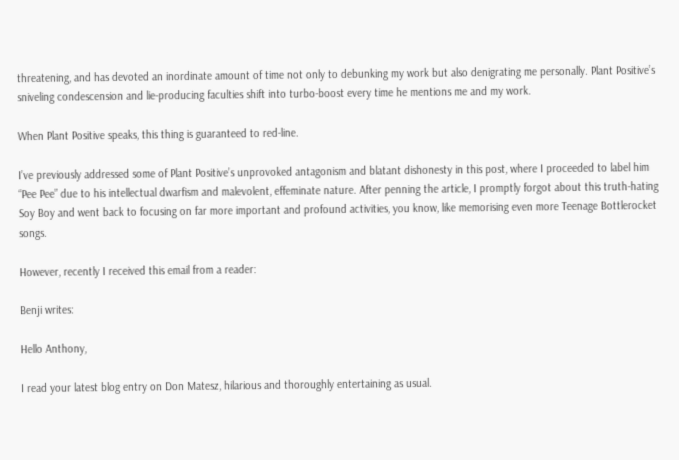threatening, and has devoted an inordinate amount of time not only to debunking my work but also denigrating me personally. Plant Positive’s sniveling condescension and lie-producing faculties shift into turbo-boost every time he mentions me and my work.

When Plant Positive speaks, this thing is guaranteed to red-line.

I’ve previously addressed some of Plant Positive’s unprovoked antagonism and blatant dishonesty in this post, where I proceeded to label him “Pee Pee” due to his intellectual dwarfism and malevolent, effeminate nature. After penning the article, I promptly forgot about this truth-hating Soy Boy and went back to focusing on far more important and profound activities, you know, like memorising even more Teenage Bottlerocket songs.

However, recently I received this email from a reader:

Benji writes:

Hello Anthony,

I read your latest blog entry on Don Matesz, hilarious and thoroughly entertaining as usual.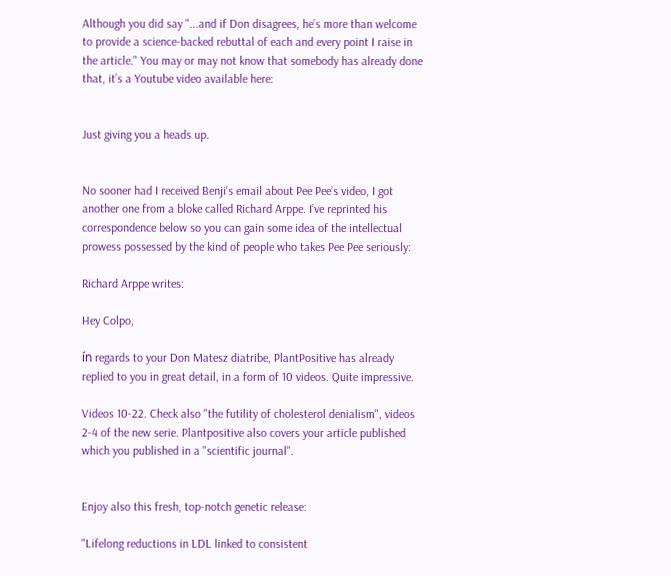Although you did say "...and if Don disagrees, he’s more than welcome to provide a science-backed rebuttal of each and every point I raise in the article." You may or may not know that somebody has already done that, it’s a Youtube video available here:


Just giving you a heads up.


No sooner had I received Benji's email about Pee Pee’s video, I got another one from a bloke called Richard Arppe. I’ve reprinted his correspondence below so you can gain some idea of the intellectual prowess possessed by the kind of people who takes Pee Pee seriously:

Richard Arppe writes:

Hey Colpo,

ín regards to your Don Matesz diatribe, PlantPositive has already replied to you in great detail, in a form of 10 videos. Quite impressive.

Videos 10-22. Check also "the futility of cholesterol denialism", videos 2-4 of the new serie. Plantpositive also covers your article published which you published in a "scientific journal".


Enjoy also this fresh, top-notch genetic release:

"Lifelong reductions in LDL linked to consistent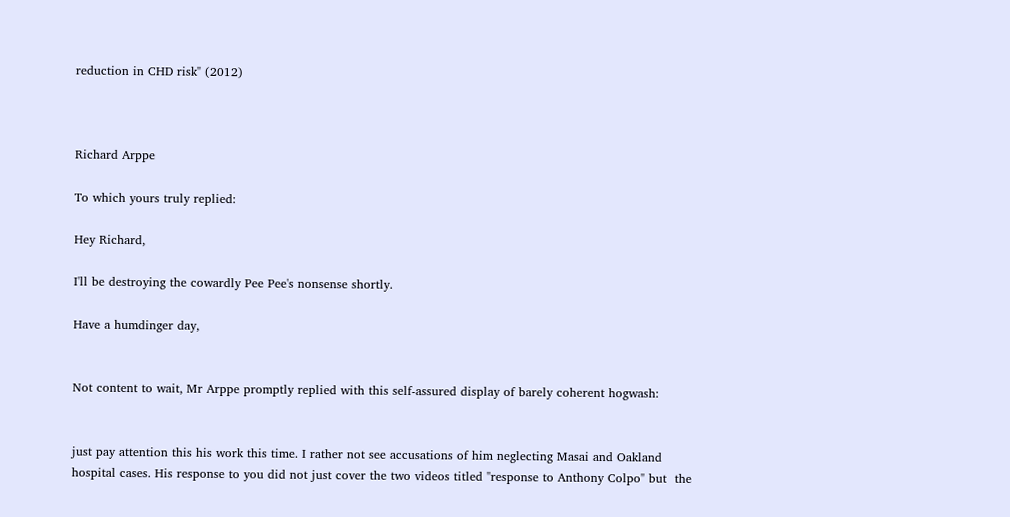reduction in CHD risk" (2012)



Richard Arppe

To which yours truly replied:

Hey Richard,

I'll be destroying the cowardly Pee Pee's nonsense shortly.

Have a humdinger day,


Not content to wait, Mr Arppe promptly replied with this self-assured display of barely coherent hogwash:


just pay attention this his work this time. I rather not see accusations of him neglecting Masai and Oakland hospital cases. His response to you did not just cover the two videos titled "response to Anthony Colpo" but  the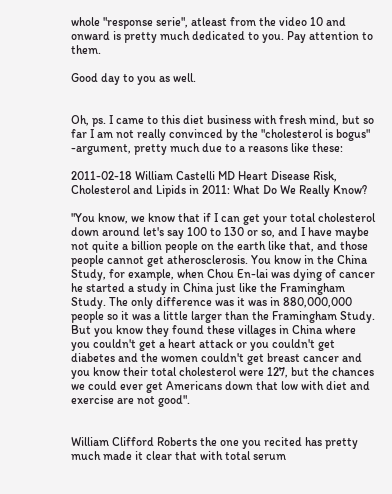whole "response serie", atleast from the video 10 and onward is pretty much dedicated to you. Pay attention to them.

Good day to you as well.


Oh, ps. I came to this diet business with fresh mind, but so far I am not really convinced by the "cholesterol is bogus" -argument, pretty much due to a reasons like these:

2011-02-18 William Castelli MD Heart Disease Risk, Cholesterol and Lipids in 2011: What Do We Really Know?

"You know, we know that if I can get your total cholesterol down around let's say 100 to 130 or so, and I have maybe not quite a billion people on the earth like that, and those people cannot get atherosclerosis. You know in the China Study, for example, when Chou En-lai was dying of cancer he started a study in China just like the Framingham Study. The only difference was it was in 880,000,000 people so it was a little larger than the Framingham Study. But you know they found these villages in China where you couldn't get a heart attack or you couldn't get diabetes and the women couldn't get breast cancer and you know their total cholesterol were 127, but the chances we could ever get Americans down that low with diet and exercise are not good".


William Clifford Roberts the one you recited has pretty much made it clear that with total serum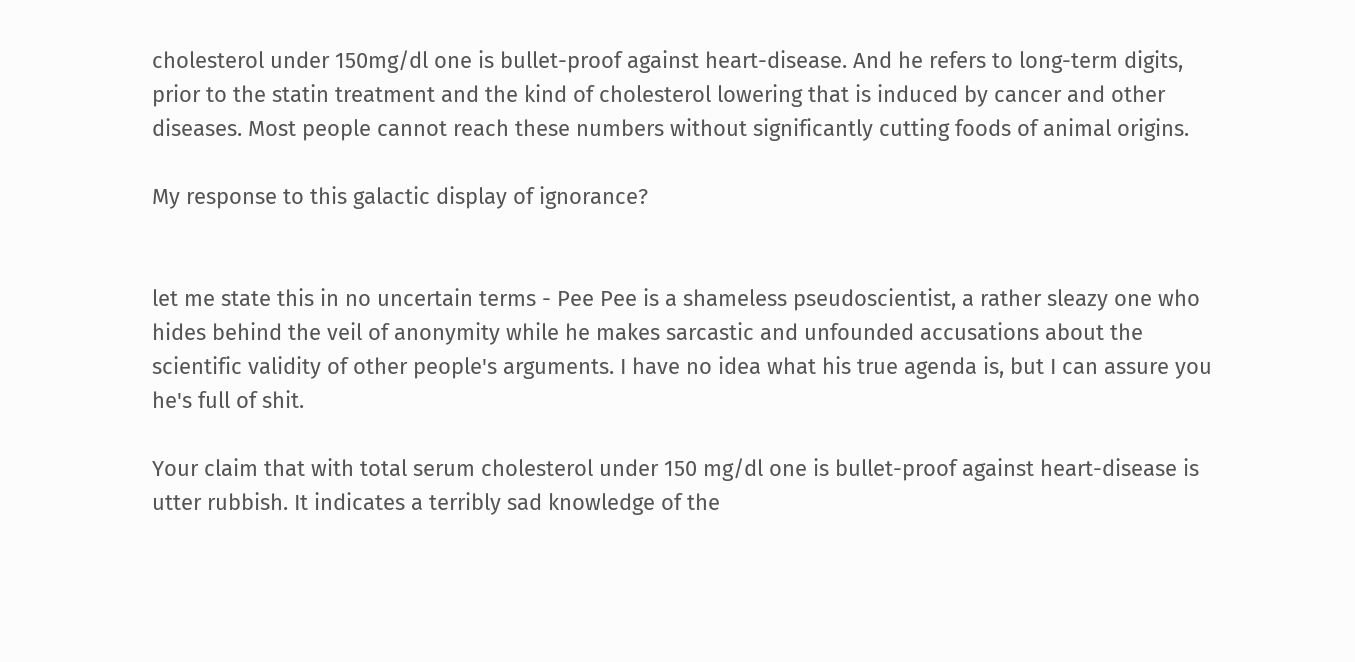cholesterol under 150mg/dl one is bullet-proof against heart-disease. And he refers to long-term digits, prior to the statin treatment and the kind of cholesterol lowering that is induced by cancer and other diseases. Most people cannot reach these numbers without significantly cutting foods of animal origins.

My response to this galactic display of ignorance?


let me state this in no uncertain terms - Pee Pee is a shameless pseudoscientist, a rather sleazy one who hides behind the veil of anonymity while he makes sarcastic and unfounded accusations about the scientific validity of other people's arguments. I have no idea what his true agenda is, but I can assure you he's full of shit.

Your claim that with total serum cholesterol under 150 mg/dl one is bullet-proof against heart-disease is utter rubbish. It indicates a terribly sad knowledge of the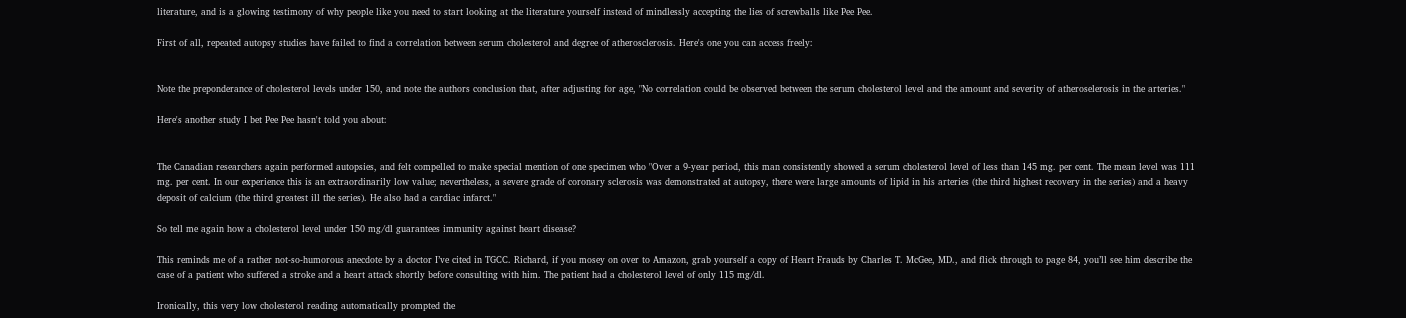literature, and is a glowing testimony of why people like you need to start looking at the literature yourself instead of mindlessly accepting the lies of screwballs like Pee Pee.

First of all, repeated autopsy studies have failed to find a correlation between serum cholesterol and degree of atherosclerosis. Here's one you can access freely:


Note the preponderance of cholesterol levels under 150, and note the authors conclusion that, after adjusting for age, "No correlation could be observed between the serum cholesterol level and the amount and severity of atheroselerosis in the arteries."

Here's another study I bet Pee Pee hasn't told you about:


The Canadian researchers again performed autopsies, and felt compelled to make special mention of one specimen who "Over a 9-year period, this man consistently showed a serum cholesterol level of less than 145 mg. per cent. The mean level was 111 mg. per cent. In our experience this is an extraordinarily low value; nevertheless, a severe grade of coronary sclerosis was demonstrated at autopsy, there were large amounts of lipid in his arteries (the third highest recovery in the series) and a heavy deposit of calcium (the third greatest ill the series). He also had a cardiac infarct."

So tell me again how a cholesterol level under 150 mg/dl guarantees immunity against heart disease?

This reminds me of a rather not-so-humorous anecdote by a doctor I’ve cited in TGCC. Richard, if you mosey on over to Amazon, grab yourself a copy of Heart Frauds by Charles T. McGee, MD., and flick through to page 84, you’ll see him describe the case of a patient who suffered a stroke and a heart attack shortly before consulting with him. The patient had a cholesterol level of only 115 mg/dl.

Ironically, this very low cholesterol reading automatically prompted the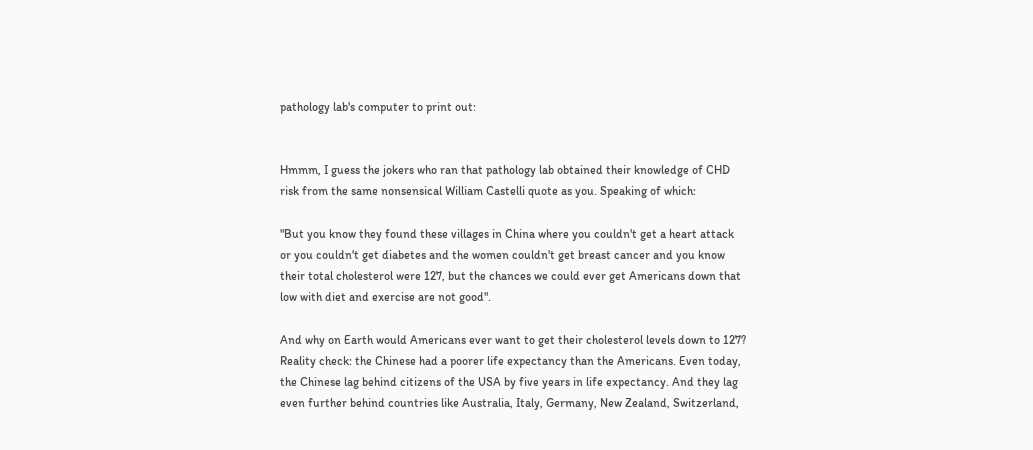pathology lab's computer to print out:


Hmmm, I guess the jokers who ran that pathology lab obtained their knowledge of CHD risk from the same nonsensical William Castelli quote as you. Speaking of which:

"But you know they found these villages in China where you couldn't get a heart attack or you couldn't get diabetes and the women couldn't get breast cancer and you know their total cholesterol were 127, but the chances we could ever get Americans down that low with diet and exercise are not good".

And why on Earth would Americans ever want to get their cholesterol levels down to 127? Reality check: the Chinese had a poorer life expectancy than the Americans. Even today, the Chinese lag behind citizens of the USA by five years in life expectancy. And they lag even further behind countries like Australia, Italy, Germany, New Zealand, Switzerland,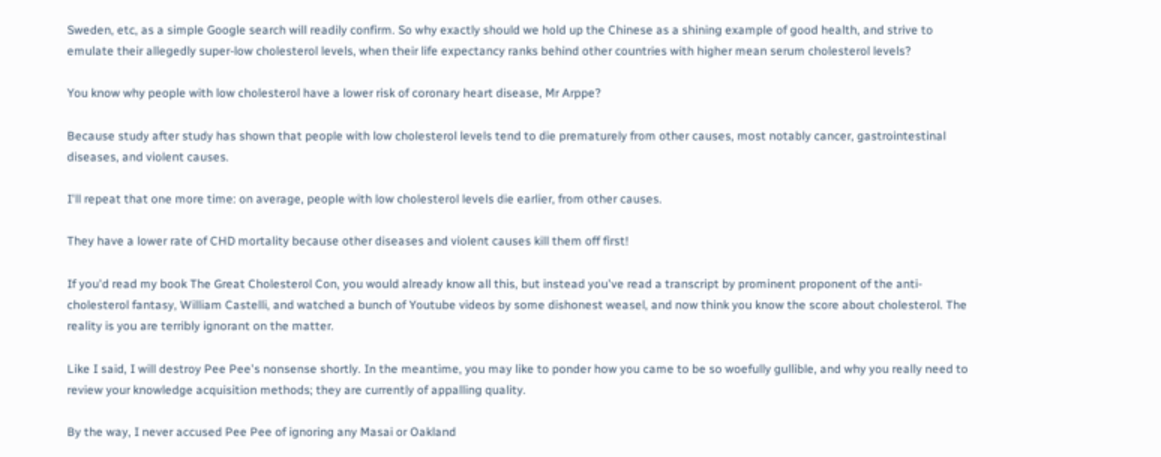Sweden, etc, as a simple Google search will readily confirm. So why exactly should we hold up the Chinese as a shining example of good health, and strive to emulate their allegedly super-low cholesterol levels, when their life expectancy ranks behind other countries with higher mean serum cholesterol levels?

You know why people with low cholesterol have a lower risk of coronary heart disease, Mr Arppe?

Because study after study has shown that people with low cholesterol levels tend to die prematurely from other causes, most notably cancer, gastrointestinal diseases, and violent causes.

I'll repeat that one more time: on average, people with low cholesterol levels die earlier, from other causes.

They have a lower rate of CHD mortality because other diseases and violent causes kill them off first!

If you'd read my book The Great Cholesterol Con, you would already know all this, but instead you've read a transcript by prominent proponent of the anti-cholesterol fantasy, William Castelli, and watched a bunch of Youtube videos by some dishonest weasel, and now think you know the score about cholesterol. The reality is you are terribly ignorant on the matter.

Like I said, I will destroy Pee Pee's nonsense shortly. In the meantime, you may like to ponder how you came to be so woefully gullible, and why you really need to review your knowledge acquisition methods; they are currently of appalling quality.

By the way, I never accused Pee Pee of ignoring any Masai or Oakland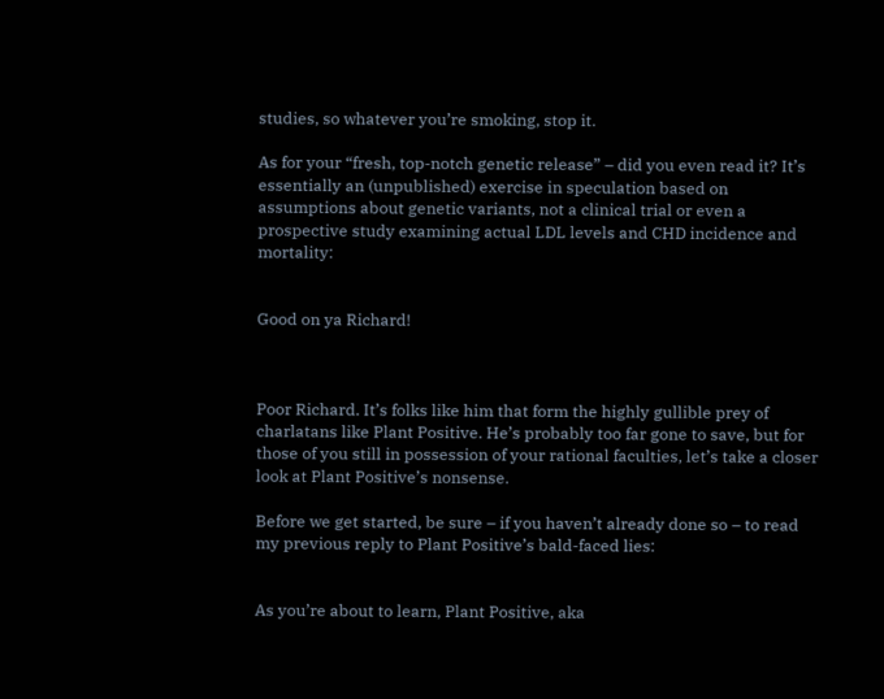studies, so whatever you’re smoking, stop it.

As for your “fresh, top-notch genetic release” – did you even read it? It’s essentially an (unpublished) exercise in speculation based on assumptions about genetic variants, not a clinical trial or even a prospective study examining actual LDL levels and CHD incidence and mortality:


Good on ya Richard!



Poor Richard. It’s folks like him that form the highly gullible prey of charlatans like Plant Positive. He’s probably too far gone to save, but for those of you still in possession of your rational faculties, let’s take a closer look at Plant Positive’s nonsense.

Before we get started, be sure – if you haven’t already done so – to read my previous reply to Plant Positive’s bald-faced lies:


As you’re about to learn, Plant Positive, aka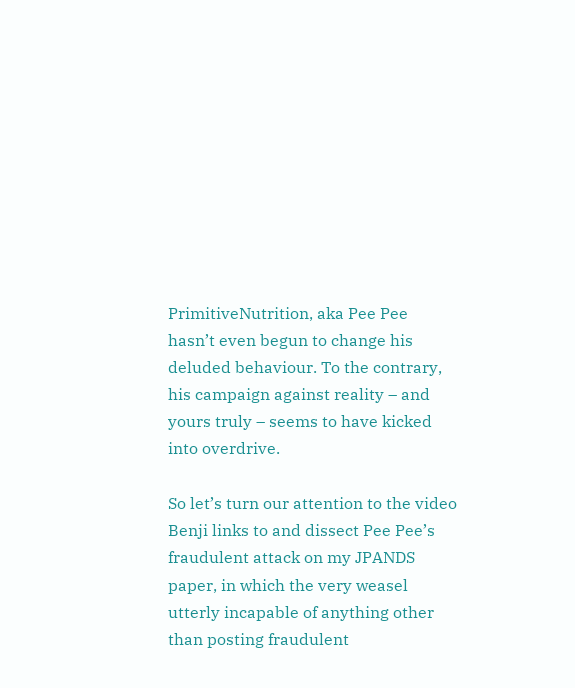PrimitiveNutrition, aka Pee Pee hasn’t even begun to change his deluded behaviour. To the contrary, his campaign against reality – and yours truly – seems to have kicked into overdrive.

So let’s turn our attention to the video Benji links to and dissect Pee Pee’s fraudulent attack on my JPANDS paper, in which the very weasel utterly incapable of anything other than posting fraudulent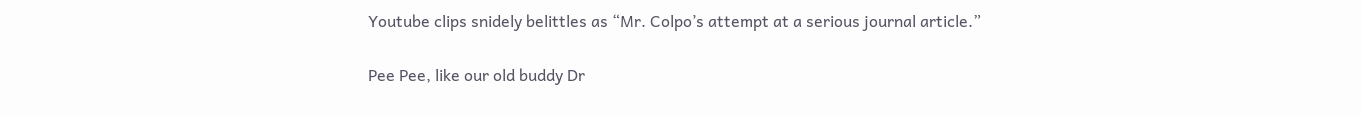Youtube clips snidely belittles as “Mr. Colpo’s attempt at a serious journal article.”

Pee Pee, like our old buddy Dr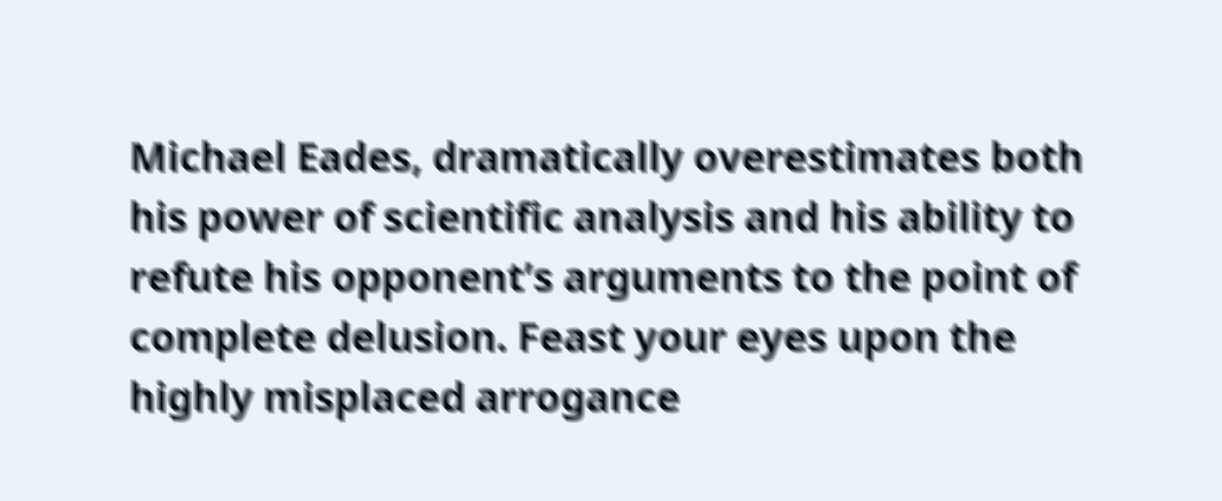Michael Eades, dramatically overestimates both his power of scientific analysis and his ability to refute his opponent’s arguments to the point of complete delusion. Feast your eyes upon the highly misplaced arrogance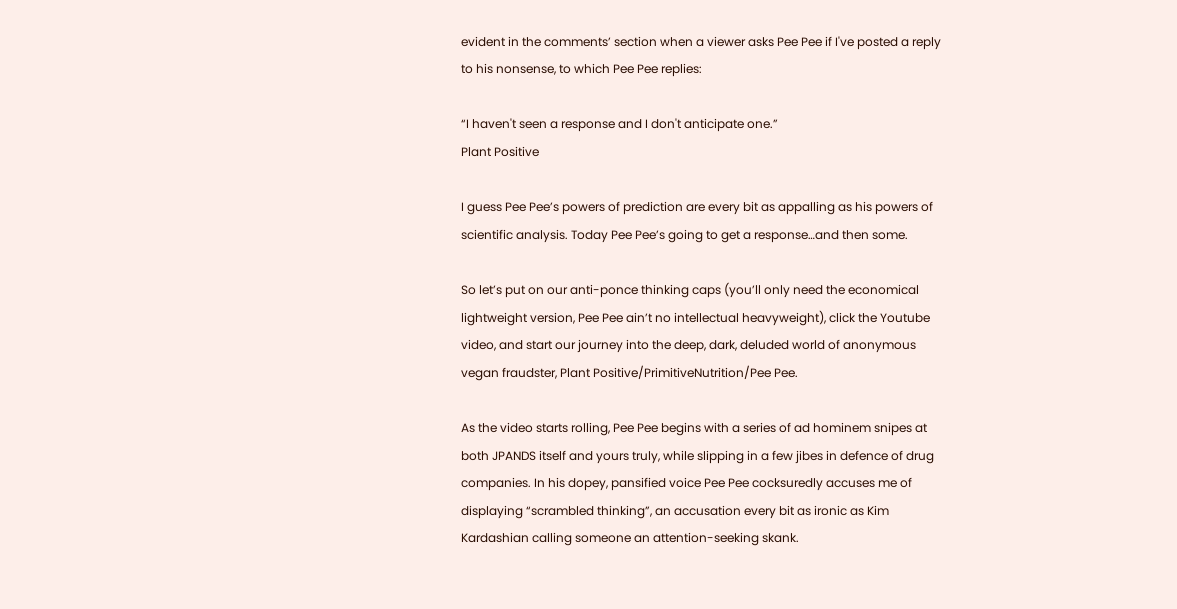evident in the comments’ section when a viewer asks Pee Pee if I've posted a reply to his nonsense, to which Pee Pee replies:

“I haven't seen a response and I don't anticipate one.”
Plant Positive

I guess Pee Pee’s powers of prediction are every bit as appalling as his powers of scientific analysis. Today Pee Pee’s going to get a response…and then some.

So let’s put on our anti-ponce thinking caps (you’ll only need the economical  lightweight version, Pee Pee ain’t no intellectual heavyweight), click the Youtube video, and start our journey into the deep, dark, deluded world of anonymous vegan fraudster, Plant Positive/PrimitiveNutrition/Pee Pee.

As the video starts rolling, Pee Pee begins with a series of ad hominem snipes at both JPANDS itself and yours truly, while slipping in a few jibes in defence of drug companies. In his dopey, pansified voice Pee Pee cocksuredly accuses me of displaying “scrambled thinking”, an accusation every bit as ironic as Kim Kardashian calling someone an attention-seeking skank.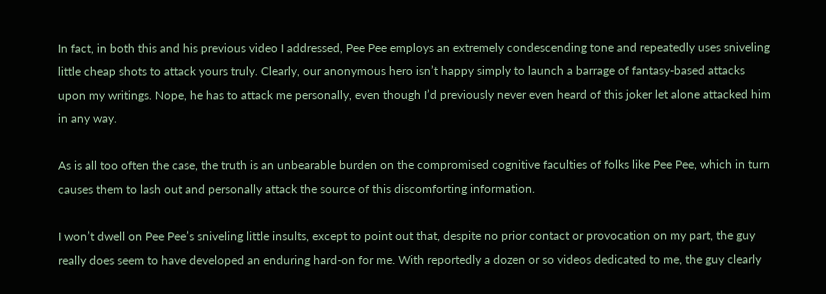In fact, in both this and his previous video I addressed, Pee Pee employs an extremely condescending tone and repeatedly uses sniveling little cheap shots to attack yours truly. Clearly, our anonymous hero isn’t happy simply to launch a barrage of fantasy-based attacks upon my writings. Nope, he has to attack me personally, even though I’d previously never even heard of this joker let alone attacked him in any way.

As is all too often the case, the truth is an unbearable burden on the compromised cognitive faculties of folks like Pee Pee, which in turn causes them to lash out and personally attack the source of this discomforting information.

I won’t dwell on Pee Pee’s sniveling little insults, except to point out that, despite no prior contact or provocation on my part, the guy really does seem to have developed an enduring hard-on for me. With reportedly a dozen or so videos dedicated to me, the guy clearly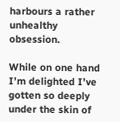harbours a rather unhealthy obsession.

While on one hand I’m delighted I’ve gotten so deeply under the skin of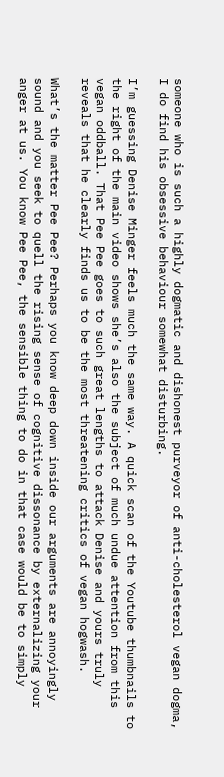someone who is such a highly dogmatic and dishonest purveyor of anti-cholesterol vegan dogma, I do find his obsessive behaviour somewhat disturbing.

I’m guessing Denise Minger feels much the same way. A quick scan of the Youtube thumbnails to the right of the main video shows she’s also the subject of much undue attention from this vegan oddball. That Pee Pee goes to such great lengths to attack Denise and yours truly reveals that he clearly finds us to be the most threatening critics of vegan hogwash.

What’s the matter Pee Pee? Perhaps you know deep down inside our arguments are annoyingly sound and you seek to quell the rising sense of cognitive dissonance by externalizing your anger at us. You know Pee Pee, the sensible thing to do in that case would be to simply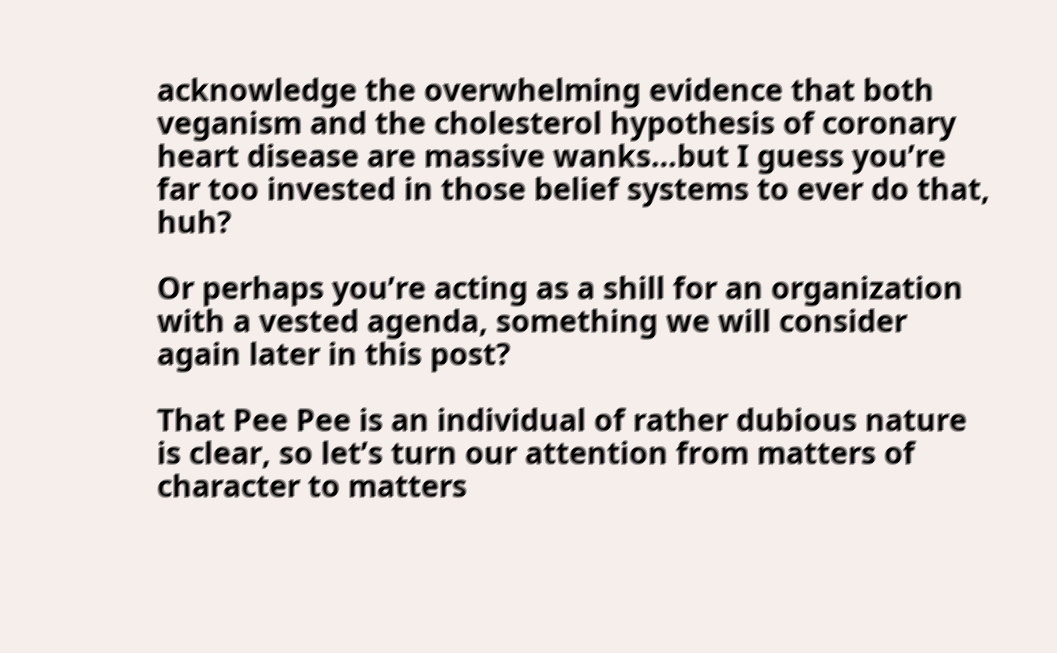acknowledge the overwhelming evidence that both veganism and the cholesterol hypothesis of coronary heart disease are massive wanks…but I guess you’re far too invested in those belief systems to ever do that, huh?

Or perhaps you’re acting as a shill for an organization with a vested agenda, something we will consider again later in this post?

That Pee Pee is an individual of rather dubious nature is clear, so let’s turn our attention from matters of character to matters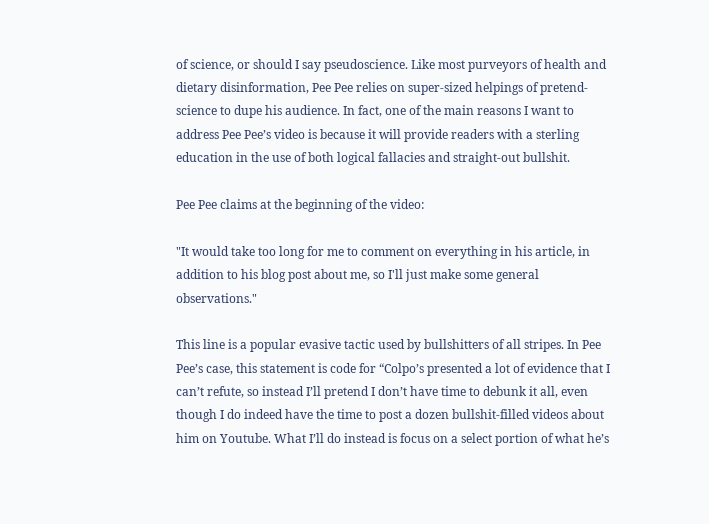of science, or should I say pseudoscience. Like most purveyors of health and dietary disinformation, Pee Pee relies on super-sized helpings of pretend-science to dupe his audience. In fact, one of the main reasons I want to address Pee Pee’s video is because it will provide readers with a sterling education in the use of both logical fallacies and straight-out bullshit.

Pee Pee claims at the beginning of the video:

"It would take too long for me to comment on everything in his article, in addition to his blog post about me, so I'll just make some general observations."

This line is a popular evasive tactic used by bullshitters of all stripes. In Pee Pee’s case, this statement is code for “Colpo’s presented a lot of evidence that I can’t refute, so instead I’ll pretend I don’t have time to debunk it all, even though I do indeed have the time to post a dozen bullshit-filled videos about him on Youtube. What I’ll do instead is focus on a select portion of what he’s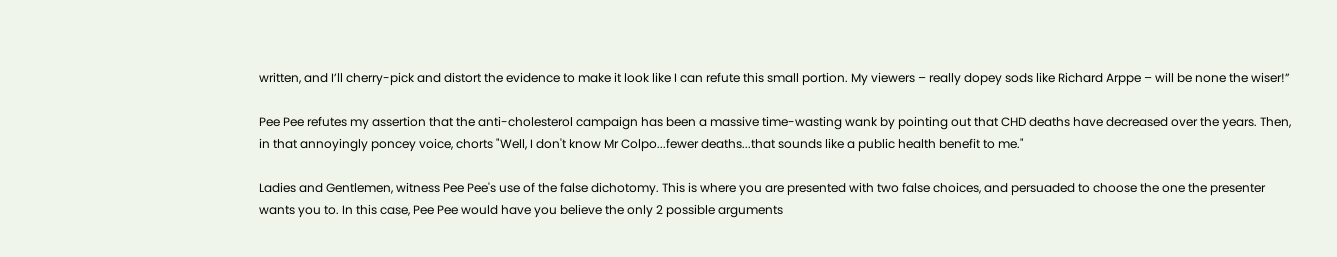written, and I’ll cherry-pick and distort the evidence to make it look like I can refute this small portion. My viewers – really dopey sods like Richard Arppe – will be none the wiser!”

Pee Pee refutes my assertion that the anti-cholesterol campaign has been a massive time-wasting wank by pointing out that CHD deaths have decreased over the years. Then, in that annoyingly poncey voice, chorts "Well, I don't know Mr Colpo...fewer deaths...that sounds like a public health benefit to me."

Ladies and Gentlemen, witness Pee Pee's use of the false dichotomy. This is where you are presented with two false choices, and persuaded to choose the one the presenter wants you to. In this case, Pee Pee would have you believe the only 2 possible arguments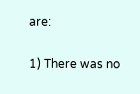are:

1) There was no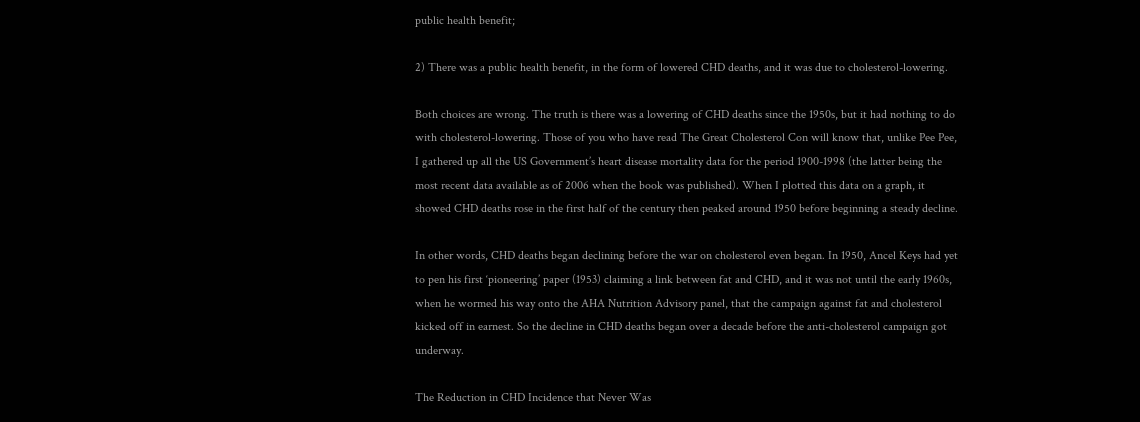public health benefit;

2) There was a public health benefit, in the form of lowered CHD deaths, and it was due to cholesterol-lowering.

Both choices are wrong. The truth is there was a lowering of CHD deaths since the 1950s, but it had nothing to do with cholesterol-lowering. Those of you who have read The Great Cholesterol Con will know that, unlike Pee Pee, I gathered up all the US Government’s heart disease mortality data for the period 1900-1998 (the latter being the most recent data available as of 2006 when the book was published). When I plotted this data on a graph, it showed CHD deaths rose in the first half of the century then peaked around 1950 before beginning a steady decline.

In other words, CHD deaths began declining before the war on cholesterol even began. In 1950, Ancel Keys had yet to pen his first ‘pioneering’ paper (1953) claiming a link between fat and CHD, and it was not until the early 1960s, when he wormed his way onto the AHA Nutrition Advisory panel, that the campaign against fat and cholesterol kicked off in earnest. So the decline in CHD deaths began over a decade before the anti-cholesterol campaign got underway.

The Reduction in CHD Incidence that Never Was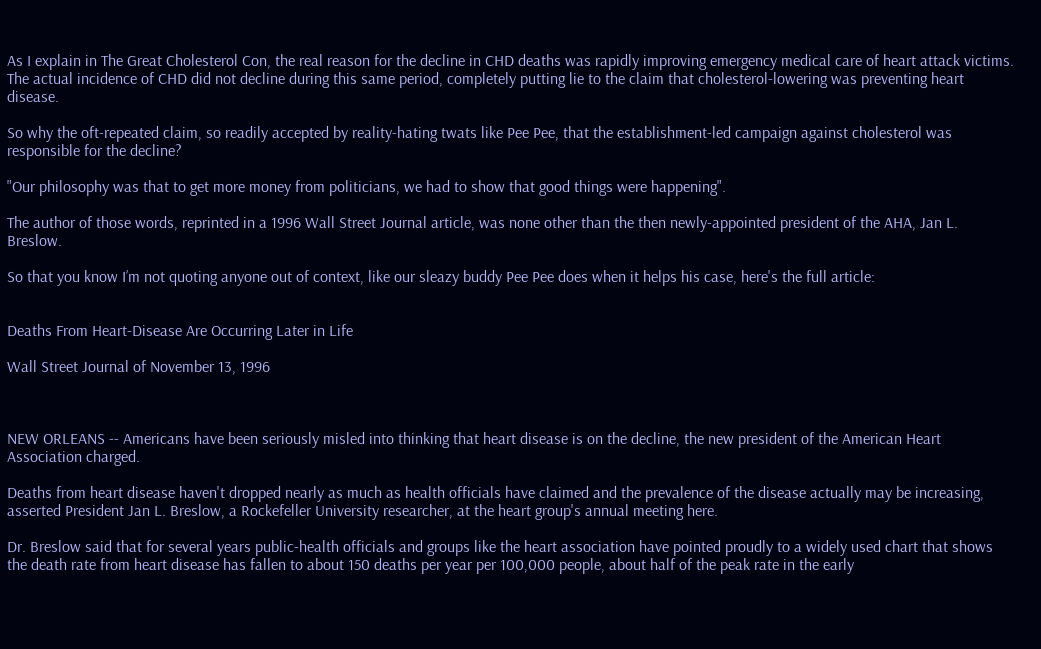As I explain in The Great Cholesterol Con, the real reason for the decline in CHD deaths was rapidly improving emergency medical care of heart attack victims. The actual incidence of CHD did not decline during this same period, completely putting lie to the claim that cholesterol-lowering was preventing heart disease.

So why the oft-repeated claim, so readily accepted by reality-hating twats like Pee Pee, that the establishment-led campaign against cholesterol was responsible for the decline?

"Our philosophy was that to get more money from politicians, we had to show that good things were happening".

The author of those words, reprinted in a 1996 Wall Street Journal article, was none other than the then newly-appointed president of the AHA, Jan L. Breslow.

So that you know I’m not quoting anyone out of context, like our sleazy buddy Pee Pee does when it helps his case, here's the full article:


Deaths From Heart-Disease Are Occurring Later in Life

Wall Street Journal of November 13, 1996



NEW ORLEANS -- Americans have been seriously misled into thinking that heart disease is on the decline, the new president of the American Heart Association charged.

Deaths from heart disease haven't dropped nearly as much as health officials have claimed and the prevalence of the disease actually may be increasing, asserted President Jan L. Breslow, a Rockefeller University researcher, at the heart group's annual meeting here.

Dr. Breslow said that for several years public-health officials and groups like the heart association have pointed proudly to a widely used chart that shows the death rate from heart disease has fallen to about 150 deaths per year per 100,000 people, about half of the peak rate in the early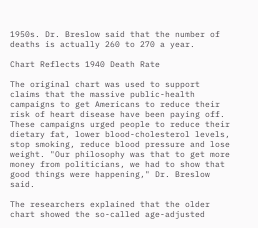1950s. Dr. Breslow said that the number of deaths is actually 260 to 270 a year.

Chart Reflects 1940 Death Rate

The original chart was used to support claims that the massive public-health campaigns to get Americans to reduce their risk of heart disease have been paying off. These campaigns urged people to reduce their dietary fat, lower blood-cholesterol levels, stop smoking, reduce blood pressure and lose weight. "Our philosophy was that to get more money from politicians, we had to show that good things were happening," Dr. Breslow said.

The researchers explained that the older chart showed the so-called age-adjusted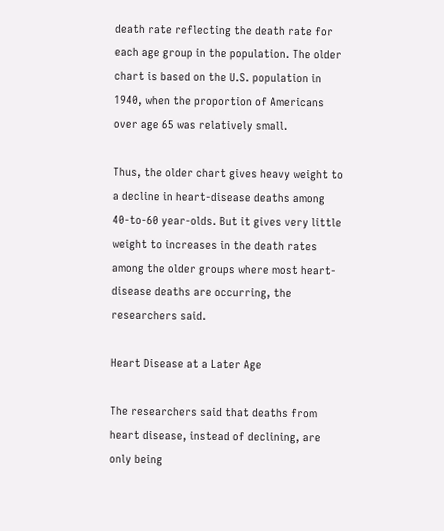death rate reflecting the death rate for each age group in the population. The older chart is based on the U.S. population in 1940, when the proportion of Americans over age 65 was relatively small.

Thus, the older chart gives heavy weight to a decline in heart-disease deaths among 40-to-60 year-olds. But it gives very little weight to increases in the death rates among the older groups where most heart-disease deaths are occurring, the researchers said.

Heart Disease at a Later Age

The researchers said that deaths from heart disease, instead of declining, are only being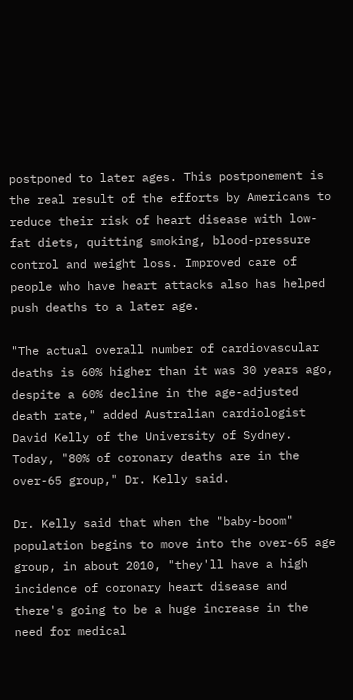postponed to later ages. This postponement is the real result of the efforts by Americans to reduce their risk of heart disease with low-fat diets, quitting smoking, blood-pressure control and weight loss. Improved care of people who have heart attacks also has helped push deaths to a later age.

"The actual overall number of cardiovascular deaths is 60% higher than it was 30 years ago, despite a 60% decline in the age-adjusted death rate," added Australian cardiologist David Kelly of the University of Sydney. Today, "80% of coronary deaths are in the over-65 group," Dr. Kelly said.

Dr. Kelly said that when the "baby-boom" population begins to move into the over-65 age group, in about 2010, "they'll have a high incidence of coronary heart disease and there's going to be a huge increase in the need for medical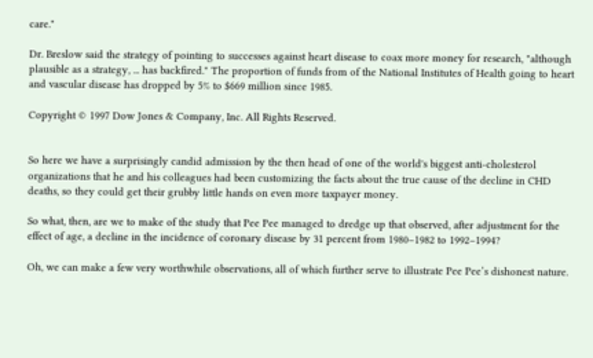care."

Dr. Breslow said the strategy of pointing to successes against heart disease to coax more money for research, "although plausible as a strategy, ... has backfired." The proportion of funds from of the National Institutes of Health going to heart and vascular disease has dropped by 5% to $669 million since 1985.

Copyright © 1997 Dow Jones & Company, Inc. All Rights Reserved.


So here we have a surprisingly candid admission by the then head of one of the world's biggest anti-cholesterol organizations that he and his colleagues had been customizing the facts about the true cause of the decline in CHD deaths, so they could get their grubby little hands on even more taxpayer money.

So what, then, are we to make of the study that Pee Pee managed to dredge up that observed, after adjustment for the effect of age, a decline in the incidence of coronary disease by 31 percent from 1980–1982 to 1992–1994?

Oh, we can make a few very worthwhile observations, all of which further serve to illustrate Pee Pee’s dishonest nature.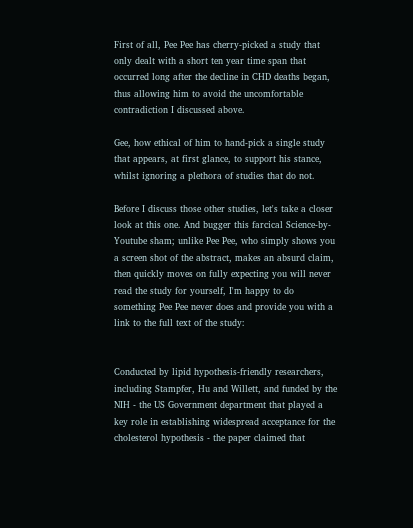First of all, Pee Pee has cherry-picked a study that only dealt with a short ten year time span that occurred long after the decline in CHD deaths began, thus allowing him to avoid the uncomfortable contradiction I discussed above.

Gee, how ethical of him to hand-pick a single study that appears, at first glance, to support his stance, whilst ignoring a plethora of studies that do not.

Before I discuss those other studies, let's take a closer look at this one. And bugger this farcical Science-by-Youtube sham; unlike Pee Pee, who simply shows you a screen shot of the abstract, makes an absurd claim, then quickly moves on fully expecting you will never read the study for yourself, I'm happy to do something Pee Pee never does and provide you with a link to the full text of the study:


Conducted by lipid hypothesis-friendly researchers, including Stampfer, Hu and Willett, and funded by the NIH - the US Government department that played a key role in establishing widespread acceptance for the cholesterol hypothesis - the paper claimed that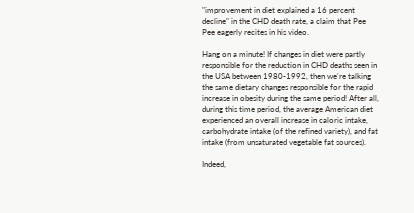"improvement in diet explained a 16 percent decline" in the CHD death rate, a claim that Pee Pee eagerly recites in his video.

Hang on a minute! If changes in diet were partly responsible for the reduction in CHD deaths seen in the USA between 1980-1992, then we're talking the same dietary changes responsible for the rapid increase in obesity during the same period! After all, during this time period, the average American diet experienced an overall increase in caloric intake, carbohydrate intake (of the refined variety), and fat intake (from unsaturated vegetable fat sources).

Indeed,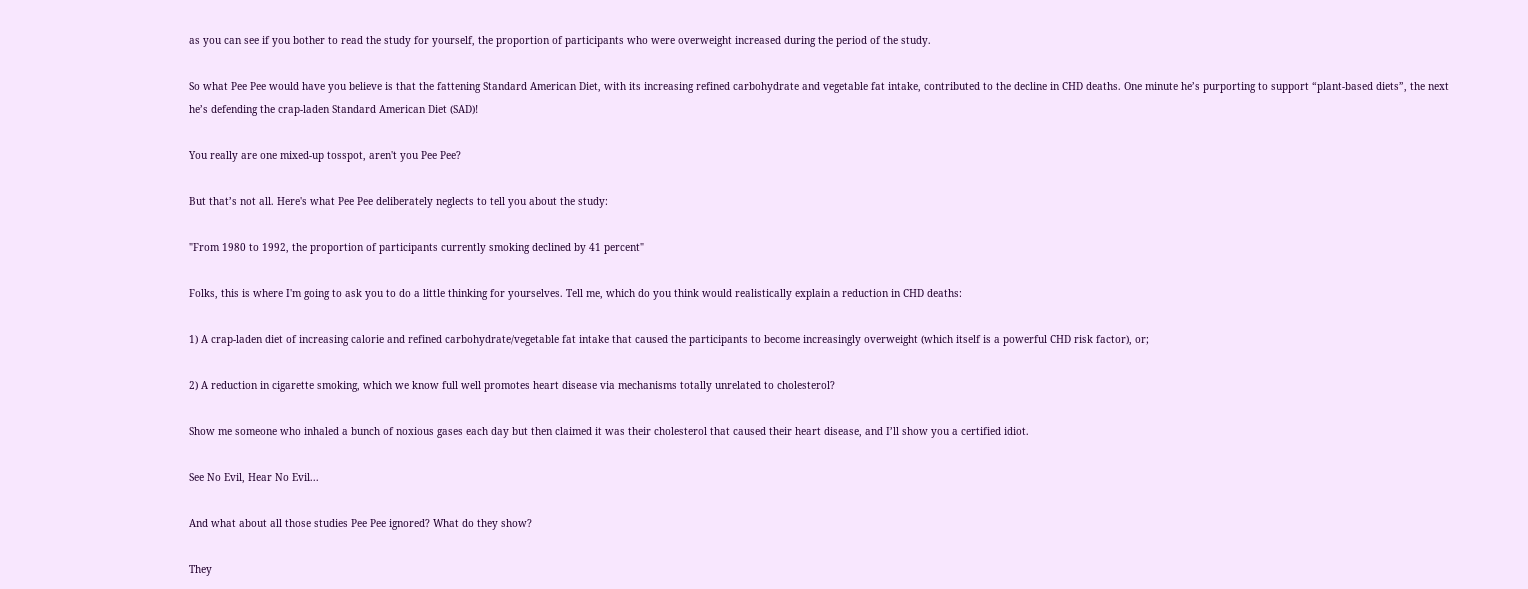as you can see if you bother to read the study for yourself, the proportion of participants who were overweight increased during the period of the study.

So what Pee Pee would have you believe is that the fattening Standard American Diet, with its increasing refined carbohydrate and vegetable fat intake, contributed to the decline in CHD deaths. One minute he’s purporting to support “plant-based diets”, the next he’s defending the crap-laden Standard American Diet (SAD)!

You really are one mixed-up tosspot, aren't you Pee Pee?

But that’s not all. Here's what Pee Pee deliberately neglects to tell you about the study:

"From 1980 to 1992, the proportion of participants currently smoking declined by 41 percent"

Folks, this is where I'm going to ask you to do a little thinking for yourselves. Tell me, which do you think would realistically explain a reduction in CHD deaths:

1) A crap-laden diet of increasing calorie and refined carbohydrate/vegetable fat intake that caused the participants to become increasingly overweight (which itself is a powerful CHD risk factor), or;

2) A reduction in cigarette smoking, which we know full well promotes heart disease via mechanisms totally unrelated to cholesterol?

Show me someone who inhaled a bunch of noxious gases each day but then claimed it was their cholesterol that caused their heart disease, and I’ll show you a certified idiot.

See No Evil, Hear No Evil...

And what about all those studies Pee Pee ignored? What do they show?

They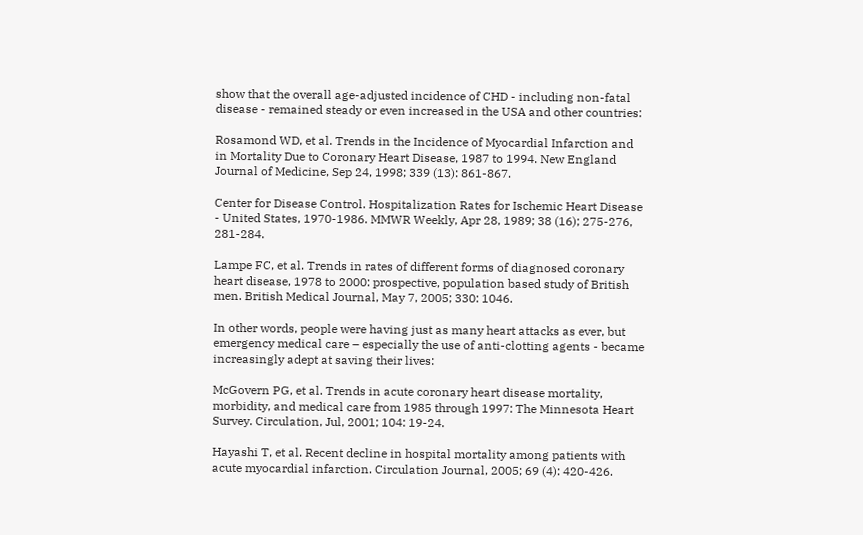show that the overall age-adjusted incidence of CHD - including non-fatal disease - remained steady or even increased in the USA and other countries:

Rosamond WD, et al. Trends in the Incidence of Myocardial Infarction and in Mortality Due to Coronary Heart Disease, 1987 to 1994. New England Journal of Medicine, Sep 24, 1998; 339 (13): 861-867.

Center for Disease Control. Hospitalization Rates for Ischemic Heart Disease - United States, 1970-1986. MMWR Weekly, Apr 28, 1989; 38 (16); 275-276, 281-284.

Lampe FC, et al. Trends in rates of different forms of diagnosed coronary heart disease, 1978 to 2000: prospective, population based study of British men. British Medical Journal, May 7, 2005; 330: 1046.

In other words, people were having just as many heart attacks as ever, but emergency medical care – especially the use of anti-clotting agents - became increasingly adept at saving their lives:

McGovern PG, et al. Trends in acute coronary heart disease mortality, morbidity, and medical care from 1985 through 1997: The Minnesota Heart Survey. Circulation, Jul, 2001; 104: 19-24.

Hayashi T, et al. Recent decline in hospital mortality among patients with acute myocardial infarction. Circulation Journal, 2005; 69 (4): 420-426.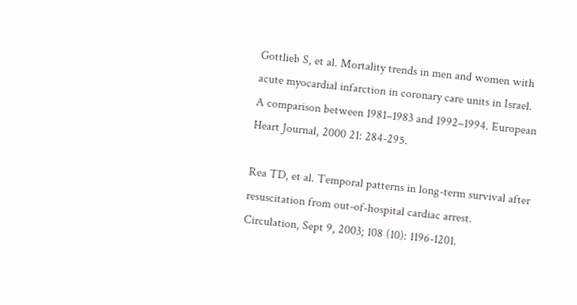Gottlieb S, et al. Mortality trends in men and women with acute myocardial infarction in coronary care units in Israel. A comparison between 1981–1983 and 1992–1994. European Heart Journal, 2000 21: 284-295.

Rea TD, et al. Temporal patterns in long-term survival after resuscitation from out-of-hospital cardiac arrest. Circulation, Sept 9, 2003; 108 (10): 1196-1201.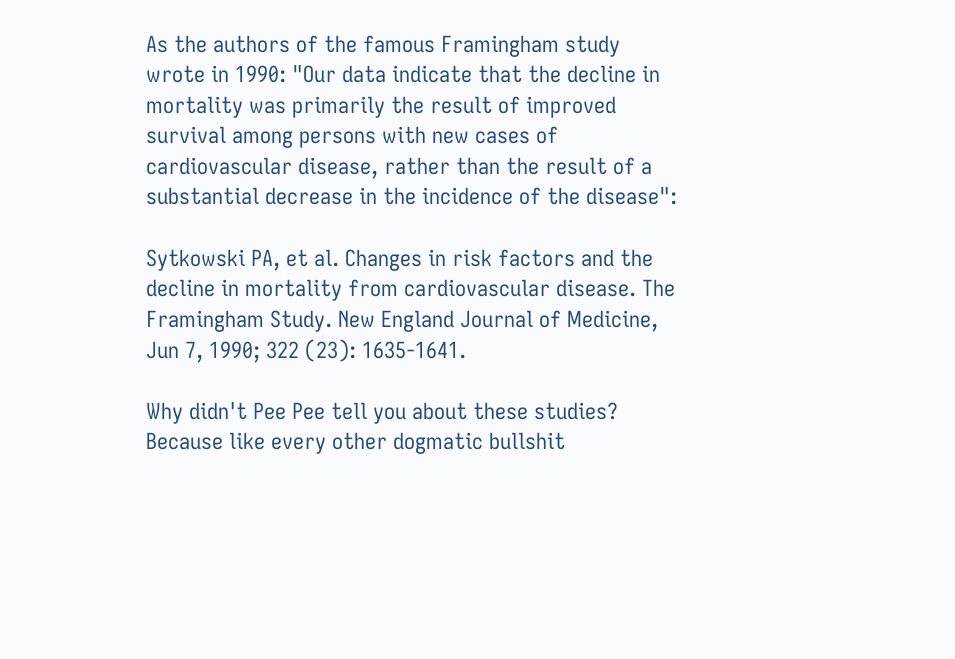As the authors of the famous Framingham study wrote in 1990: "Our data indicate that the decline in mortality was primarily the result of improved survival among persons with new cases of cardiovascular disease, rather than the result of a substantial decrease in the incidence of the disease":

Sytkowski PA, et al. Changes in risk factors and the decline in mortality from cardiovascular disease. The Framingham Study. New England Journal of Medicine, Jun 7, 1990; 322 (23): 1635-1641.

Why didn't Pee Pee tell you about these studies? Because like every other dogmatic bullshit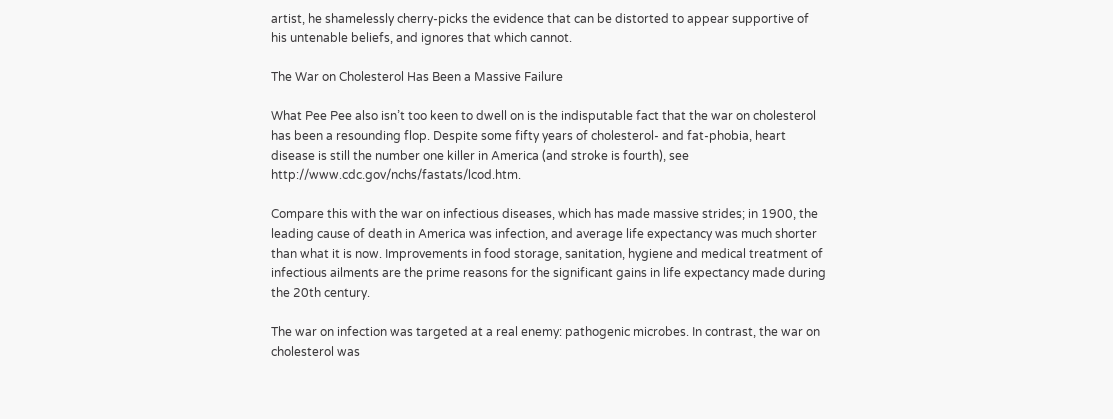artist, he shamelessly cherry-picks the evidence that can be distorted to appear supportive of his untenable beliefs, and ignores that which cannot.

The War on Cholesterol Has Been a Massive Failure

What Pee Pee also isn’t too keen to dwell on is the indisputable fact that the war on cholesterol has been a resounding flop. Despite some fifty years of cholesterol- and fat-phobia, heart disease is still the number one killer in America (and stroke is fourth), see http://www.cdc.gov/nchs/fastats/lcod.htm.

Compare this with the war on infectious diseases, which has made massive strides; in 1900, the leading cause of death in America was infection, and average life expectancy was much shorter than what it is now. Improvements in food storage, sanitation, hygiene and medical treatment of infectious ailments are the prime reasons for the significant gains in life expectancy made during the 20th century.

The war on infection was targeted at a real enemy: pathogenic microbes. In contrast, the war on cholesterol was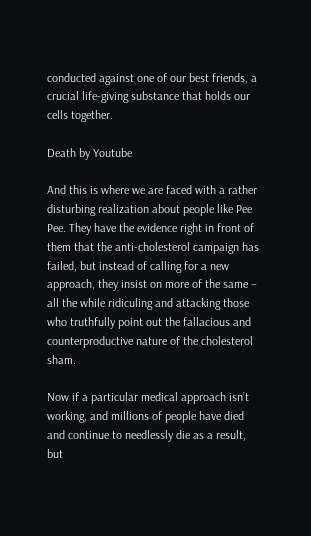conducted against one of our best friends, a crucial life-giving substance that holds our cells together.

Death by Youtube

And this is where we are faced with a rather disturbing realization about people like Pee Pee. They have the evidence right in front of them that the anti-cholesterol campaign has failed, but instead of calling for a new approach, they insist on more of the same – all the while ridiculing and attacking those who truthfully point out the fallacious and counterproductive nature of the cholesterol sham.

Now if a particular medical approach isn’t working, and millions of people have died and continue to needlessly die as a result, but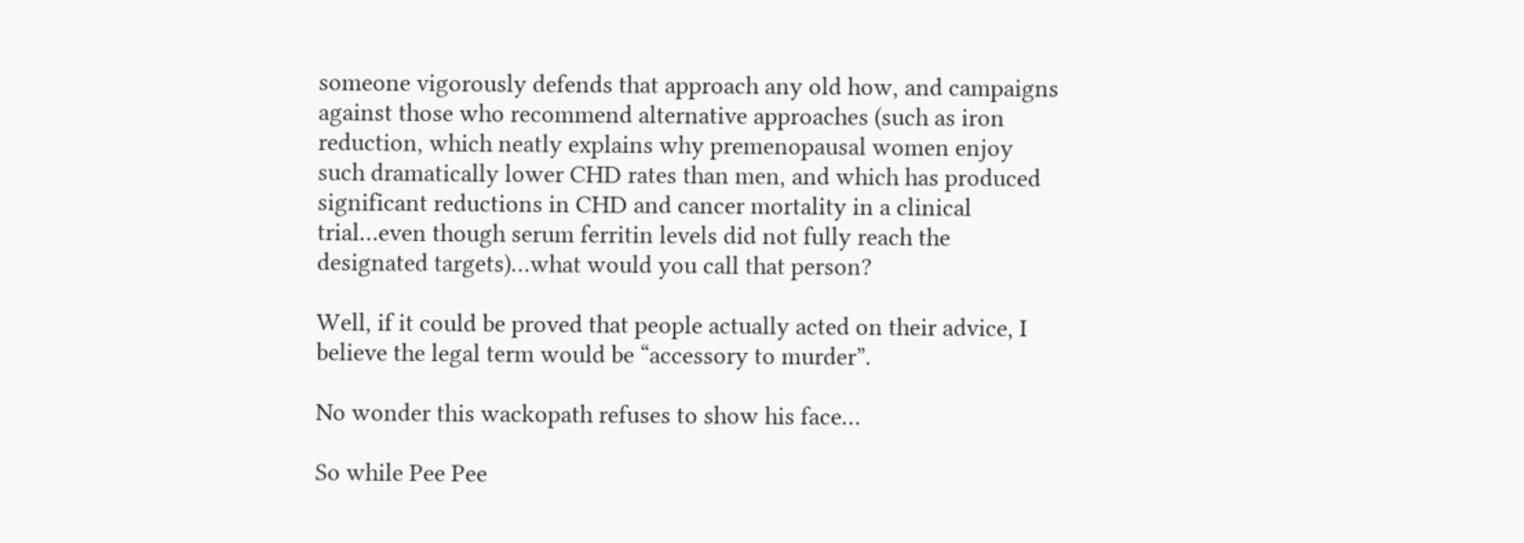someone vigorously defends that approach any old how, and campaigns against those who recommend alternative approaches (such as iron reduction, which neatly explains why premenopausal women enjoy such dramatically lower CHD rates than men, and which has produced significant reductions in CHD and cancer mortality in a clinical trial…even though serum ferritin levels did not fully reach the designated targets)…what would you call that person?

Well, if it could be proved that people actually acted on their advice, I believe the legal term would be “accessory to murder”.

No wonder this wackopath refuses to show his face…

So while Pee Pee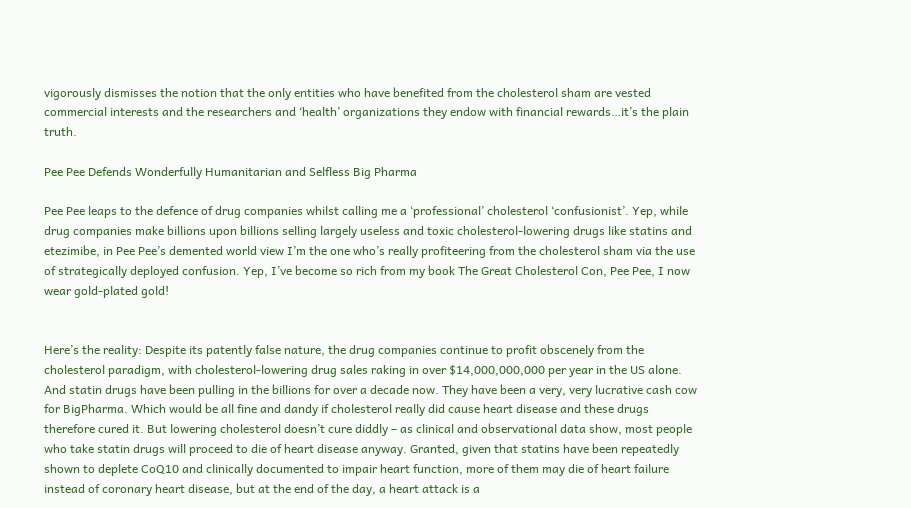vigorously dismisses the notion that the only entities who have benefited from the cholesterol sham are vested commercial interests and the researchers and ‘health’ organizations they endow with financial rewards…it’s the plain truth.

Pee Pee Defends Wonderfully Humanitarian and Selfless Big Pharma

Pee Pee leaps to the defence of drug companies whilst calling me a ‘professional’ cholesterol ‘confusionist’. Yep, while drug companies make billions upon billions selling largely useless and toxic cholesterol-lowering drugs like statins and etezimibe, in Pee Pee’s demented world view I’m the one who’s really profiteering from the cholesterol sham via the use of strategically deployed confusion. Yep, I’ve become so rich from my book The Great Cholesterol Con, Pee Pee, I now wear gold-plated gold!


Here’s the reality: Despite its patently false nature, the drug companies continue to profit obscenely from the cholesterol paradigm, with cholesterol-lowering drug sales raking in over $14,000,000,000 per year in the US alone. And statin drugs have been pulling in the billions for over a decade now. They have been a very, very lucrative cash cow for BigPharma. Which would be all fine and dandy if cholesterol really did cause heart disease and these drugs therefore cured it. But lowering cholesterol doesn’t cure diddly – as clinical and observational data show, most people who take statin drugs will proceed to die of heart disease anyway. Granted, given that statins have been repeatedly shown to deplete CoQ10 and clinically documented to impair heart function, more of them may die of heart failure instead of coronary heart disease, but at the end of the day, a heart attack is a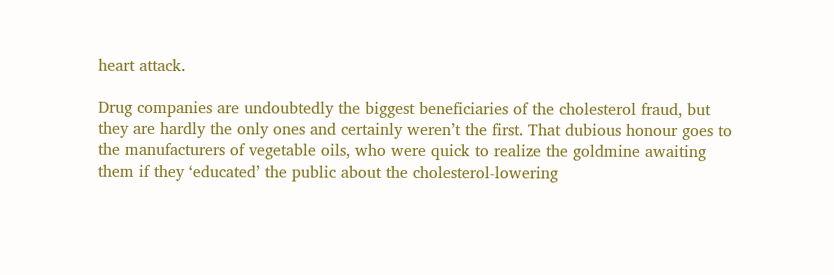heart attack.

Drug companies are undoubtedly the biggest beneficiaries of the cholesterol fraud, but they are hardly the only ones and certainly weren’t the first. That dubious honour goes to the manufacturers of vegetable oils, who were quick to realize the goldmine awaiting them if they ‘educated’ the public about the cholesterol-lowering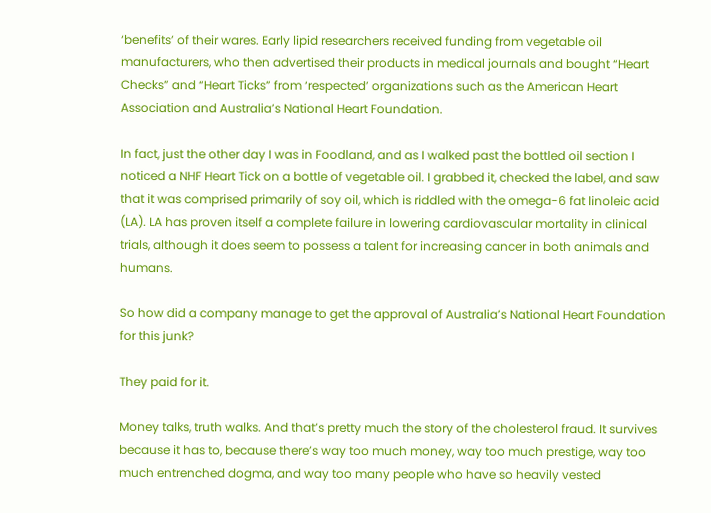‘benefits’ of their wares. Early lipid researchers received funding from vegetable oil manufacturers, who then advertised their products in medical journals and bought “Heart Checks” and “Heart Ticks” from ‘respected’ organizations such as the American Heart Association and Australia’s National Heart Foundation.

In fact, just the other day I was in Foodland, and as I walked past the bottled oil section I noticed a NHF Heart Tick on a bottle of vegetable oil. I grabbed it, checked the label, and saw that it was comprised primarily of soy oil, which is riddled with the omega-6 fat linoleic acid (LA). LA has proven itself a complete failure in lowering cardiovascular mortality in clinical trials, although it does seem to possess a talent for increasing cancer in both animals and humans.

So how did a company manage to get the approval of Australia’s National Heart Foundation for this junk?

They paid for it.

Money talks, truth walks. And that’s pretty much the story of the cholesterol fraud. It survives because it has to, because there’s way too much money, way too much prestige, way too much entrenched dogma, and way too many people who have so heavily vested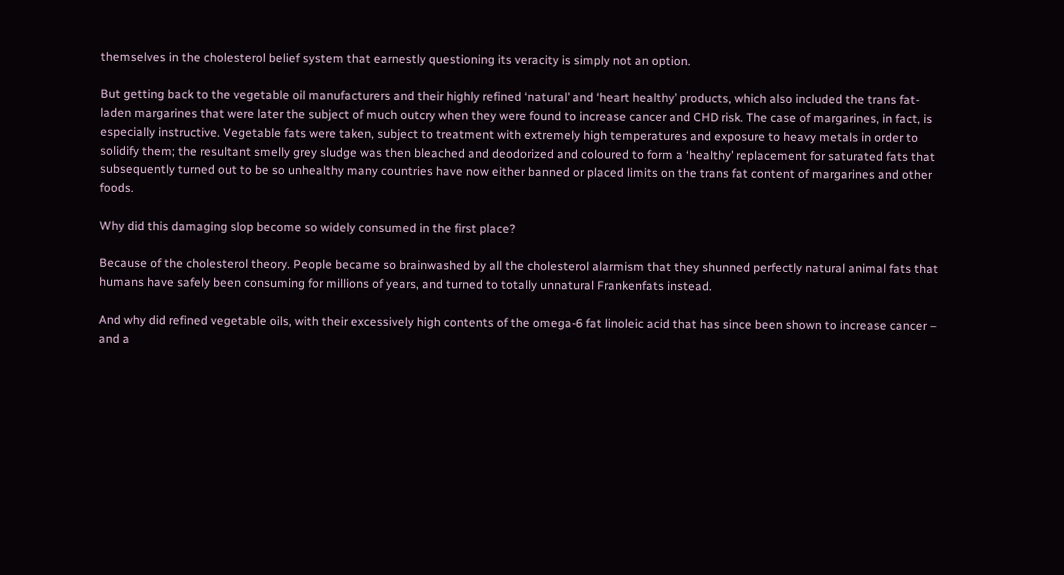themselves in the cholesterol belief system that earnestly questioning its veracity is simply not an option.

But getting back to the vegetable oil manufacturers and their highly refined ‘natural’ and ‘heart healthy’ products, which also included the trans fat-laden margarines that were later the subject of much outcry when they were found to increase cancer and CHD risk. The case of margarines, in fact, is especially instructive. Vegetable fats were taken, subject to treatment with extremely high temperatures and exposure to heavy metals in order to solidify them; the resultant smelly grey sludge was then bleached and deodorized and coloured to form a ‘healthy’ replacement for saturated fats that subsequently turned out to be so unhealthy many countries have now either banned or placed limits on the trans fat content of margarines and other foods.

Why did this damaging slop become so widely consumed in the first place?

Because of the cholesterol theory. People became so brainwashed by all the cholesterol alarmism that they shunned perfectly natural animal fats that humans have safely been consuming for millions of years, and turned to totally unnatural Frankenfats instead.

And why did refined vegetable oils, with their excessively high contents of the omega-6 fat linoleic acid that has since been shown to increase cancer – and a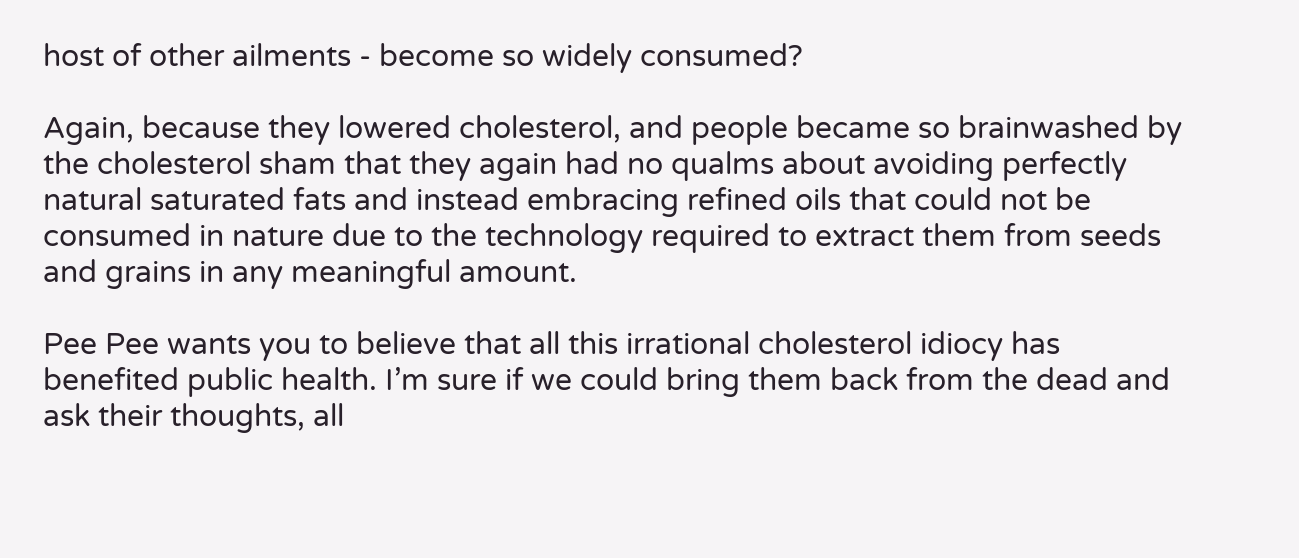host of other ailments - become so widely consumed?

Again, because they lowered cholesterol, and people became so brainwashed by the cholesterol sham that they again had no qualms about avoiding perfectly natural saturated fats and instead embracing refined oils that could not be consumed in nature due to the technology required to extract them from seeds and grains in any meaningful amount.

Pee Pee wants you to believe that all this irrational cholesterol idiocy has benefited public health. I’m sure if we could bring them back from the dead and ask their thoughts, all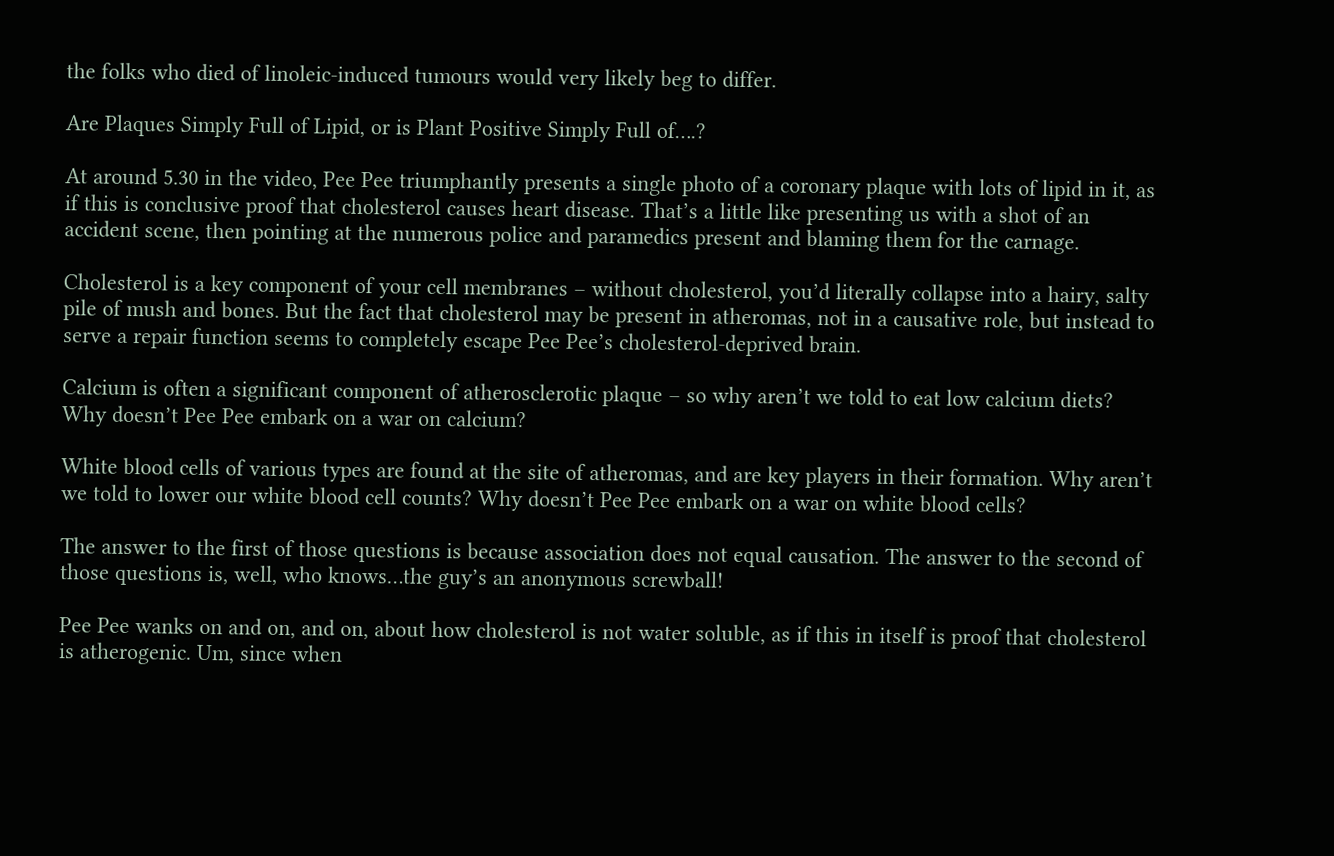the folks who died of linoleic-induced tumours would very likely beg to differ.

Are Plaques Simply Full of Lipid, or is Plant Positive Simply Full of….?

At around 5.30 in the video, Pee Pee triumphantly presents a single photo of a coronary plaque with lots of lipid in it, as if this is conclusive proof that cholesterol causes heart disease. That’s a little like presenting us with a shot of an accident scene, then pointing at the numerous police and paramedics present and blaming them for the carnage.

Cholesterol is a key component of your cell membranes – without cholesterol, you’d literally collapse into a hairy, salty pile of mush and bones. But the fact that cholesterol may be present in atheromas, not in a causative role, but instead to serve a repair function seems to completely escape Pee Pee’s cholesterol-deprived brain.

Calcium is often a significant component of atherosclerotic plaque – so why aren’t we told to eat low calcium diets? Why doesn’t Pee Pee embark on a war on calcium?

White blood cells of various types are found at the site of atheromas, and are key players in their formation. Why aren’t we told to lower our white blood cell counts? Why doesn’t Pee Pee embark on a war on white blood cells?

The answer to the first of those questions is because association does not equal causation. The answer to the second of those questions is, well, who knows…the guy’s an anonymous screwball!

Pee Pee wanks on and on, and on, about how cholesterol is not water soluble, as if this in itself is proof that cholesterol is atherogenic. Um, since when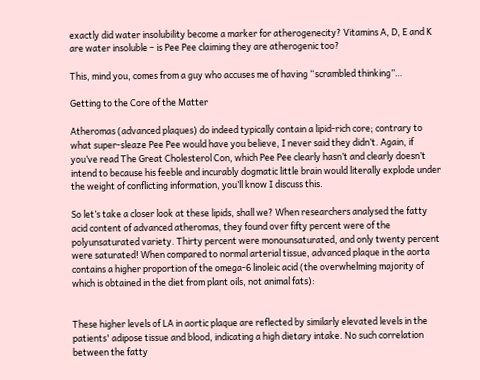exactly did water insolubility become a marker for atherogenecity? Vitamins A, D, E and K are water insoluble – is Pee Pee claiming they are atherogenic too?

This, mind you, comes from a guy who accuses me of having “scrambled thinking”…

Getting to the Core of the Matter

Atheromas (advanced plaques) do indeed typically contain a lipid-rich core; contrary to what super-sleaze Pee Pee would have you believe, I never said they didn’t. Again, if you’ve read The Great Cholesterol Con, which Pee Pee clearly hasn’t and clearly doesn’t intend to because his feeble and incurably dogmatic little brain would literally explode under the weight of conflicting information, you’ll know I discuss this.

So let’s take a closer look at these lipids, shall we? When researchers analysed the fatty acid content of advanced atheromas, they found over fifty percent were of the polyunsaturated variety. Thirty percent were monounsaturated, and only twenty percent were saturated! When compared to normal arterial tissue, advanced plaque in the aorta contains a higher proportion of the omega-6 linoleic acid (the overwhelming majority of which is obtained in the diet from plant oils, not animal fats):


These higher levels of LA in aortic plaque are reflected by similarly elevated levels in the patients' adipose tissue and blood, indicating a high dietary intake. No such correlation between the fatty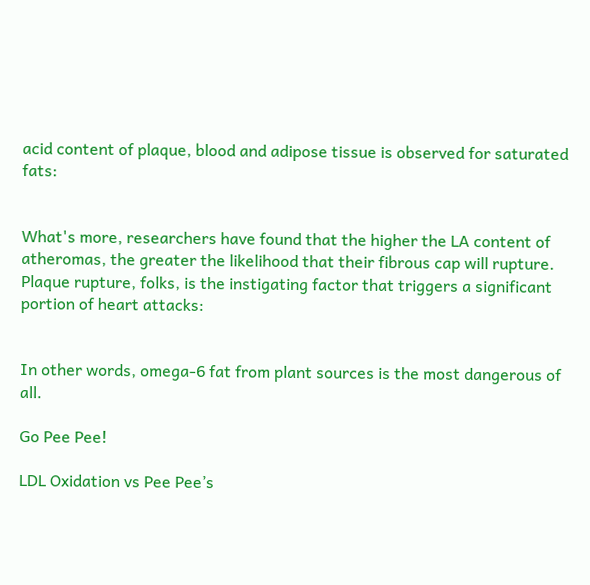acid content of plaque, blood and adipose tissue is observed for saturated fats:


What's more, researchers have found that the higher the LA content of atheromas, the greater the likelihood that their fibrous cap will rupture. Plaque rupture, folks, is the instigating factor that triggers a significant portion of heart attacks:


In other words, omega-6 fat from plant sources is the most dangerous of all.

Go Pee Pee!

LDL Oxidation vs Pee Pee’s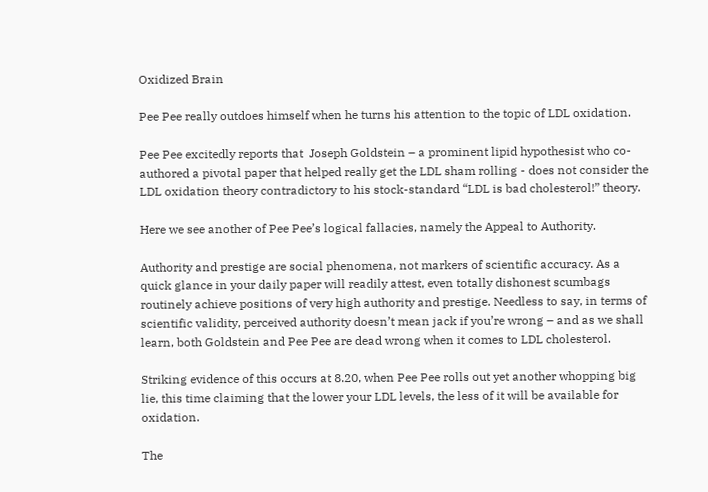Oxidized Brain

Pee Pee really outdoes himself when he turns his attention to the topic of LDL oxidation.

Pee Pee excitedly reports that  Joseph Goldstein – a prominent lipid hypothesist who co-authored a pivotal paper that helped really get the LDL sham rolling - does not consider the LDL oxidation theory contradictory to his stock-standard “LDL is bad cholesterol!” theory.

Here we see another of Pee Pee’s logical fallacies, namely the Appeal to Authority.

Authority and prestige are social phenomena, not markers of scientific accuracy. As a quick glance in your daily paper will readily attest, even totally dishonest scumbags routinely achieve positions of very high authority and prestige. Needless to say, in terms of scientific validity, perceived authority doesn’t mean jack if you’re wrong – and as we shall learn, both Goldstein and Pee Pee are dead wrong when it comes to LDL cholesterol.

Striking evidence of this occurs at 8.20, when Pee Pee rolls out yet another whopping big lie, this time claiming that the lower your LDL levels, the less of it will be available for oxidation.

The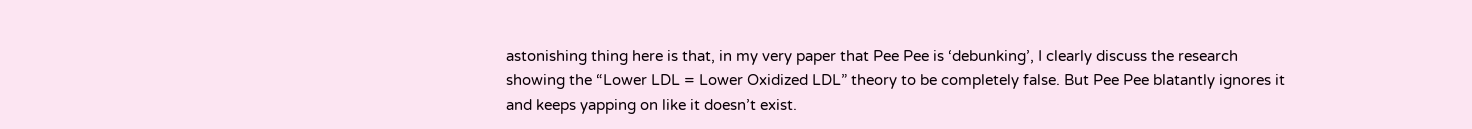astonishing thing here is that, in my very paper that Pee Pee is ‘debunking’, I clearly discuss the research showing the “Lower LDL = Lower Oxidized LDL” theory to be completely false. But Pee Pee blatantly ignores it and keeps yapping on like it doesn’t exist.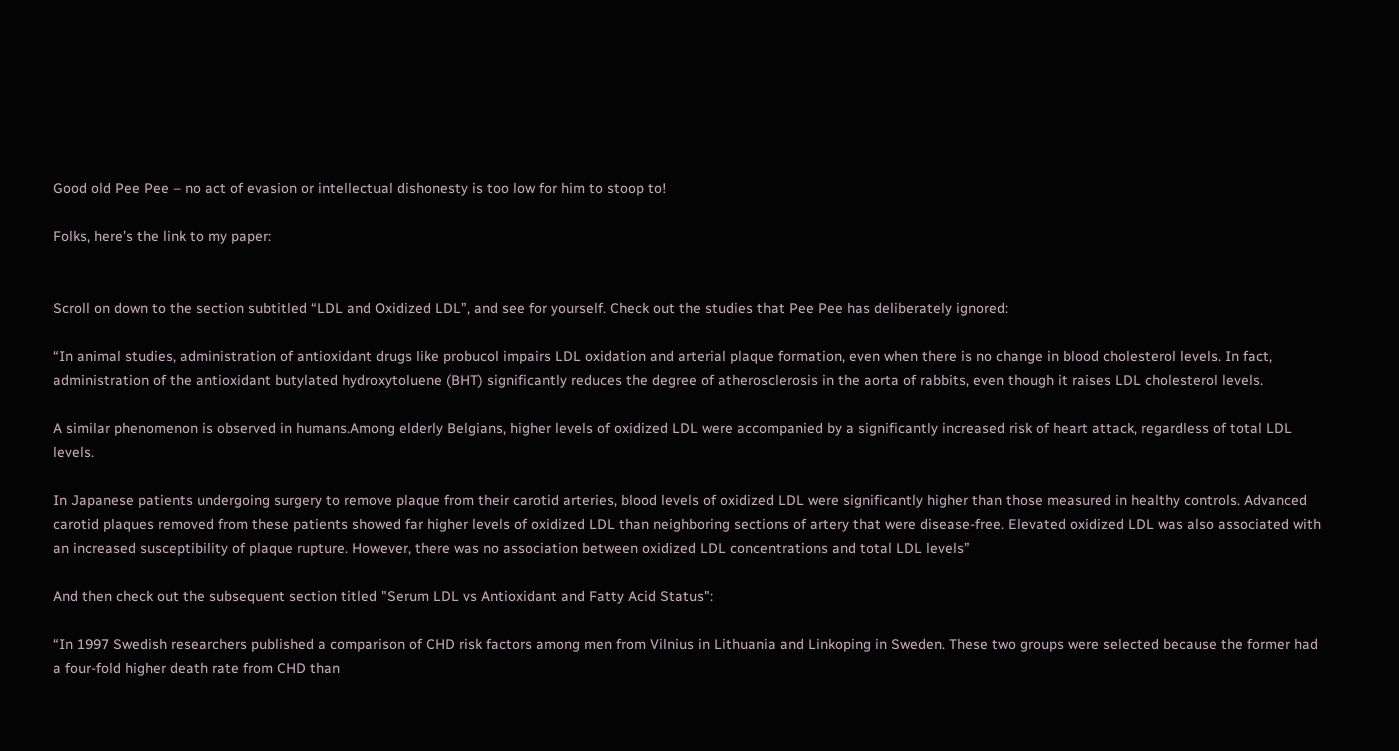Good old Pee Pee – no act of evasion or intellectual dishonesty is too low for him to stoop to!

Folks, here’s the link to my paper:


Scroll on down to the section subtitled “LDL and Oxidized LDL”, and see for yourself. Check out the studies that Pee Pee has deliberately ignored:

“In animal studies, administration of antioxidant drugs like probucol impairs LDL oxidation and arterial plaque formation, even when there is no change in blood cholesterol levels. In fact, administration of the antioxidant butylated hydroxytoluene (BHT) significantly reduces the degree of atherosclerosis in the aorta of rabbits, even though it raises LDL cholesterol levels.

A similar phenomenon is observed in humans.Among elderly Belgians, higher levels of oxidized LDL were accompanied by a significantly increased risk of heart attack, regardless of total LDL levels.

In Japanese patients undergoing surgery to remove plaque from their carotid arteries, blood levels of oxidized LDL were significantly higher than those measured in healthy controls. Advanced carotid plaques removed from these patients showed far higher levels of oxidized LDL than neighboring sections of artery that were disease-free. Elevated oxidized LDL was also associated with an increased susceptibility of plaque rupture. However, there was no association between oxidized LDL concentrations and total LDL levels”

And then check out the subsequent section titled "Serum LDL vs Antioxidant and Fatty Acid Status":

“In 1997 Swedish researchers published a comparison of CHD risk factors among men from Vilnius in Lithuania and Linkoping in Sweden. These two groups were selected because the former had a four-fold higher death rate from CHD than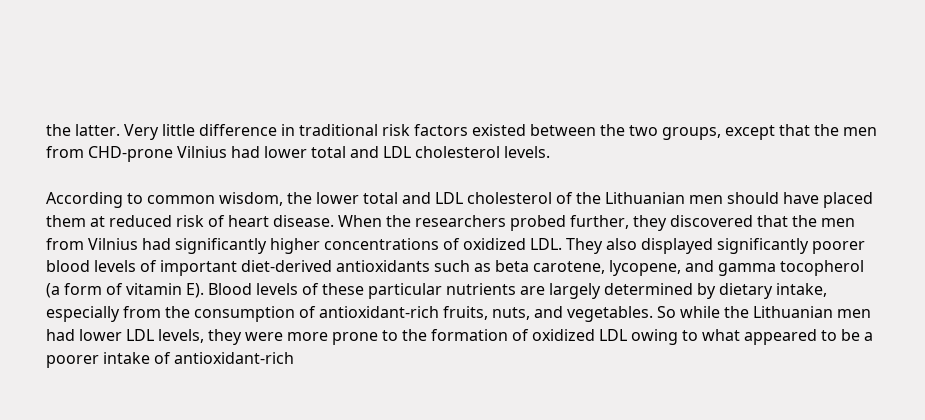the latter. Very little difference in traditional risk factors existed between the two groups, except that the men from CHD-prone Vilnius had lower total and LDL cholesterol levels.

According to common wisdom, the lower total and LDL cholesterol of the Lithuanian men should have placed them at reduced risk of heart disease. When the researchers probed further, they discovered that the men from Vilnius had significantly higher concentrations of oxidized LDL. They also displayed significantly poorer blood levels of important diet-derived antioxidants such as beta carotene, lycopene, and gamma tocopherol (a form of vitamin E). Blood levels of these particular nutrients are largely determined by dietary intake, especially from the consumption of antioxidant-rich fruits, nuts, and vegetables. So while the Lithuanian men had lower LDL levels, they were more prone to the formation of oxidized LDL owing to what appeared to be a poorer intake of antioxidant-rich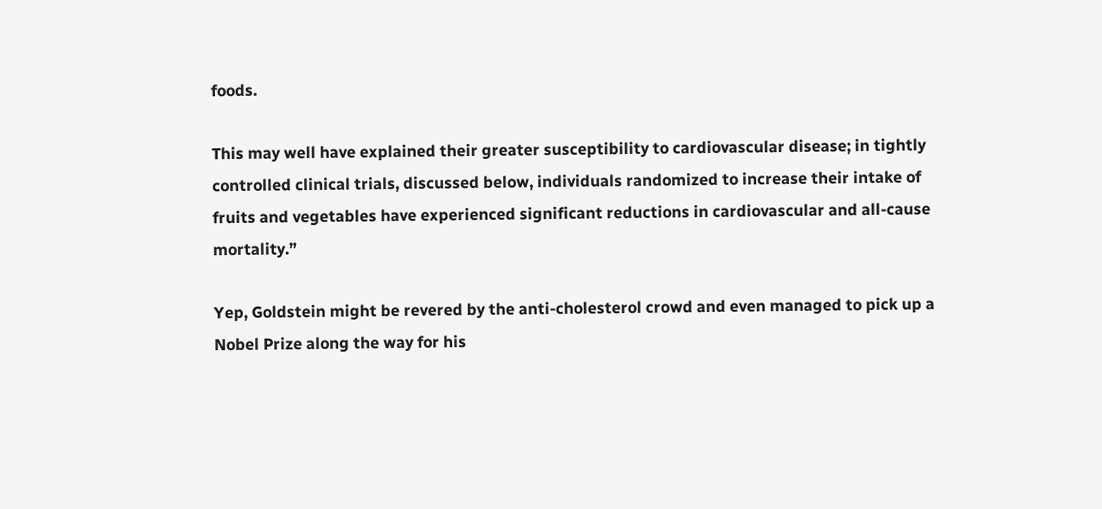foods.

This may well have explained their greater susceptibility to cardiovascular disease; in tightly controlled clinical trials, discussed below, individuals randomized to increase their intake of fruits and vegetables have experienced significant reductions in cardiovascular and all-cause mortality.”

Yep, Goldstein might be revered by the anti-cholesterol crowd and even managed to pick up a Nobel Prize along the way for his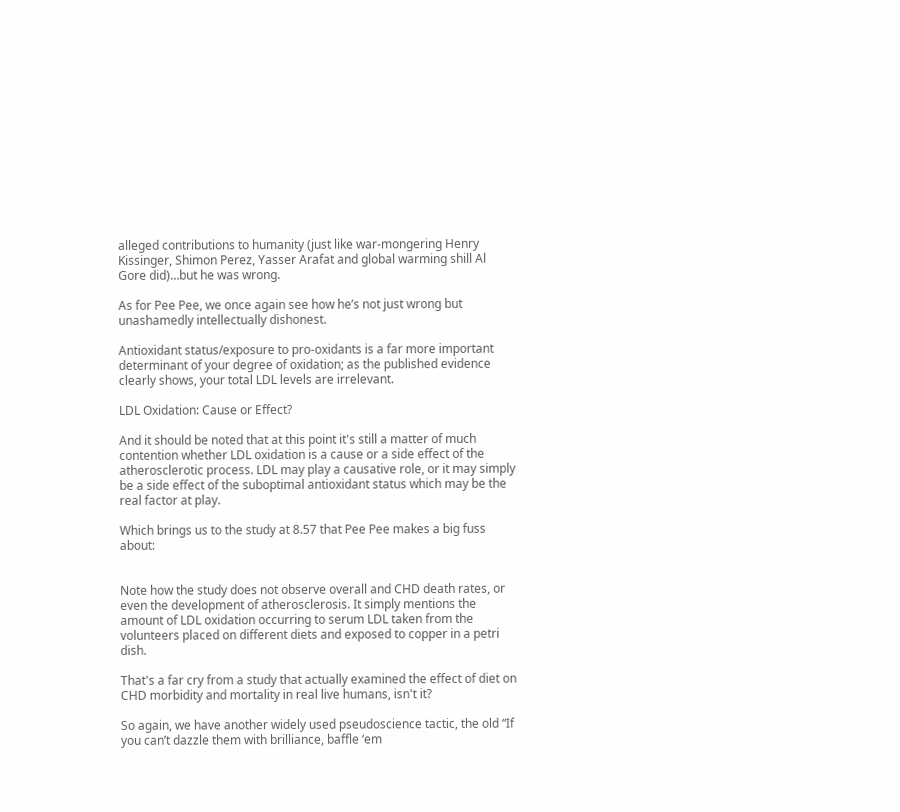alleged contributions to humanity (just like war-mongering Henry Kissinger, Shimon Perez, Yasser Arafat and global warming shill Al Gore did)…but he was wrong.

As for Pee Pee, we once again see how he’s not just wrong but unashamedly intellectually dishonest.

Antioxidant status/exposure to pro-oxidants is a far more important determinant of your degree of oxidation; as the published evidence clearly shows, your total LDL levels are irrelevant.

LDL Oxidation: Cause or Effect?

And it should be noted that at this point it's still a matter of much contention whether LDL oxidation is a cause or a side effect of the atherosclerotic process. LDL may play a causative role, or it may simply be a side effect of the suboptimal antioxidant status which may be the real factor at play.

Which brings us to the study at 8.57 that Pee Pee makes a big fuss about:


Note how the study does not observe overall and CHD death rates, or even the development of atherosclerosis. It simply mentions the amount of LDL oxidation occurring to serum LDL taken from the volunteers placed on different diets and exposed to copper in a petri dish.

That's a far cry from a study that actually examined the effect of diet on CHD morbidity and mortality in real live humans, isn't it?

So again, we have another widely used pseudoscience tactic, the old “If you can’t dazzle them with brilliance, baffle ‘em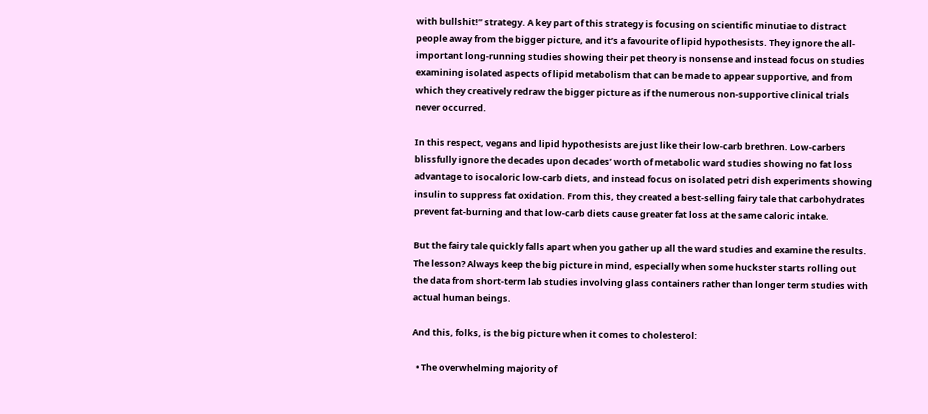with bullshit!” strategy. A key part of this strategy is focusing on scientific minutiae to distract people away from the bigger picture, and it’s a favourite of lipid hypothesists. They ignore the all-important long-running studies showing their pet theory is nonsense and instead focus on studies examining isolated aspects of lipid metabolism that can be made to appear supportive, and from which they creatively redraw the bigger picture as if the numerous non-supportive clinical trials never occurred.

In this respect, vegans and lipid hypothesists are just like their low-carb brethren. Low-carbers blissfully ignore the decades upon decades’ worth of metabolic ward studies showing no fat loss advantage to isocaloric low-carb diets, and instead focus on isolated petri dish experiments showing insulin to suppress fat oxidation. From this, they created a best-selling fairy tale that carbohydrates prevent fat-burning and that low-carb diets cause greater fat loss at the same caloric intake.

But the fairy tale quickly falls apart when you gather up all the ward studies and examine the results. The lesson? Always keep the big picture in mind, especially when some huckster starts rolling out the data from short-term lab studies involving glass containers rather than longer term studies with actual human beings.

And this, folks, is the big picture when it comes to cholesterol:

  • The overwhelming majority of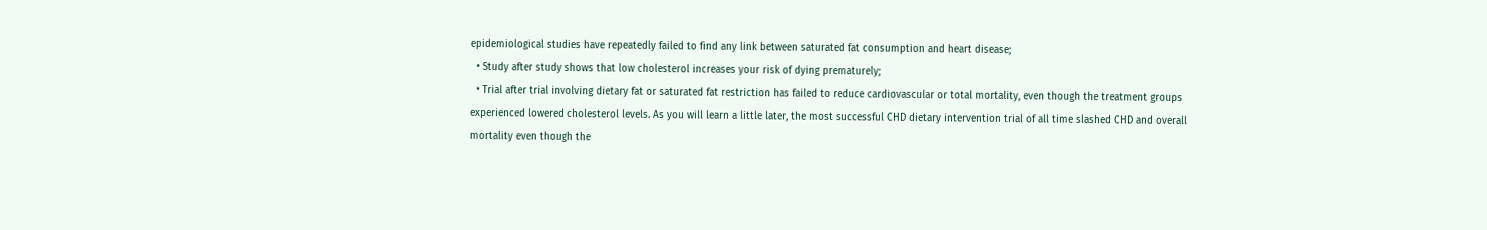epidemiological studies have repeatedly failed to find any link between saturated fat consumption and heart disease;
  • Study after study shows that low cholesterol increases your risk of dying prematurely;
  • Trial after trial involving dietary fat or saturated fat restriction has failed to reduce cardiovascular or total mortality, even though the treatment groups experienced lowered cholesterol levels. As you will learn a little later, the most successful CHD dietary intervention trial of all time slashed CHD and overall mortality even though the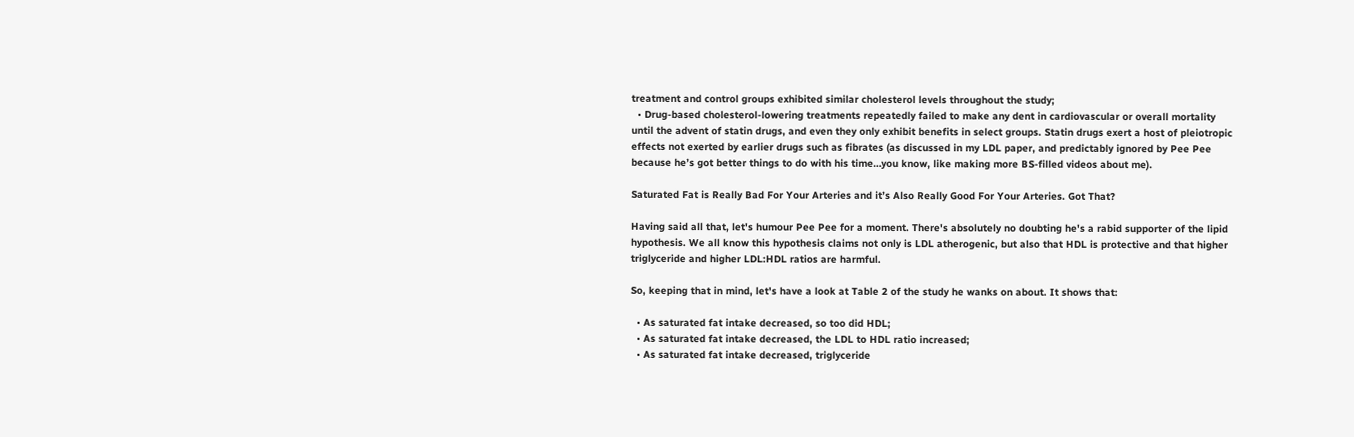treatment and control groups exhibited similar cholesterol levels throughout the study;
  • Drug-based cholesterol-lowering treatments repeatedly failed to make any dent in cardiovascular or overall mortality until the advent of statin drugs, and even they only exhibit benefits in select groups. Statin drugs exert a host of pleiotropic effects not exerted by earlier drugs such as fibrates (as discussed in my LDL paper, and predictably ignored by Pee Pee because he’s got better things to do with his time…you know, like making more BS-filled videos about me).

Saturated Fat is Really Bad For Your Arteries and it’s Also Really Good For Your Arteries. Got That?

Having said all that, let's humour Pee Pee for a moment. There's absolutely no doubting he's a rabid supporter of the lipid hypothesis. We all know this hypothesis claims not only is LDL atherogenic, but also that HDL is protective and that higher triglyceride and higher LDL:HDL ratios are harmful.

So, keeping that in mind, let's have a look at Table 2 of the study he wanks on about. It shows that:

  • As saturated fat intake decreased, so too did HDL;
  • As saturated fat intake decreased, the LDL to HDL ratio increased;
  • As saturated fat intake decreased, triglyceride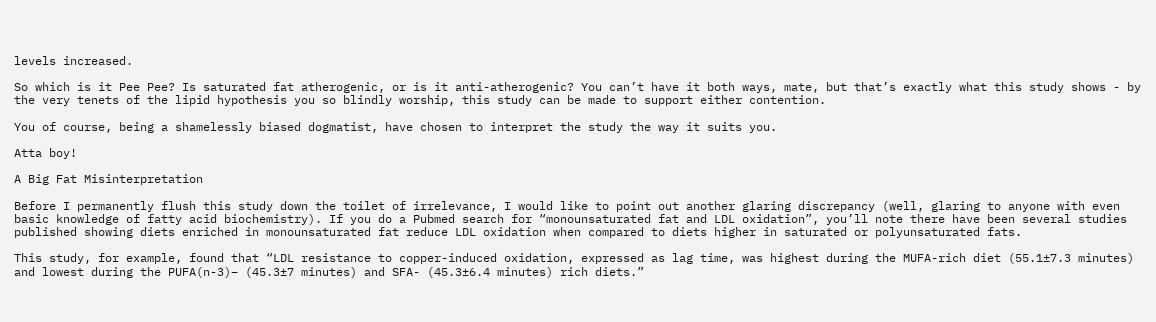levels increased.

So which is it Pee Pee? Is saturated fat atherogenic, or is it anti-atherogenic? You can’t have it both ways, mate, but that’s exactly what this study shows - by the very tenets of the lipid hypothesis you so blindly worship, this study can be made to support either contention.

You of course, being a shamelessly biased dogmatist, have chosen to interpret the study the way it suits you.

Atta boy!

A Big Fat Misinterpretation

Before I permanently flush this study down the toilet of irrelevance, I would like to point out another glaring discrepancy (well, glaring to anyone with even basic knowledge of fatty acid biochemistry). If you do a Pubmed search for “monounsaturated fat and LDL oxidation”, you’ll note there have been several studies published showing diets enriched in monounsaturated fat reduce LDL oxidation when compared to diets higher in saturated or polyunsaturated fats.

This study, for example, found that “LDL resistance to copper-induced oxidation, expressed as lag time, was highest during the MUFA-rich diet (55.1±7.3 minutes) and lowest during the PUFA(n-3)– (45.3±7 minutes) and SFA- (45.3±6.4 minutes) rich diets.”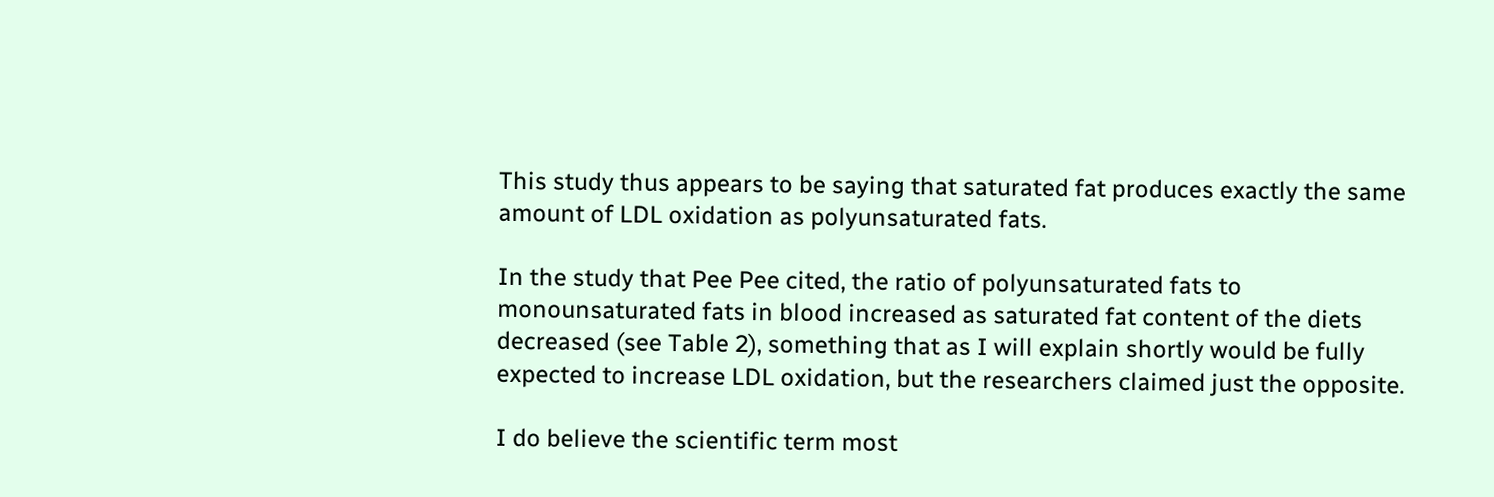This study thus appears to be saying that saturated fat produces exactly the same amount of LDL oxidation as polyunsaturated fats.

In the study that Pee Pee cited, the ratio of polyunsaturated fats to monounsaturated fats in blood increased as saturated fat content of the diets decreased (see Table 2), something that as I will explain shortly would be fully expected to increase LDL oxidation, but the researchers claimed just the opposite.

I do believe the scientific term most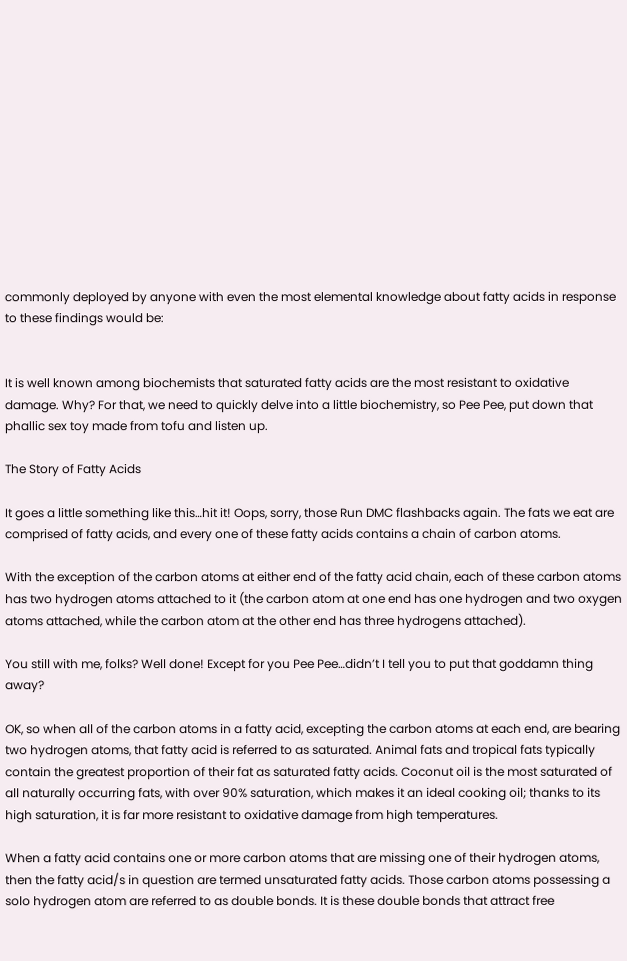commonly deployed by anyone with even the most elemental knowledge about fatty acids in response to these findings would be:


It is well known among biochemists that saturated fatty acids are the most resistant to oxidative damage. Why? For that, we need to quickly delve into a little biochemistry, so Pee Pee, put down that phallic sex toy made from tofu and listen up.

The Story of Fatty Acids

It goes a little something like this…hit it! Oops, sorry, those Run DMC flashbacks again. The fats we eat are comprised of fatty acids, and every one of these fatty acids contains a chain of carbon atoms.

With the exception of the carbon atoms at either end of the fatty acid chain, each of these carbon atoms has two hydrogen atoms attached to it (the carbon atom at one end has one hydrogen and two oxygen atoms attached, while the carbon atom at the other end has three hydrogens attached).

You still with me, folks? Well done! Except for you Pee Pee…didn’t I tell you to put that goddamn thing away?

OK, so when all of the carbon atoms in a fatty acid, excepting the carbon atoms at each end, are bearing two hydrogen atoms, that fatty acid is referred to as saturated. Animal fats and tropical fats typically contain the greatest proportion of their fat as saturated fatty acids. Coconut oil is the most saturated of all naturally occurring fats, with over 90% saturation, which makes it an ideal cooking oil; thanks to its high saturation, it is far more resistant to oxidative damage from high temperatures.

When a fatty acid contains one or more carbon atoms that are missing one of their hydrogen atoms, then the fatty acid/s in question are termed unsaturated fatty acids. Those carbon atoms possessing a solo hydrogen atom are referred to as double bonds. It is these double bonds that attract free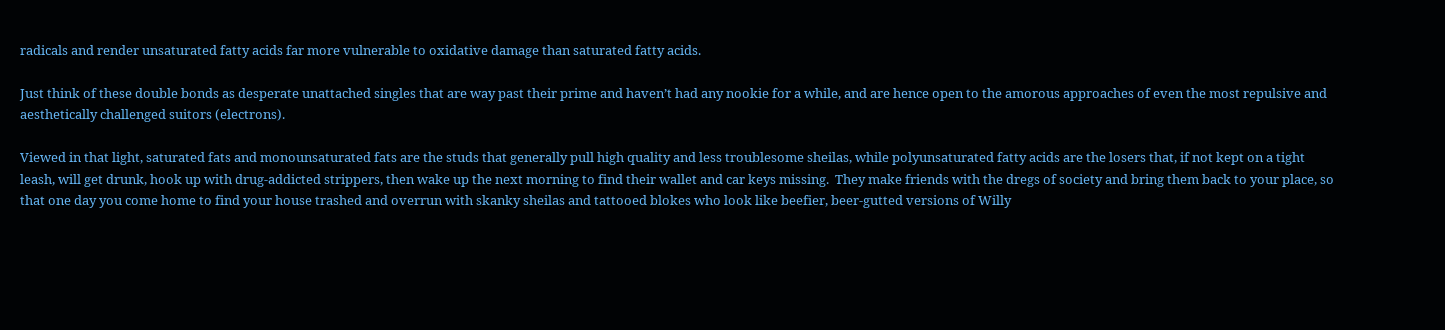radicals and render unsaturated fatty acids far more vulnerable to oxidative damage than saturated fatty acids.

Just think of these double bonds as desperate unattached singles that are way past their prime and haven’t had any nookie for a while, and are hence open to the amorous approaches of even the most repulsive and aesthetically challenged suitors (electrons).

Viewed in that light, saturated fats and monounsaturated fats are the studs that generally pull high quality and less troublesome sheilas, while polyunsaturated fatty acids are the losers that, if not kept on a tight leash, will get drunk, hook up with drug-addicted strippers, then wake up the next morning to find their wallet and car keys missing.  They make friends with the dregs of society and bring them back to your place, so that one day you come home to find your house trashed and overrun with skanky sheilas and tattooed blokes who look like beefier, beer-gutted versions of Willy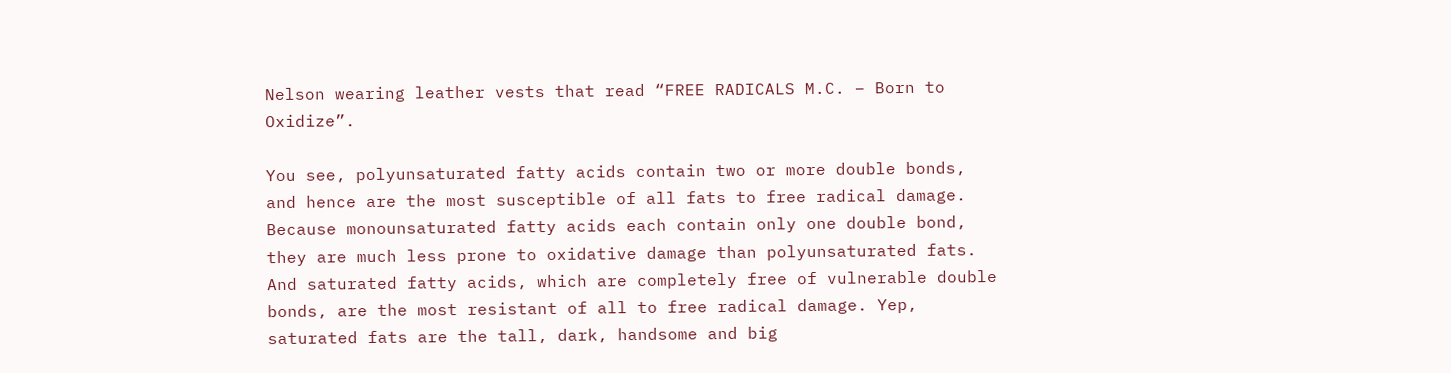Nelson wearing leather vests that read “FREE RADICALS M.C. – Born to Oxidize”.

You see, polyunsaturated fatty acids contain two or more double bonds, and hence are the most susceptible of all fats to free radical damage. Because monounsaturated fatty acids each contain only one double bond, they are much less prone to oxidative damage than polyunsaturated fats. And saturated fatty acids, which are completely free of vulnerable double bonds, are the most resistant of all to free radical damage. Yep, saturated fats are the tall, dark, handsome and big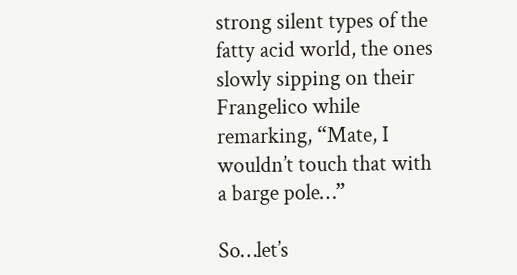strong silent types of the fatty acid world, the ones slowly sipping on their Frangelico while remarking, “Mate, I wouldn’t touch that with a barge pole…”

So…let’s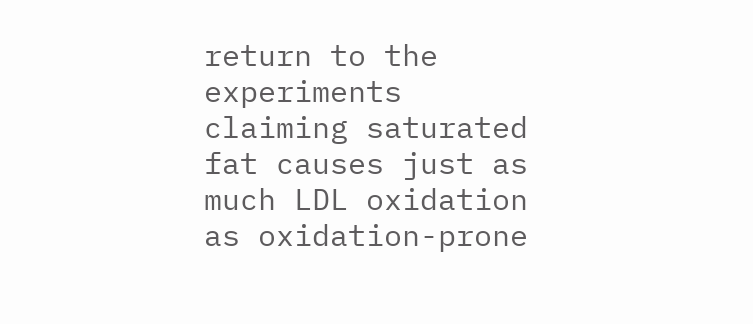return to the experiments claiming saturated fat causes just as much LDL oxidation as oxidation-prone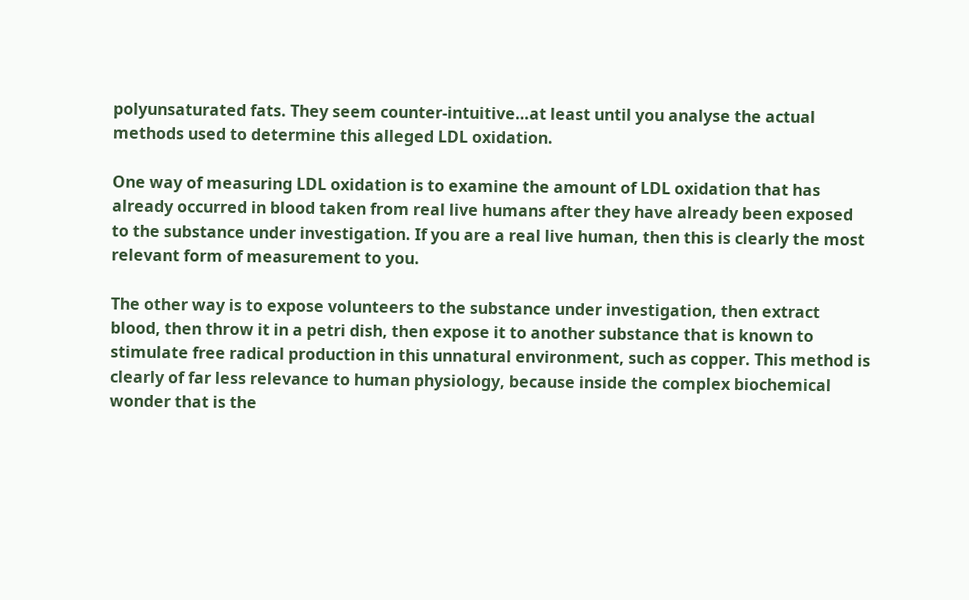polyunsaturated fats. They seem counter-intuitive…at least until you analyse the actual methods used to determine this alleged LDL oxidation.

One way of measuring LDL oxidation is to examine the amount of LDL oxidation that has already occurred in blood taken from real live humans after they have already been exposed to the substance under investigation. If you are a real live human, then this is clearly the most relevant form of measurement to you.

The other way is to expose volunteers to the substance under investigation, then extract blood, then throw it in a petri dish, then expose it to another substance that is known to stimulate free radical production in this unnatural environment, such as copper. This method is clearly of far less relevance to human physiology, because inside the complex biochemical wonder that is the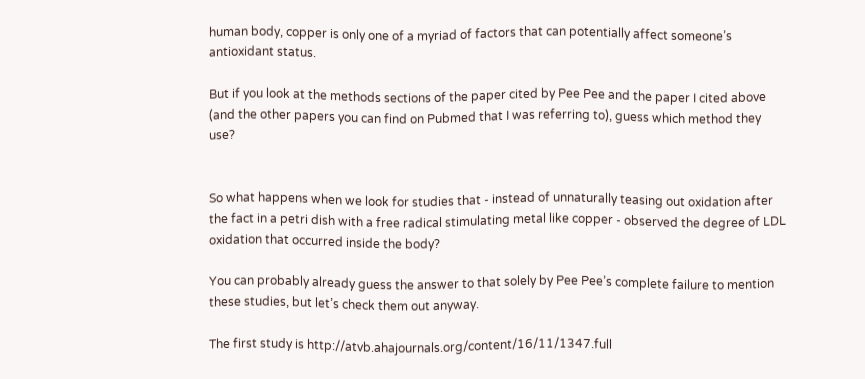human body, copper is only one of a myriad of factors that can potentially affect someone’s antioxidant status.

But if you look at the methods sections of the paper cited by Pee Pee and the paper I cited above (and the other papers you can find on Pubmed that I was referring to), guess which method they use?


So what happens when we look for studies that - instead of unnaturally teasing out oxidation after the fact in a petri dish with a free radical stimulating metal like copper - observed the degree of LDL oxidation that occurred inside the body?

You can probably already guess the answer to that solely by Pee Pee’s complete failure to mention these studies, but let’s check them out anyway.

The first study is http://atvb.ahajournals.org/content/16/11/1347.full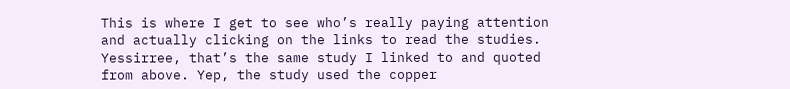This is where I get to see who’s really paying attention and actually clicking on the links to read the studies. Yessirree, that’s the same study I linked to and quoted from above. Yep, the study used the copper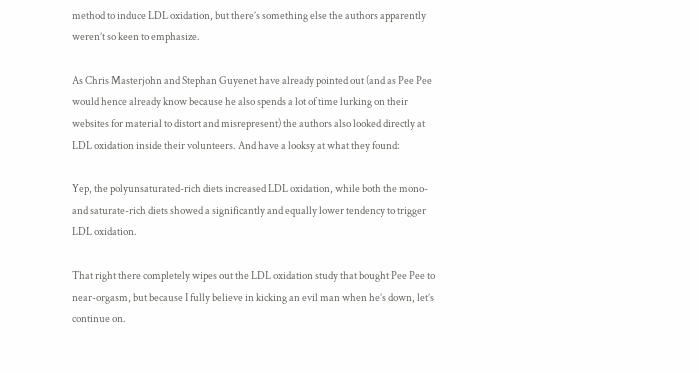method to induce LDL oxidation, but there’s something else the authors apparently weren’t so keen to emphasize.

As Chris Masterjohn and Stephan Guyenet have already pointed out (and as Pee Pee would hence already know because he also spends a lot of time lurking on their websites for material to distort and misrepresent) the authors also looked directly at LDL oxidation inside their volunteers. And have a looksy at what they found:

Yep, the polyunsaturated-rich diets increased LDL oxidation, while both the mono- and saturate-rich diets showed a significantly and equally lower tendency to trigger LDL oxidation.

That right there completely wipes out the LDL oxidation study that bought Pee Pee to near-orgasm, but because I fully believe in kicking an evil man when he’s down, let’s continue on.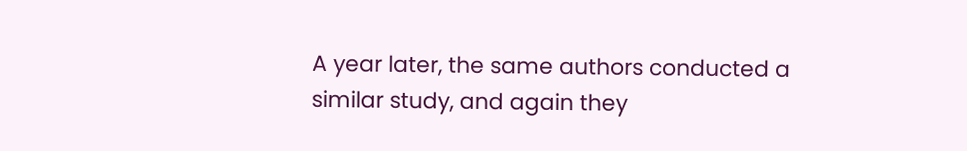A year later, the same authors conducted a similar study, and again they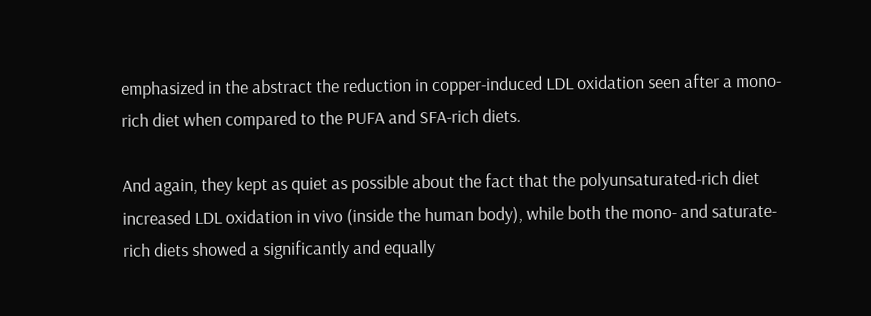emphasized in the abstract the reduction in copper-induced LDL oxidation seen after a mono-rich diet when compared to the PUFA and SFA-rich diets.

And again, they kept as quiet as possible about the fact that the polyunsaturated-rich diet increased LDL oxidation in vivo (inside the human body), while both the mono- and saturate-rich diets showed a significantly and equally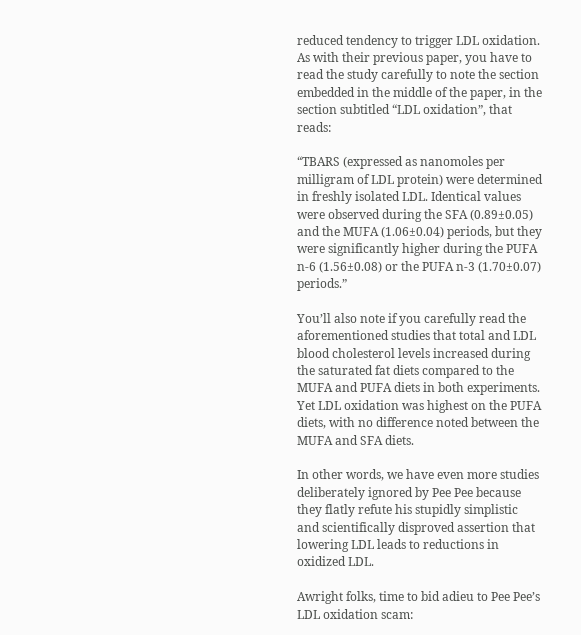reduced tendency to trigger LDL oxidation. As with their previous paper, you have to read the study carefully to note the section embedded in the middle of the paper, in the section subtitled “LDL oxidation”, that reads:

“TBARS (expressed as nanomoles per milligram of LDL protein) were determined in freshly isolated LDL. Identical values were observed during the SFA (0.89±0.05) and the MUFA (1.06±0.04) periods, but they were significantly higher during the PUFA n-6 (1.56±0.08) or the PUFA n-3 (1.70±0.07) periods.”

You’ll also note if you carefully read the aforementioned studies that total and LDL blood cholesterol levels increased during the saturated fat diets compared to the MUFA and PUFA diets in both experiments. Yet LDL oxidation was highest on the PUFA diets, with no difference noted between the MUFA and SFA diets.

In other words, we have even more studies deliberately ignored by Pee Pee because they flatly refute his stupidly simplistic and scientifically disproved assertion that lowering LDL leads to reductions in oxidized LDL.

Awright folks, time to bid adieu to Pee Pee’s LDL oxidation scam: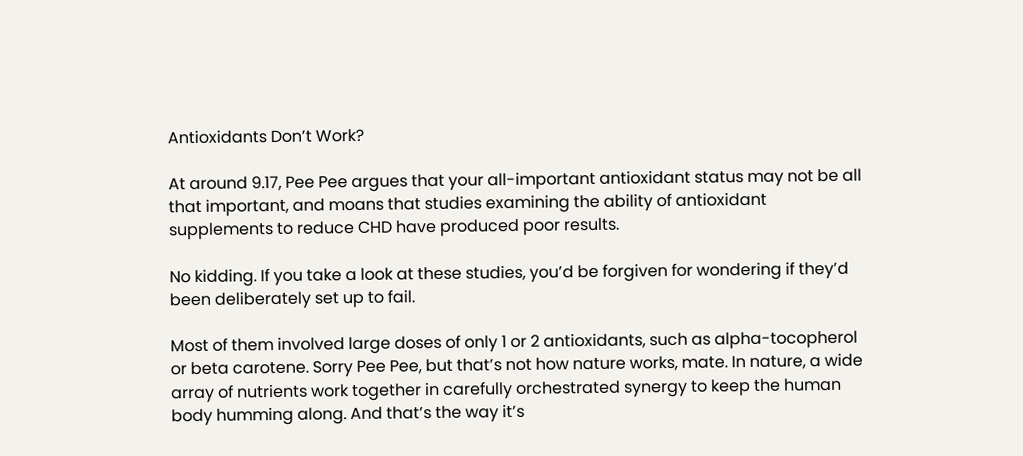Antioxidants Don’t Work?

At around 9.17, Pee Pee argues that your all-important antioxidant status may not be all that important, and moans that studies examining the ability of antioxidant supplements to reduce CHD have produced poor results.

No kidding. If you take a look at these studies, you’d be forgiven for wondering if they’d been deliberately set up to fail.

Most of them involved large doses of only 1 or 2 antioxidants, such as alpha-tocopherol or beta carotene. Sorry Pee Pee, but that’s not how nature works, mate. In nature, a wide array of nutrients work together in carefully orchestrated synergy to keep the human body humming along. And that’s the way it’s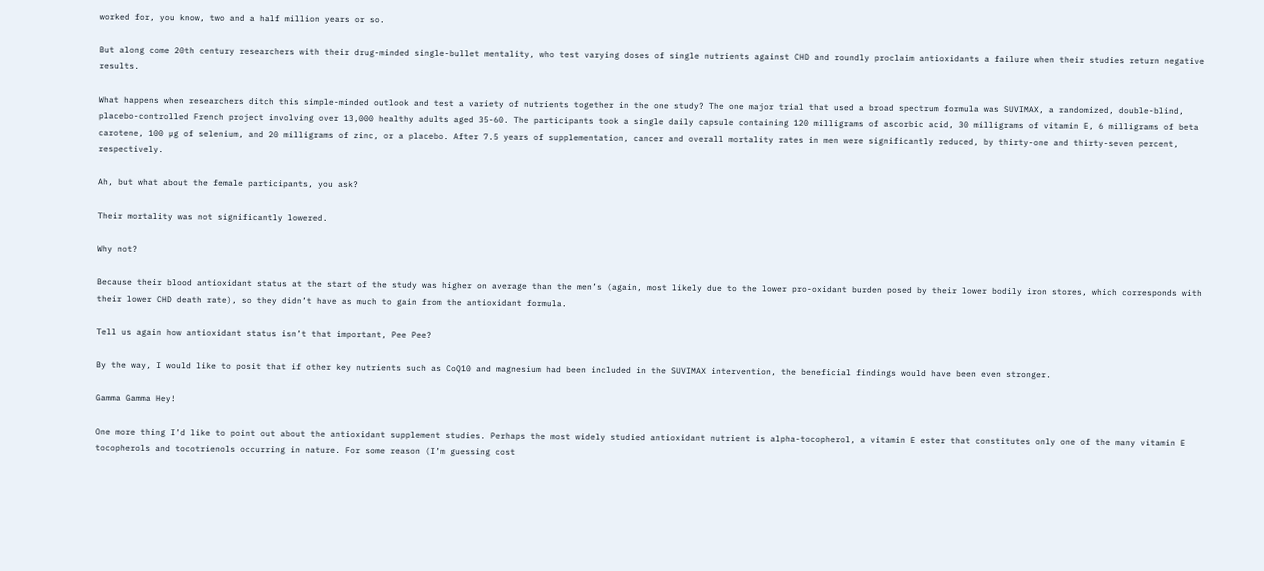worked for, you know, two and a half million years or so.

But along come 20th century researchers with their drug-minded single-bullet mentality, who test varying doses of single nutrients against CHD and roundly proclaim antioxidants a failure when their studies return negative results.

What happens when researchers ditch this simple-minded outlook and test a variety of nutrients together in the one study? The one major trial that used a broad spectrum formula was SUVIMAX, a randomized, double-blind, placebo-controlled French project involving over 13,000 healthy adults aged 35-60. The participants took a single daily capsule containing 120 milligrams of ascorbic acid, 30 milligrams of vitamin E, 6 milligrams of beta carotene, 100 µg of selenium, and 20 milligrams of zinc, or a placebo. After 7.5 years of supplementation, cancer and overall mortality rates in men were significantly reduced, by thirty-one and thirty-seven percent, respectively.

Ah, but what about the female participants, you ask?

Their mortality was not significantly lowered.

Why not?

Because their blood antioxidant status at the start of the study was higher on average than the men’s (again, most likely due to the lower pro-oxidant burden posed by their lower bodily iron stores, which corresponds with their lower CHD death rate), so they didn’t have as much to gain from the antioxidant formula.

Tell us again how antioxidant status isn’t that important, Pee Pee?

By the way, I would like to posit that if other key nutrients such as CoQ10 and magnesium had been included in the SUVIMAX intervention, the beneficial findings would have been even stronger.

Gamma Gamma Hey!

One more thing I’d like to point out about the antioxidant supplement studies. Perhaps the most widely studied antioxidant nutrient is alpha-tocopherol, a vitamin E ester that constitutes only one of the many vitamin E tocopherols and tocotrienols occurring in nature. For some reason (I’m guessing cost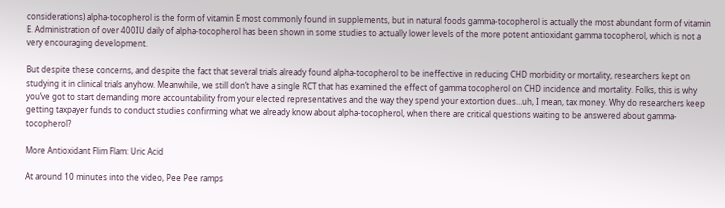considerations) alpha-tocopherol is the form of vitamin E most commonly found in supplements, but in natural foods gamma-tocopherol is actually the most abundant form of vitamin E. Administration of over 400IU daily of alpha-tocopherol has been shown in some studies to actually lower levels of the more potent antioxidant gamma tocopherol, which is not a very encouraging development.

But despite these concerns, and despite the fact that several trials already found alpha-tocopherol to be ineffective in reducing CHD morbidity or mortality, researchers kept on studying it in clinical trials anyhow. Meanwhile, we still don’t have a single RCT that has examined the effect of gamma tocopherol on CHD incidence and mortality. Folks, this is why you’ve got to start demanding more accountability from your elected representatives and the way they spend your extortion dues…uh, I mean, tax money. Why do researchers keep getting taxpayer funds to conduct studies confirming what we already know about alpha-tocopherol, when there are critical questions waiting to be answered about gamma-tocopherol?

More Antioxidant Flim Flam: Uric Acid

At around 10 minutes into the video, Pee Pee ramps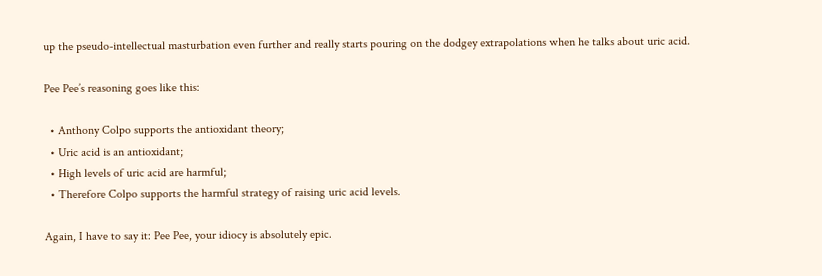up the pseudo-intellectual masturbation even further and really starts pouring on the dodgey extrapolations when he talks about uric acid.

Pee Pee’s reasoning goes like this:

  • Anthony Colpo supports the antioxidant theory;
  • Uric acid is an antioxidant;
  • High levels of uric acid are harmful;
  • Therefore Colpo supports the harmful strategy of raising uric acid levels.

Again, I have to say it: Pee Pee, your idiocy is absolutely epic.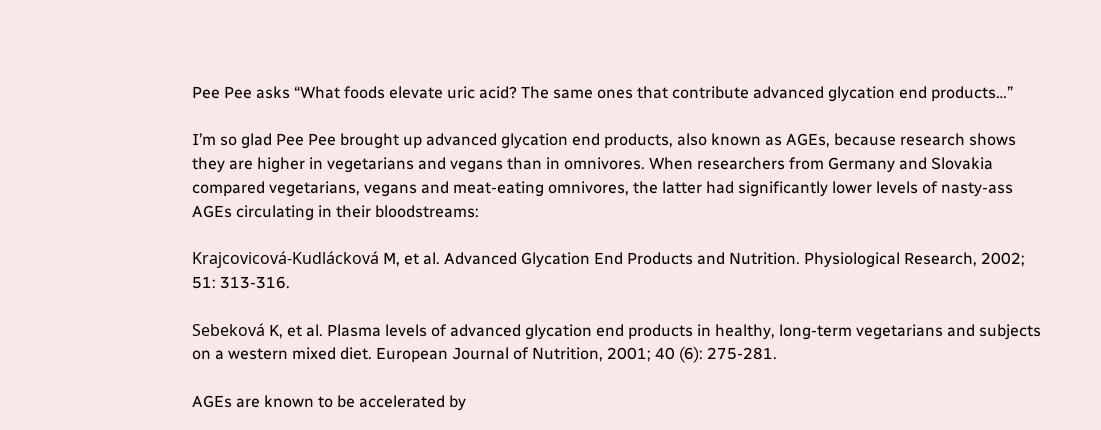Pee Pee asks “What foods elevate uric acid? The same ones that contribute advanced glycation end products…”

I’m so glad Pee Pee brought up advanced glycation end products, also known as AGEs, because research shows they are higher in vegetarians and vegans than in omnivores. When researchers from Germany and Slovakia compared vegetarians, vegans and meat-eating omnivores, the latter had significantly lower levels of nasty-ass AGEs circulating in their bloodstreams:

Krajcovicová-Kudlácková M, et al. Advanced Glycation End Products and Nutrition. Physiological Research, 2002; 51: 313-316.

Sebeková K, et al. Plasma levels of advanced glycation end products in healthy, long-term vegetarians and subjects on a western mixed diet. European Journal of Nutrition, 2001; 40 (6): 275-281.

AGEs are known to be accelerated by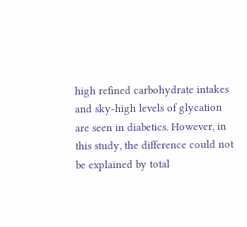high refined carbohydrate intakes and sky-high levels of glycation are seen in diabetics. However, in this study, the difference could not be explained by total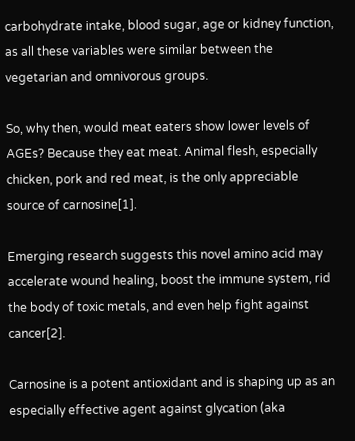carbohydrate intake, blood sugar, age or kidney function, as all these variables were similar between the vegetarian and omnivorous groups.

So, why then, would meat eaters show lower levels of AGEs? Because they eat meat. Animal flesh, especially chicken, pork and red meat, is the only appreciable source of carnosine[1].

Emerging research suggests this novel amino acid may accelerate wound healing, boost the immune system, rid the body of toxic metals, and even help fight against cancer[2].

Carnosine is a potent antioxidant and is shaping up as an especially effective agent against glycation (aka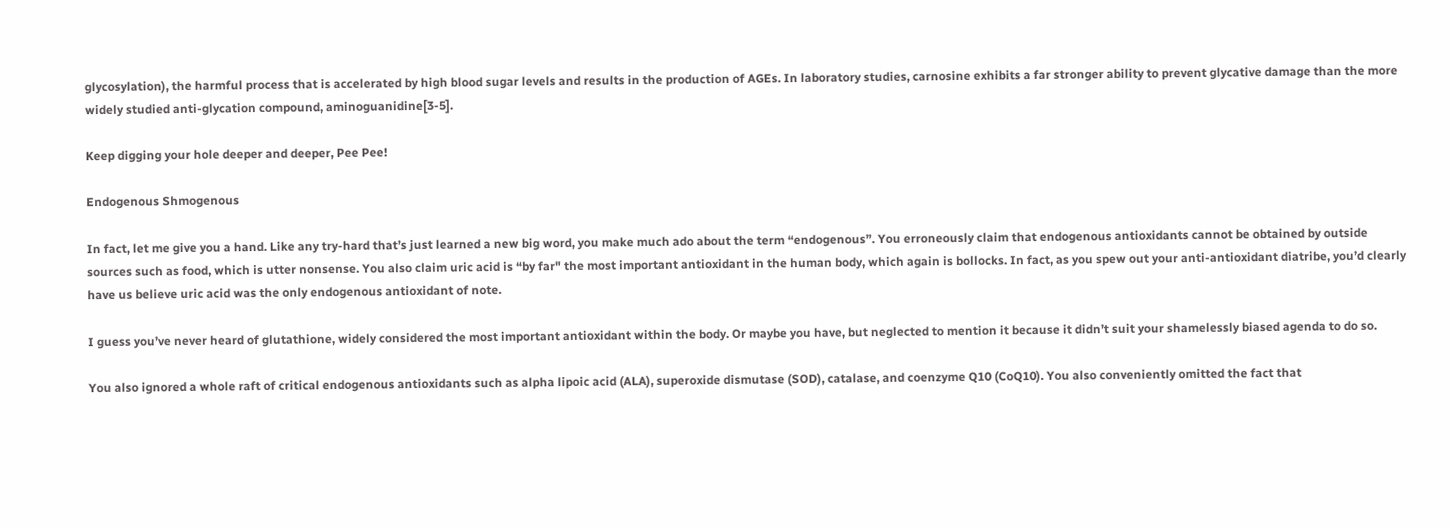glycosylation), the harmful process that is accelerated by high blood sugar levels and results in the production of AGEs. In laboratory studies, carnosine exhibits a far stronger ability to prevent glycative damage than the more widely studied anti-glycation compound, aminoguanidine[3-5].

Keep digging your hole deeper and deeper, Pee Pee!

Endogenous Shmogenous

In fact, let me give you a hand. Like any try-hard that’s just learned a new big word, you make much ado about the term “endogenous”. You erroneously claim that endogenous antioxidants cannot be obtained by outside sources such as food, which is utter nonsense. You also claim uric acid is “by far" the most important antioxidant in the human body, which again is bollocks. In fact, as you spew out your anti-antioxidant diatribe, you’d clearly have us believe uric acid was the only endogenous antioxidant of note.

I guess you’ve never heard of glutathione, widely considered the most important antioxidant within the body. Or maybe you have, but neglected to mention it because it didn’t suit your shamelessly biased agenda to do so.

You also ignored a whole raft of critical endogenous antioxidants such as alpha lipoic acid (ALA), superoxide dismutase (SOD), catalase, and coenzyme Q10 (CoQ10). You also conveniently omitted the fact that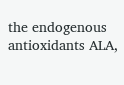the endogenous antioxidants ALA,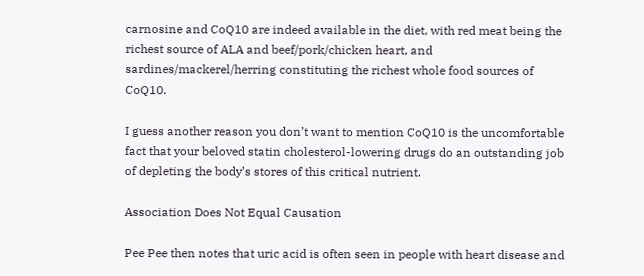carnosine and CoQ10 are indeed available in the diet, with red meat being the richest source of ALA and beef/pork/chicken heart, and sardines/mackerel/herring constituting the richest whole food sources of CoQ10.

I guess another reason you don’t want to mention CoQ10 is the uncomfortable fact that your beloved statin cholesterol-lowering drugs do an outstanding job of depleting the body’s stores of this critical nutrient.

Association Does Not Equal Causation

Pee Pee then notes that uric acid is often seen in people with heart disease and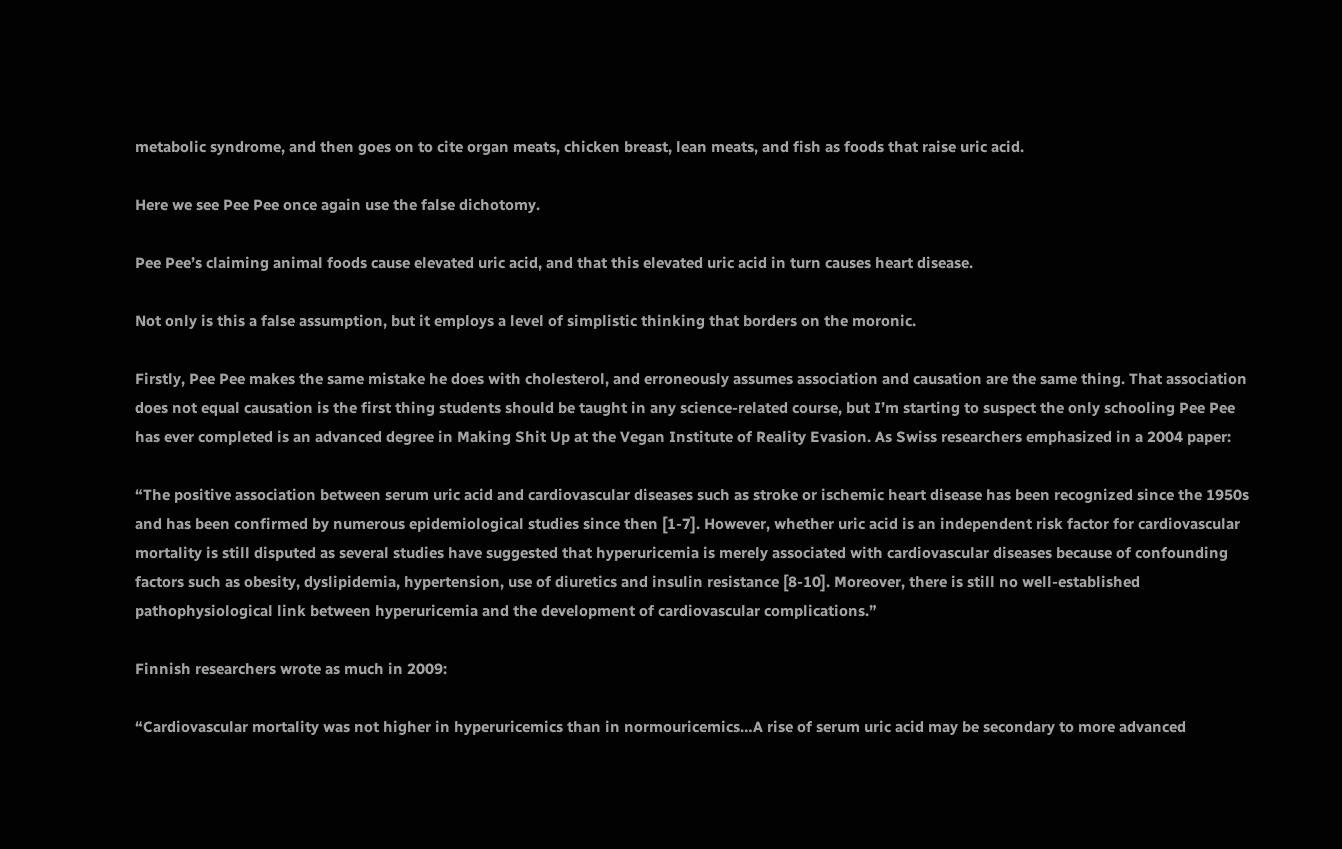metabolic syndrome, and then goes on to cite organ meats, chicken breast, lean meats, and fish as foods that raise uric acid.

Here we see Pee Pee once again use the false dichotomy.

Pee Pee’s claiming animal foods cause elevated uric acid, and that this elevated uric acid in turn causes heart disease.

Not only is this a false assumption, but it employs a level of simplistic thinking that borders on the moronic.

Firstly, Pee Pee makes the same mistake he does with cholesterol, and erroneously assumes association and causation are the same thing. That association does not equal causation is the first thing students should be taught in any science-related course, but I’m starting to suspect the only schooling Pee Pee has ever completed is an advanced degree in Making Shit Up at the Vegan Institute of Reality Evasion. As Swiss researchers emphasized in a 2004 paper:

“The positive association between serum uric acid and cardiovascular diseases such as stroke or ischemic heart disease has been recognized since the 1950s and has been confirmed by numerous epidemiological studies since then [1-7]. However, whether uric acid is an independent risk factor for cardiovascular mortality is still disputed as several studies have suggested that hyperuricemia is merely associated with cardiovascular diseases because of confounding factors such as obesity, dyslipidemia, hypertension, use of diuretics and insulin resistance [8-10]. Moreover, there is still no well-established pathophysiological link between hyperuricemia and the development of cardiovascular complications.”

Finnish researchers wrote as much in 2009:

“Cardiovascular mortality was not higher in hyperuricemics than in normouricemics…A rise of serum uric acid may be secondary to more advanced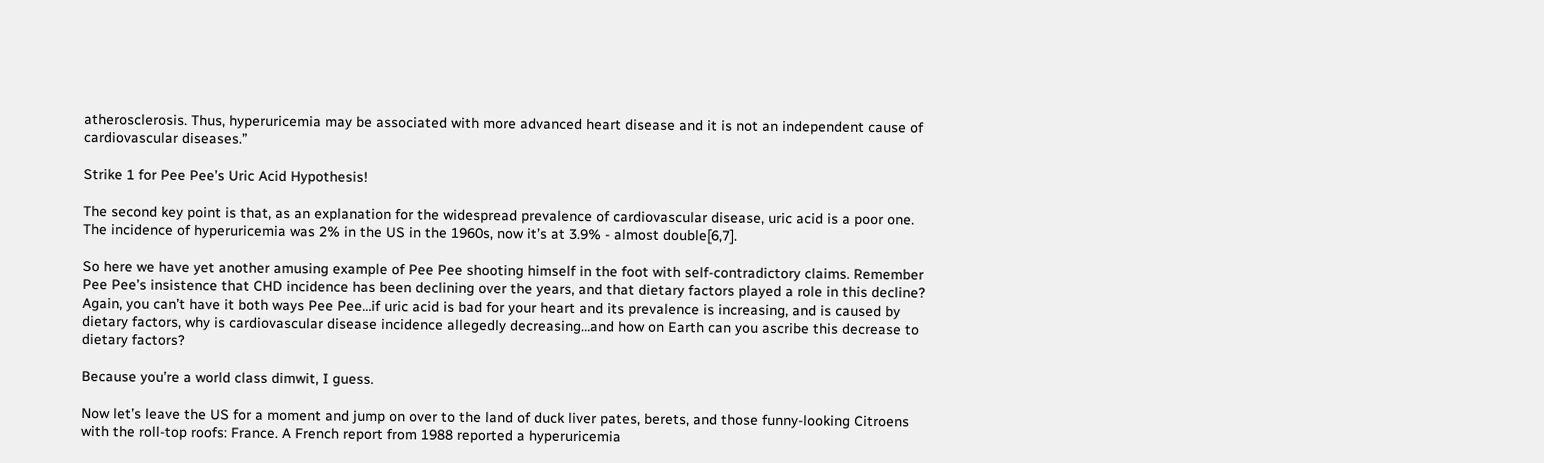atherosclerosis. Thus, hyperuricemia may be associated with more advanced heart disease and it is not an independent cause of cardiovascular diseases.”

Strike 1 for Pee Pee’s Uric Acid Hypothesis!

The second key point is that, as an explanation for the widespread prevalence of cardiovascular disease, uric acid is a poor one. The incidence of hyperuricemia was 2% in the US in the 1960s, now it’s at 3.9% - almost double[6,7].

So here we have yet another amusing example of Pee Pee shooting himself in the foot with self-contradictory claims. Remember Pee Pee’s insistence that CHD incidence has been declining over the years, and that dietary factors played a role in this decline? Again, you can’t have it both ways Pee Pee…if uric acid is bad for your heart and its prevalence is increasing, and is caused by dietary factors, why is cardiovascular disease incidence allegedly decreasing…and how on Earth can you ascribe this decrease to dietary factors?

Because you’re a world class dimwit, I guess.

Now let’s leave the US for a moment and jump on over to the land of duck liver pates, berets, and those funny-looking Citroens with the roll-top roofs: France. A French report from 1988 reported a hyperuricemia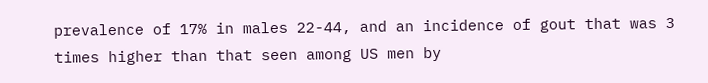prevalence of 17% in males 22-44, and an incidence of gout that was 3 times higher than that seen among US men by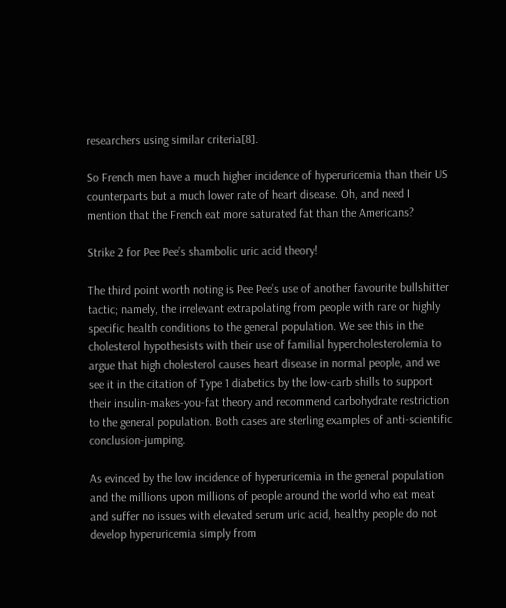researchers using similar criteria[8].

So French men have a much higher incidence of hyperuricemia than their US counterparts but a much lower rate of heart disease. Oh, and need I mention that the French eat more saturated fat than the Americans?

Strike 2 for Pee Pee’s shambolic uric acid theory!

The third point worth noting is Pee Pee’s use of another favourite bullshitter tactic; namely, the irrelevant extrapolating from people with rare or highly specific health conditions to the general population. We see this in the cholesterol hypothesists with their use of familial hypercholesterolemia to argue that high cholesterol causes heart disease in normal people, and we see it in the citation of Type 1 diabetics by the low-carb shills to support their insulin-makes-you-fat theory and recommend carbohydrate restriction to the general population. Both cases are sterling examples of anti-scientific conclusion-jumping.

As evinced by the low incidence of hyperuricemia in the general population and the millions upon millions of people around the world who eat meat and suffer no issues with elevated serum uric acid, healthy people do not develop hyperuricemia simply from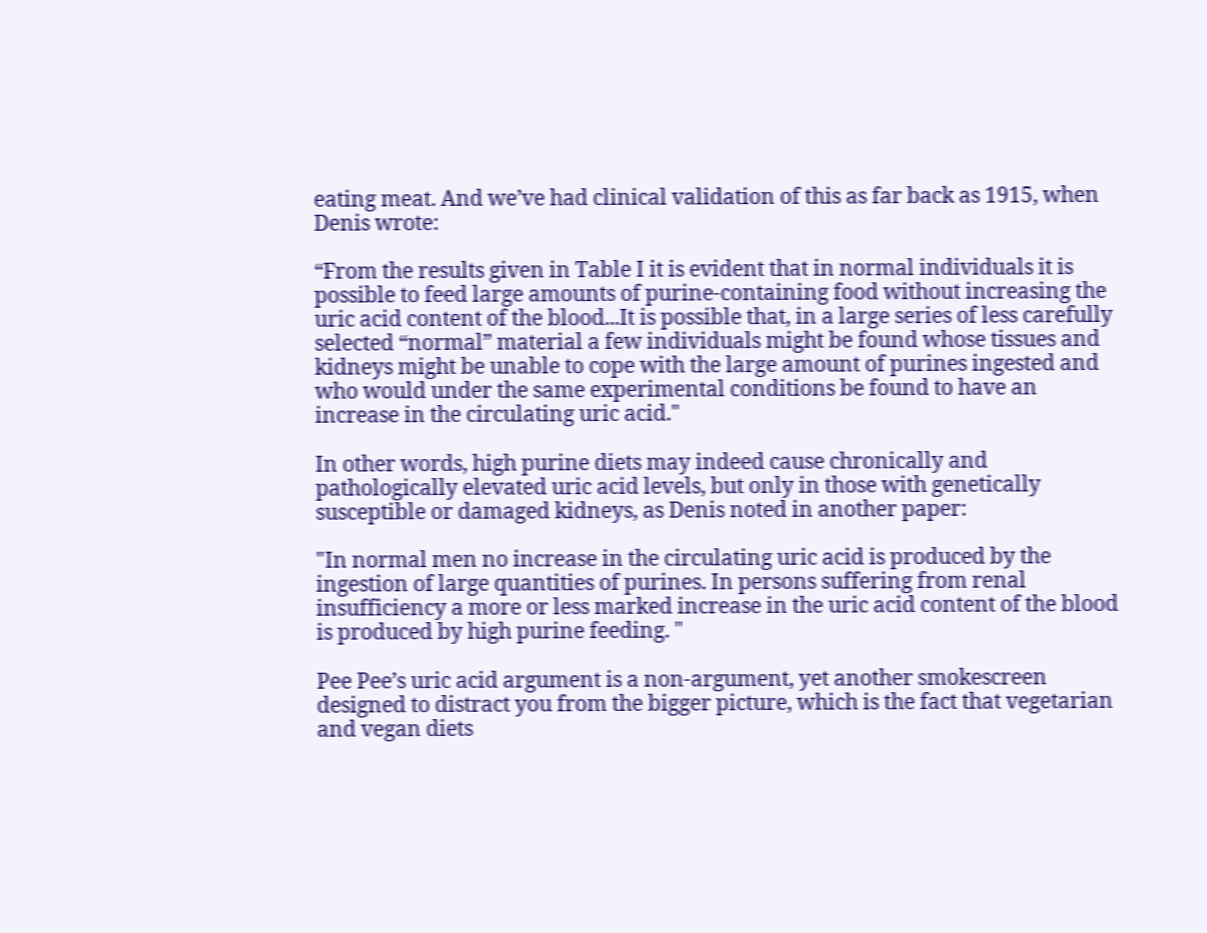eating meat. And we’ve had clinical validation of this as far back as 1915, when Denis wrote:

“From the results given in Table I it is evident that in normal individuals it is possible to feed large amounts of purine-containing food without increasing the uric acid content of the blood...It is possible that, in a large series of less carefully selected “normal” material a few individuals might be found whose tissues and kidneys might be unable to cope with the large amount of purines ingested and who would under the same experimental conditions be found to have an increase in the circulating uric acid."

In other words, high purine diets may indeed cause chronically and pathologically elevated uric acid levels, but only in those with genetically susceptible or damaged kidneys, as Denis noted in another paper:

"In normal men no increase in the circulating uric acid is produced by the ingestion of large quantities of purines. In persons suffering from renal insufficiency a more or less marked increase in the uric acid content of the blood is produced by high purine feeding. "

Pee Pee’s uric acid argument is a non-argument, yet another smokescreen designed to distract you from the bigger picture, which is the fact that vegetarian and vegan diets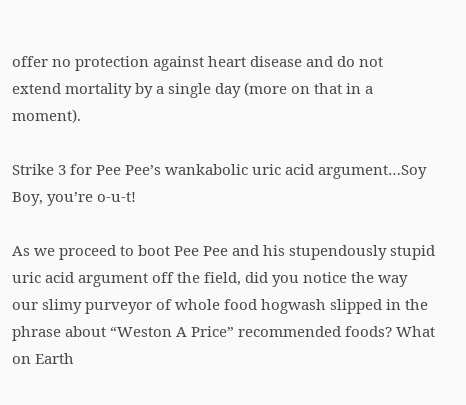offer no protection against heart disease and do not extend mortality by a single day (more on that in a moment).

Strike 3 for Pee Pee’s wankabolic uric acid argument…Soy Boy, you’re o-u-t!

As we proceed to boot Pee Pee and his stupendously stupid uric acid argument off the field, did you notice the way our slimy purveyor of whole food hogwash slipped in the phrase about “Weston A Price” recommended foods? What on Earth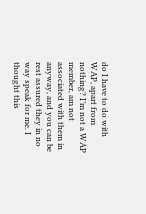do I have to do with WAP, apart from nothing? I’m not a WAP member, am not associated with them in anyway, and you can be rest assured they in no way speak for me. I thought this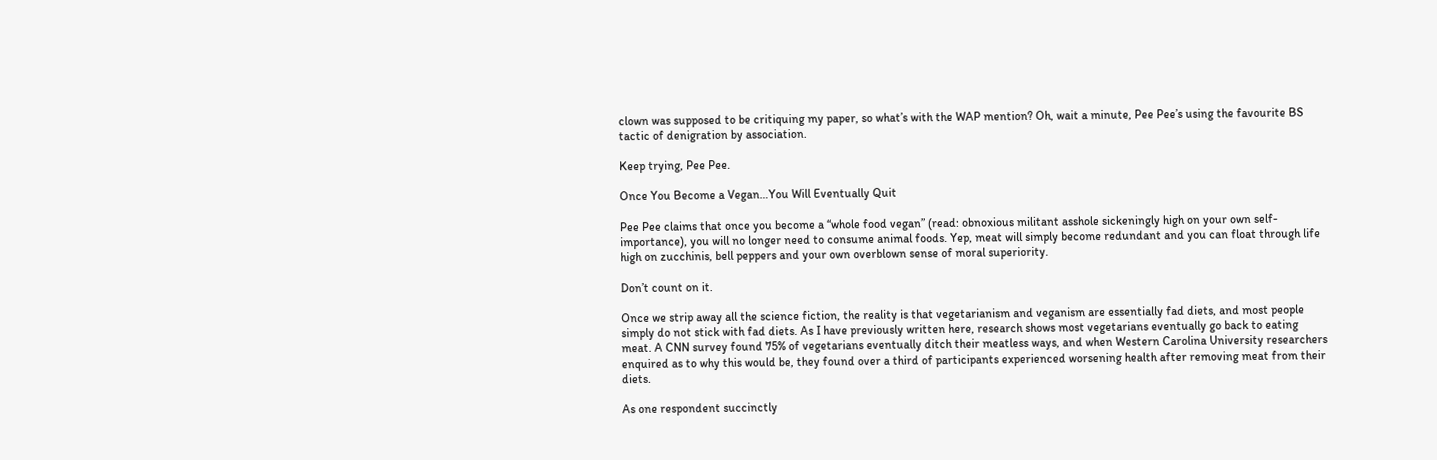clown was supposed to be critiquing my paper, so what’s with the WAP mention? Oh, wait a minute, Pee Pee’s using the favourite BS tactic of denigration by association.

Keep trying, Pee Pee.

Once You Become a Vegan…You Will Eventually Quit

Pee Pee claims that once you become a “whole food vegan” (read: obnoxious militant asshole sickeningly high on your own self-importance), you will no longer need to consume animal foods. Yep, meat will simply become redundant and you can float through life high on zucchinis, bell peppers and your own overblown sense of moral superiority.

Don’t count on it.

Once we strip away all the science fiction, the reality is that vegetarianism and veganism are essentially fad diets, and most people simply do not stick with fad diets. As I have previously written here, research shows most vegetarians eventually go back to eating meat. A CNN survey found 75% of vegetarians eventually ditch their meatless ways, and when Western Carolina University researchers enquired as to why this would be, they found over a third of participants experienced worsening health after removing meat from their diets.

As one respondent succinctly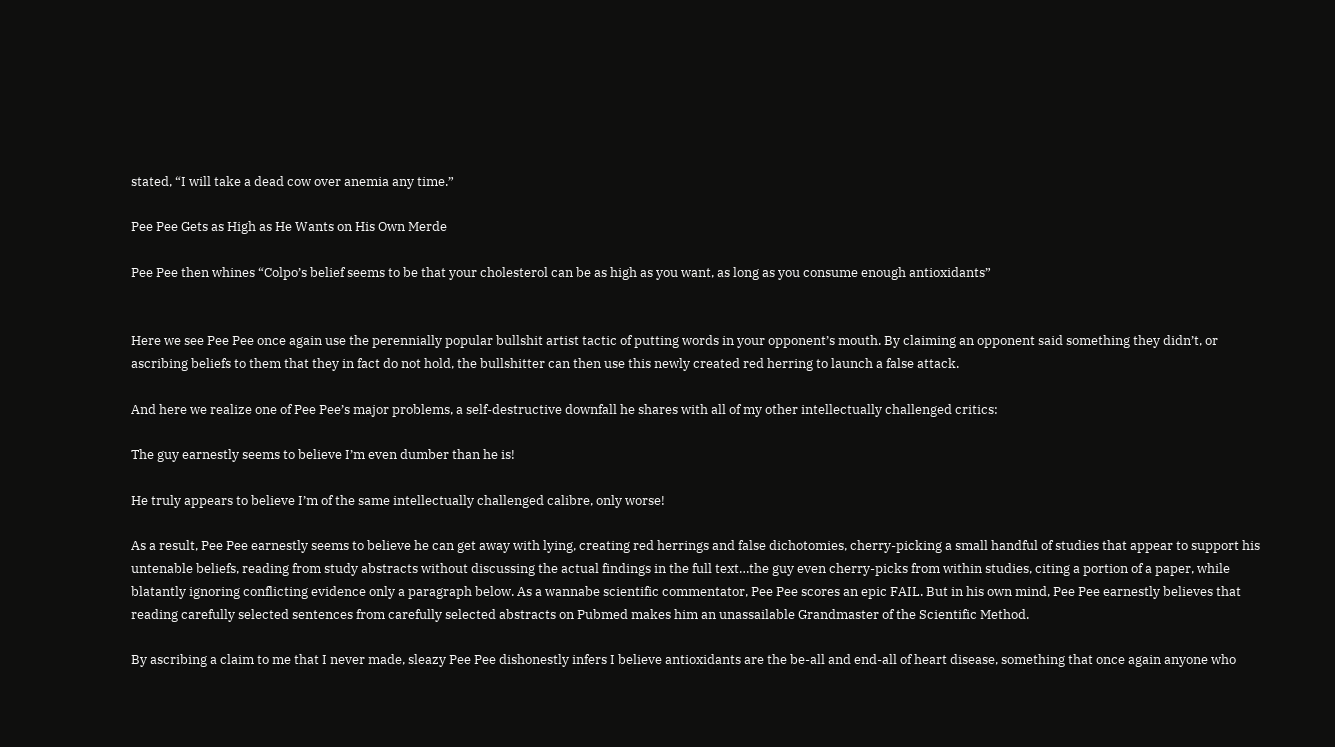stated, “I will take a dead cow over anemia any time.”

Pee Pee Gets as High as He Wants on His Own Merde

Pee Pee then whines “Colpo’s belief seems to be that your cholesterol can be as high as you want, as long as you consume enough antioxidants”


Here we see Pee Pee once again use the perennially popular bullshit artist tactic of putting words in your opponent’s mouth. By claiming an opponent said something they didn’t, or ascribing beliefs to them that they in fact do not hold, the bullshitter can then use this newly created red herring to launch a false attack.

And here we realize one of Pee Pee’s major problems, a self-destructive downfall he shares with all of my other intellectually challenged critics:

The guy earnestly seems to believe I’m even dumber than he is!

He truly appears to believe I’m of the same intellectually challenged calibre, only worse!

As a result, Pee Pee earnestly seems to believe he can get away with lying, creating red herrings and false dichotomies, cherry-picking a small handful of studies that appear to support his untenable beliefs, reading from study abstracts without discussing the actual findings in the full text…the guy even cherry-picks from within studies, citing a portion of a paper, while blatantly ignoring conflicting evidence only a paragraph below. As a wannabe scientific commentator, Pee Pee scores an epic FAIL. But in his own mind, Pee Pee earnestly believes that reading carefully selected sentences from carefully selected abstracts on Pubmed makes him an unassailable Grandmaster of the Scientific Method.

By ascribing a claim to me that I never made, sleazy Pee Pee dishonestly infers I believe antioxidants are the be-all and end-all of heart disease, something that once again anyone who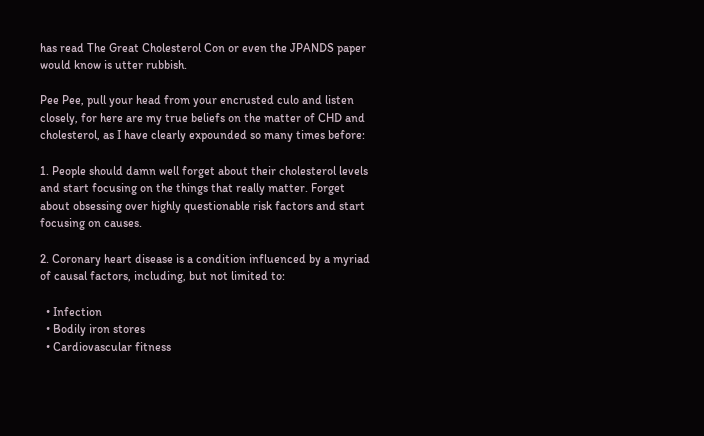has read The Great Cholesterol Con or even the JPANDS paper would know is utter rubbish.

Pee Pee, pull your head from your encrusted culo and listen closely, for here are my true beliefs on the matter of CHD and cholesterol, as I have clearly expounded so many times before:

1. People should damn well forget about their cholesterol levels and start focusing on the things that really matter. Forget about obsessing over highly questionable risk factors and start focusing on causes.

2. Coronary heart disease is a condition influenced by a myriad of causal factors, including, but not limited to:

  • Infection
  • Bodily iron stores
  • Cardiovascular fitness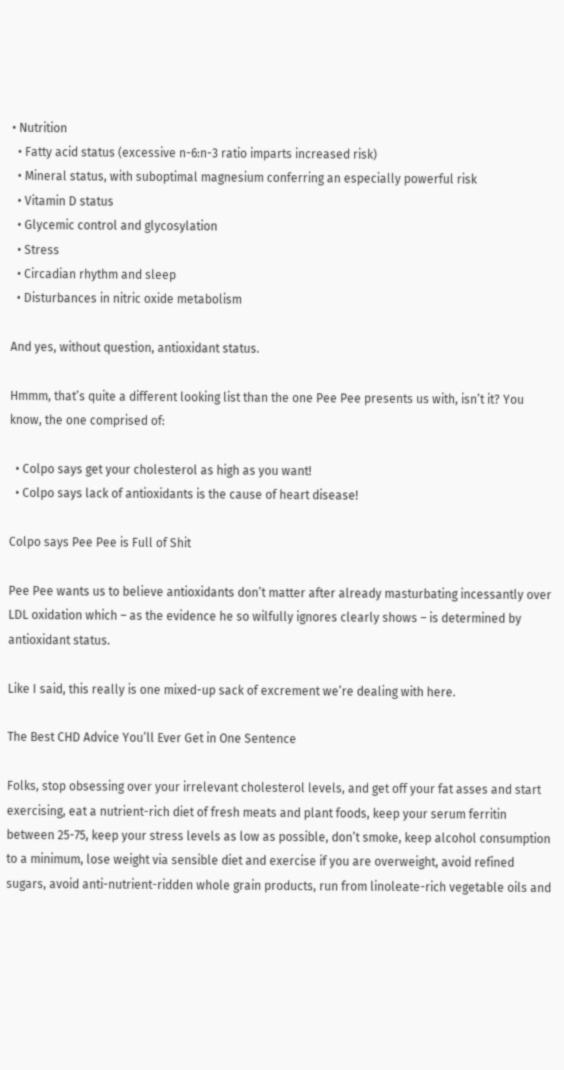• Nutrition
  • Fatty acid status (excessive n-6:n-3 ratio imparts increased risk)
  • Mineral status, with suboptimal magnesium conferring an especially powerful risk
  • Vitamin D status
  • Glycemic control and glycosylation
  • Stress
  • Circadian rhythm and sleep
  • Disturbances in nitric oxide metabolism

And yes, without question, antioxidant status.

Hmmm, that’s quite a different looking list than the one Pee Pee presents us with, isn’t it? You know, the one comprised of:

  • Colpo says get your cholesterol as high as you want!
  • Colpo says lack of antioxidants is the cause of heart disease!

Colpo says Pee Pee is Full of Shit

Pee Pee wants us to believe antioxidants don’t matter after already masturbating incessantly over LDL oxidation which – as the evidence he so wilfully ignores clearly shows – is determined by antioxidant status.

Like I said, this really is one mixed-up sack of excrement we’re dealing with here.

The Best CHD Advice You’ll Ever Get in One Sentence

Folks, stop obsessing over your irrelevant cholesterol levels, and get off your fat asses and start exercising, eat a nutrient-rich diet of fresh meats and plant foods, keep your serum ferritin between 25-75, keep your stress levels as low as possible, don’t smoke, keep alcohol consumption to a minimum, lose weight via sensible diet and exercise if you are overweight, avoid refined sugars, avoid anti-nutrient-ridden whole grain products, run from linoleate-rich vegetable oils and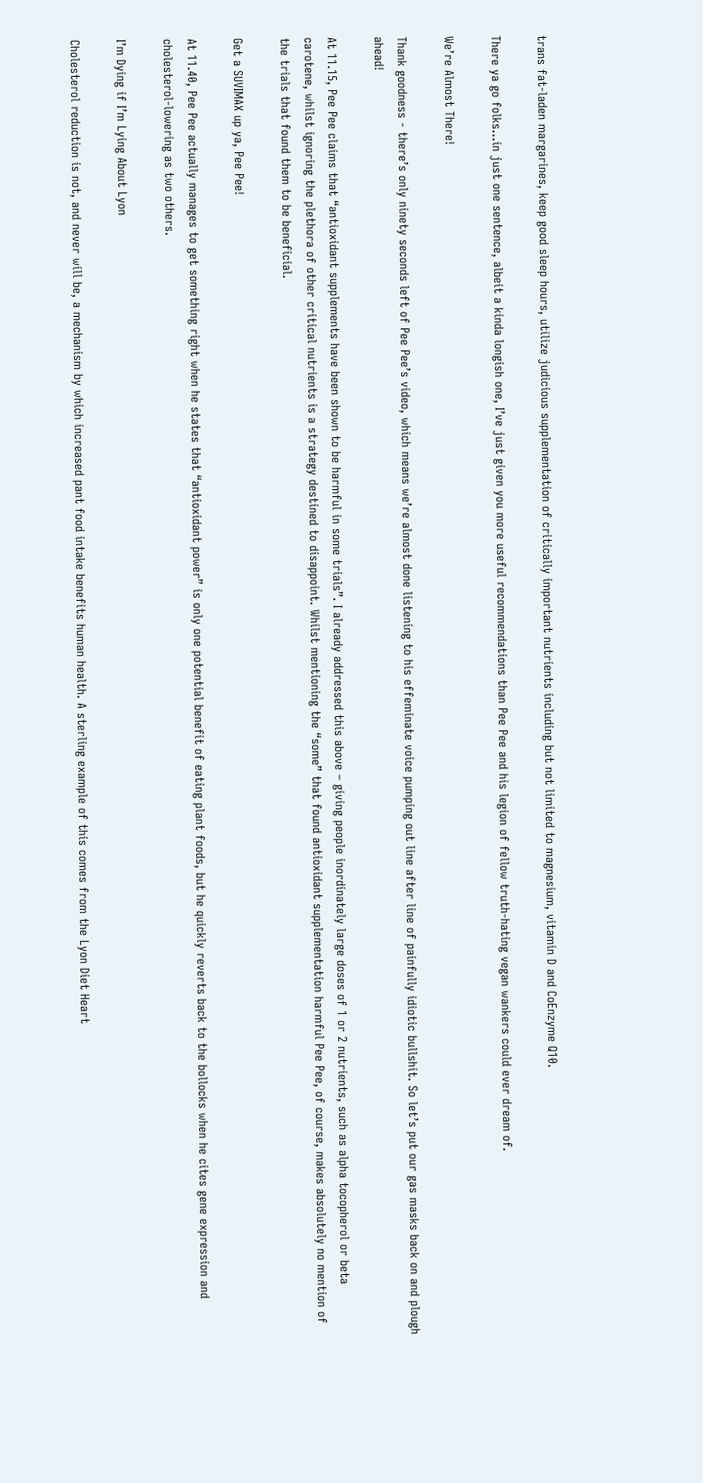trans fat-laden margarines, keep good sleep hours, utilize judicious supplementation of critically important nutrients including but not limited to magnesium, vitamin D and CoEnzyme Q10.

There ya go folks…in just one sentence, albeit a kinda longish one, I’ve just given you more useful recommendations than Pee Pee and his legion of fellow truth-hating vegan wankers could ever dream of.

We’re Almost There!

Thank goodness - there’s only ninety seconds left of Pee Pee’s video, which means we’re almost done listening to his effeminate voice pumping out line after line of painfully idiotic bullshit. So let’s put our gas masks back on and plough ahead!

At 11.15, Pee Pee claims that “antioxidant supplements have been shown to be harmful in some trials”. I already addressed this above – giving people inordinately large doses of 1 or 2 nutrients, such as alpha tocopherol or beta carotene, whilst ignoring the plethora of other critical nutrients is a strategy destined to disappoint. Whilst mentioning the “some” that found antioxidant supplementation harmful Pee Pee, of course, makes absolutely no mention of the trials that found them to be beneficial.

Get a SUVIMAX up ya, Pee Pee!

At 11.40, Pee Pee actually manages to get something right when he states that “antioxidant power” is only one potential benefit of eating plant foods, but he quickly reverts back to the bollocks when he cites gene expression and cholesterol-lowering as two others.

I’m Dying if I’m Lying About Lyon

Cholesterol reduction is not, and never will be, a mechanism by which increased pant food intake benefits human health. A sterling example of this comes from the Lyon Diet Heart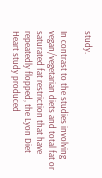study.

In contrast to the studies involving vegan/vegetarian diets and total fat or saturated fat restriction that have repeatedly flopped, the Lyon Diet Heart study produced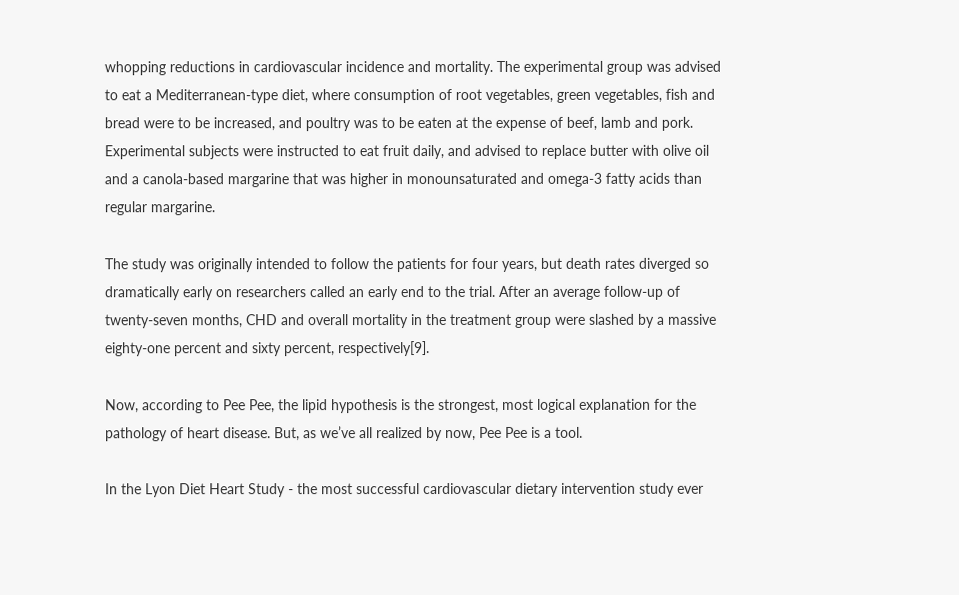whopping reductions in cardiovascular incidence and mortality. The experimental group was advised to eat a Mediterranean-type diet, where consumption of root vegetables, green vegetables, fish and bread were to be increased, and poultry was to be eaten at the expense of beef, lamb and pork. Experimental subjects were instructed to eat fruit daily, and advised to replace butter with olive oil and a canola-based margarine that was higher in monounsaturated and omega-3 fatty acids than regular margarine.

The study was originally intended to follow the patients for four years, but death rates diverged so dramatically early on researchers called an early end to the trial. After an average follow-up of twenty-seven months, CHD and overall mortality in the treatment group were slashed by a massive eighty-one percent and sixty percent, respectively[9].

Now, according to Pee Pee, the lipid hypothesis is the strongest, most logical explanation for the pathology of heart disease. But, as we’ve all realized by now, Pee Pee is a tool.

In the Lyon Diet Heart Study - the most successful cardiovascular dietary intervention study ever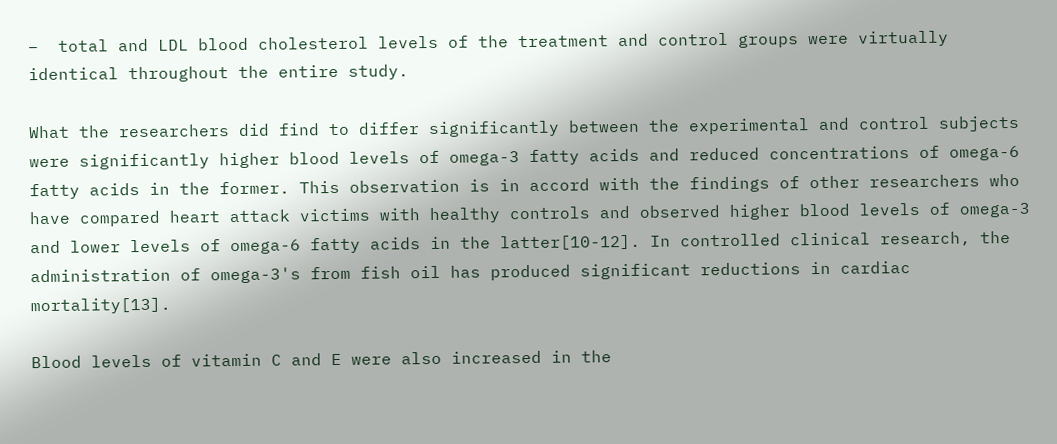–  total and LDL blood cholesterol levels of the treatment and control groups were virtually identical throughout the entire study.

What the researchers did find to differ significantly between the experimental and control subjects were significantly higher blood levels of omega-3 fatty acids and reduced concentrations of omega-6 fatty acids in the former. This observation is in accord with the findings of other researchers who have compared heart attack victims with healthy controls and observed higher blood levels of omega-3 and lower levels of omega-6 fatty acids in the latter[10-12]. In controlled clinical research, the administration of omega-3's from fish oil has produced significant reductions in cardiac mortality[13].

Blood levels of vitamin C and E were also increased in the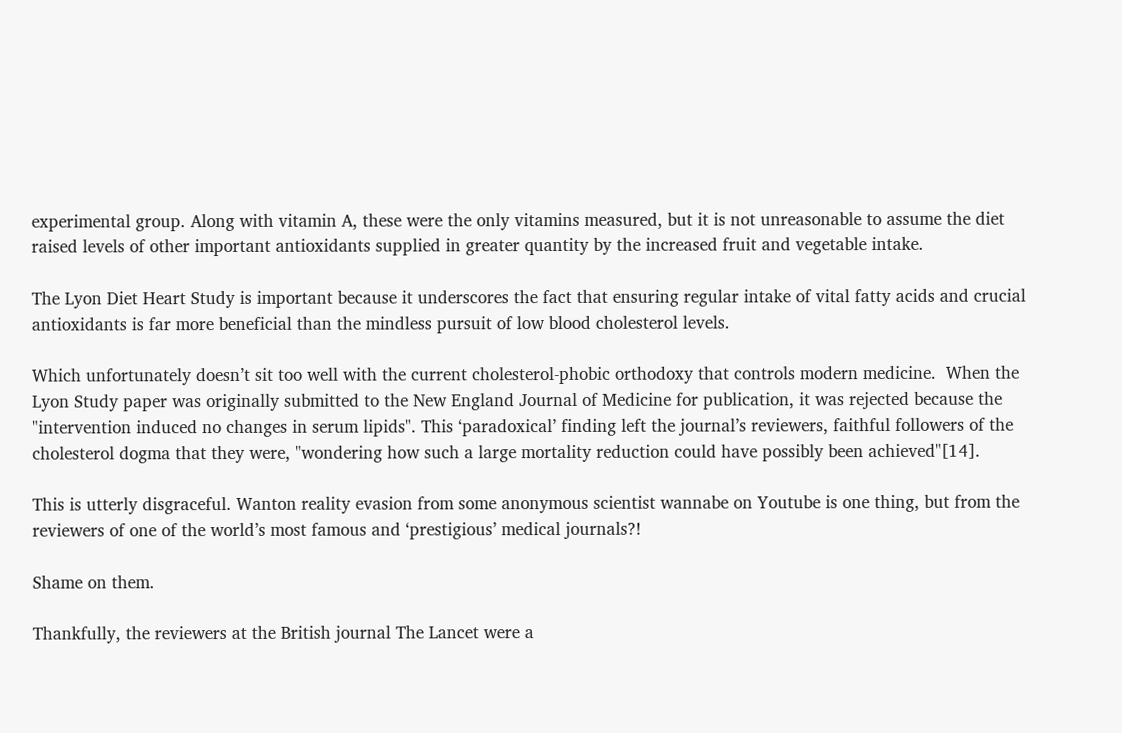experimental group. Along with vitamin A, these were the only vitamins measured, but it is not unreasonable to assume the diet raised levels of other important antioxidants supplied in greater quantity by the increased fruit and vegetable intake.

The Lyon Diet Heart Study is important because it underscores the fact that ensuring regular intake of vital fatty acids and crucial antioxidants is far more beneficial than the mindless pursuit of low blood cholesterol levels.

Which unfortunately doesn’t sit too well with the current cholesterol-phobic orthodoxy that controls modern medicine.  When the Lyon Study paper was originally submitted to the New England Journal of Medicine for publication, it was rejected because the "intervention induced no changes in serum lipids". This ‘paradoxical’ finding left the journal’s reviewers, faithful followers of the cholesterol dogma that they were, "wondering how such a large mortality reduction could have possibly been achieved"[14].

This is utterly disgraceful. Wanton reality evasion from some anonymous scientist wannabe on Youtube is one thing, but from the reviewers of one of the world’s most famous and ‘prestigious’ medical journals?!

Shame on them.

Thankfully, the reviewers at the British journal The Lancet were a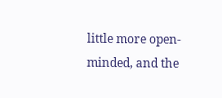little more open-minded, and the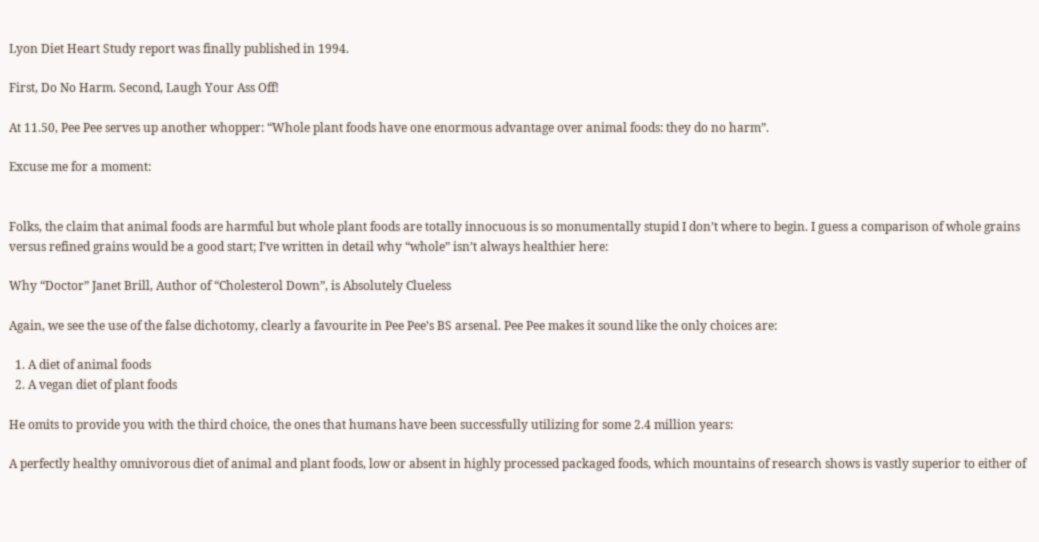Lyon Diet Heart Study report was finally published in 1994.

First, Do No Harm. Second, Laugh Your Ass Off!

At 11.50, Pee Pee serves up another whopper: “Whole plant foods have one enormous advantage over animal foods: they do no harm”.

Excuse me for a moment:


Folks, the claim that animal foods are harmful but whole plant foods are totally innocuous is so monumentally stupid I don’t where to begin. I guess a comparison of whole grains versus refined grains would be a good start; I’ve written in detail why “whole” isn’t always healthier here:

Why “Doctor” Janet Brill, Author of “Cholesterol Down”, is Absolutely Clueless

Again, we see the use of the false dichotomy, clearly a favourite in Pee Pee’s BS arsenal. Pee Pee makes it sound like the only choices are:

  1. A diet of animal foods
  2. A vegan diet of plant foods

He omits to provide you with the third choice, the ones that humans have been successfully utilizing for some 2.4 million years:

A perfectly healthy omnivorous diet of animal and plant foods, low or absent in highly processed packaged foods, which mountains of research shows is vastly superior to either of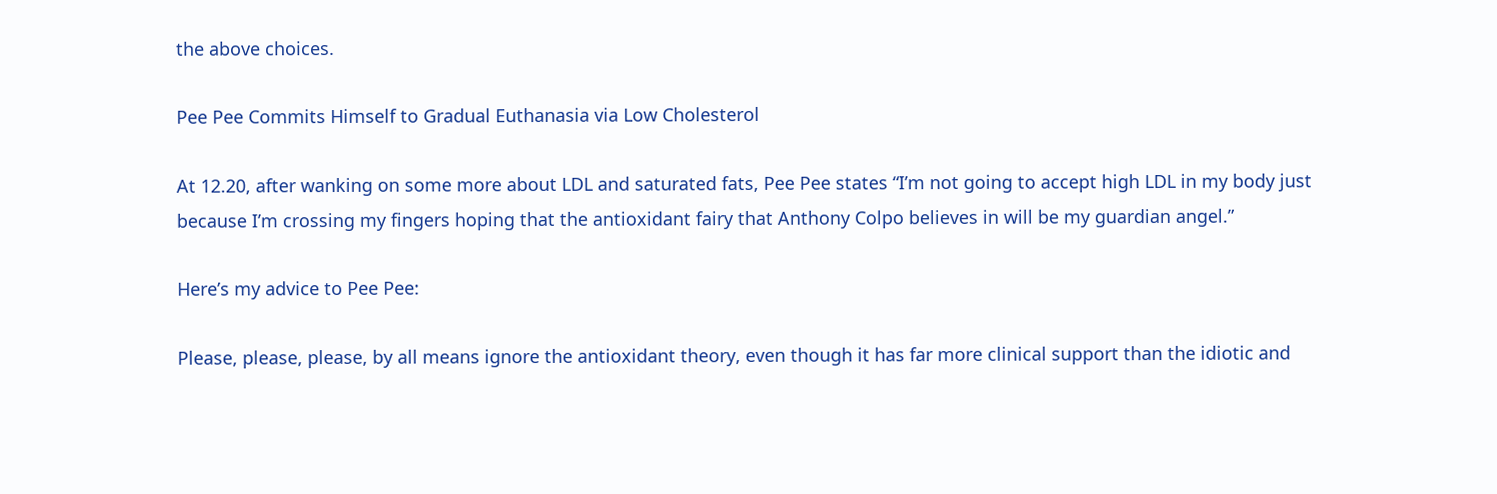the above choices.

Pee Pee Commits Himself to Gradual Euthanasia via Low Cholesterol

At 12.20, after wanking on some more about LDL and saturated fats, Pee Pee states “I’m not going to accept high LDL in my body just because I’m crossing my fingers hoping that the antioxidant fairy that Anthony Colpo believes in will be my guardian angel.”

Here’s my advice to Pee Pee:

Please, please, please, by all means ignore the antioxidant theory, even though it has far more clinical support than the idiotic and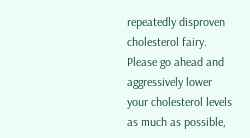repeatedly disproven cholesterol fairy. Please go ahead and aggressively lower your cholesterol levels as much as possible,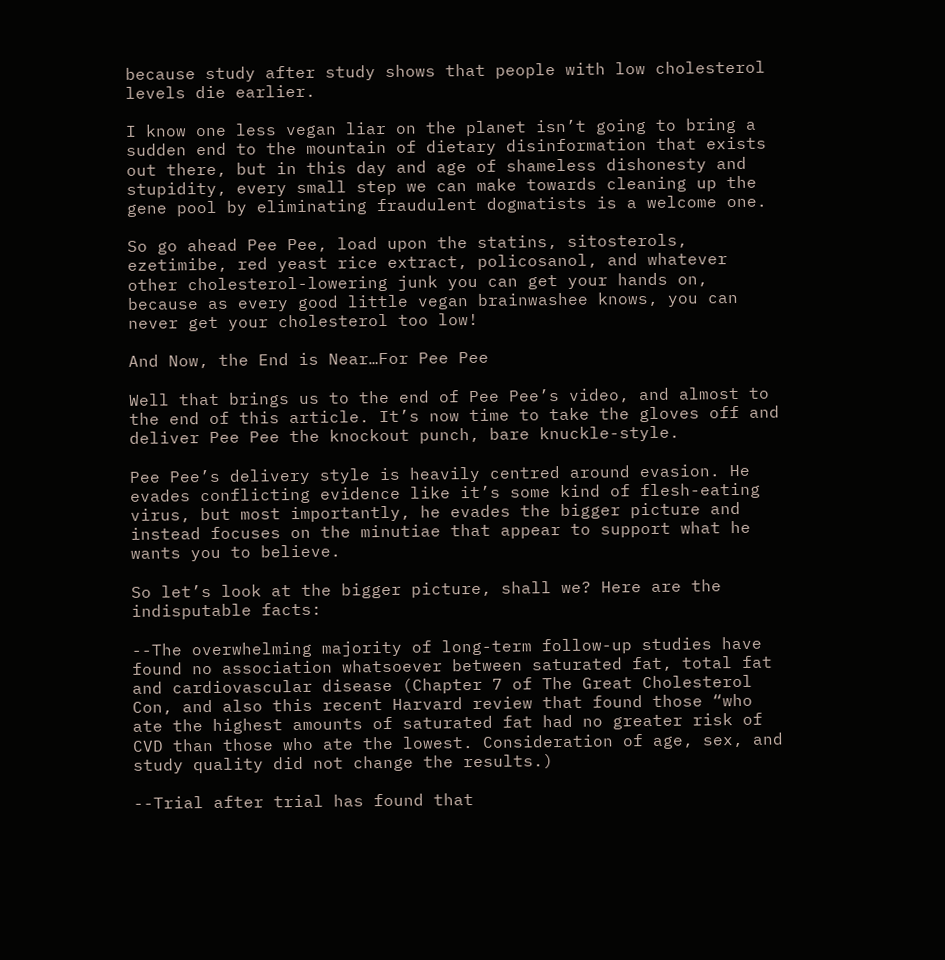because study after study shows that people with low cholesterol levels die earlier.

I know one less vegan liar on the planet isn’t going to bring a sudden end to the mountain of dietary disinformation that exists out there, but in this day and age of shameless dishonesty and stupidity, every small step we can make towards cleaning up the gene pool by eliminating fraudulent dogmatists is a welcome one.

So go ahead Pee Pee, load upon the statins, sitosterols, ezetimibe, red yeast rice extract, policosanol, and whatever other cholesterol-lowering junk you can get your hands on, because as every good little vegan brainwashee knows, you can never get your cholesterol too low!

And Now, the End is Near…For Pee Pee

Well that brings us to the end of Pee Pee’s video, and almost to the end of this article. It’s now time to take the gloves off and deliver Pee Pee the knockout punch, bare knuckle-style.

Pee Pee’s delivery style is heavily centred around evasion. He evades conflicting evidence like it’s some kind of flesh-eating virus, but most importantly, he evades the bigger picture and instead focuses on the minutiae that appear to support what he wants you to believe.

So let’s look at the bigger picture, shall we? Here are the indisputable facts:

--The overwhelming majority of long-term follow-up studies have found no association whatsoever between saturated fat, total fat and cardiovascular disease (Chapter 7 of The Great Cholesterol Con, and also this recent Harvard review that found those “who ate the highest amounts of saturated fat had no greater risk of CVD than those who ate the lowest. Consideration of age, sex, and study quality did not change the results.)

--Trial after trial has found that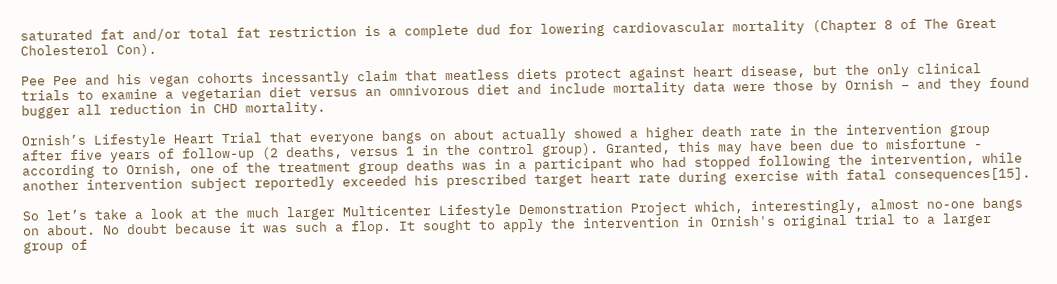saturated fat and/or total fat restriction is a complete dud for lowering cardiovascular mortality (Chapter 8 of The Great Cholesterol Con).

Pee Pee and his vegan cohorts incessantly claim that meatless diets protect against heart disease, but the only clinical trials to examine a vegetarian diet versus an omnivorous diet and include mortality data were those by Ornish – and they found bugger all reduction in CHD mortality.

Ornish’s Lifestyle Heart Trial that everyone bangs on about actually showed a higher death rate in the intervention group after five years of follow-up (2 deaths, versus 1 in the control group). Granted, this may have been due to misfortune - according to Ornish, one of the treatment group deaths was in a participant who had stopped following the intervention, while another intervention subject reportedly exceeded his prescribed target heart rate during exercise with fatal consequences[15].

So let’s take a look at the much larger Multicenter Lifestyle Demonstration Project which, interestingly, almost no-one bangs on about. No doubt because it was such a flop. It sought to apply the intervention in Ornish's original trial to a larger group of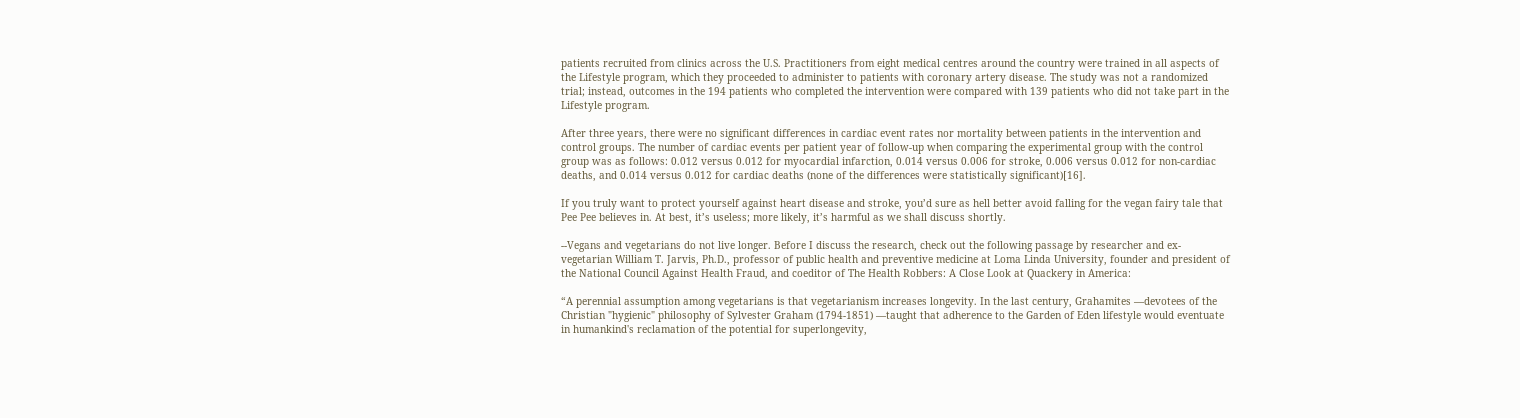patients recruited from clinics across the U.S. Practitioners from eight medical centres around the country were trained in all aspects of the Lifestyle program, which they proceeded to administer to patients with coronary artery disease. The study was not a randomized trial; instead, outcomes in the 194 patients who completed the intervention were compared with 139 patients who did not take part in the Lifestyle program.

After three years, there were no significant differences in cardiac event rates nor mortality between patients in the intervention and control groups. The number of cardiac events per patient year of follow-up when comparing the experimental group with the control group was as follows: 0.012 versus 0.012 for myocardial infarction, 0.014 versus 0.006 for stroke, 0.006 versus 0.012 for non-cardiac deaths, and 0.014 versus 0.012 for cardiac deaths (none of the differences were statistically significant)[16].

If you truly want to protect yourself against heart disease and stroke, you’d sure as hell better avoid falling for the vegan fairy tale that Pee Pee believes in. At best, it’s useless; more likely, it’s harmful as we shall discuss shortly.

--Vegans and vegetarians do not live longer. Before I discuss the research, check out the following passage by researcher and ex- vegetarian William T. Jarvis, Ph.D., professor of public health and preventive medicine at Loma Linda University, founder and president of the National Council Against Health Fraud, and coeditor of The Health Robbers: A Close Look at Quackery in America:

“A perennial assumption among vegetarians is that vegetarianism increases longevity. In the last century, Grahamites —devotees of the Christian "hygienic" philosophy of Sylvester Graham (1794-1851) —taught that adherence to the Garden of Eden lifestyle would eventuate in humankind's reclamation of the potential for superlongevity,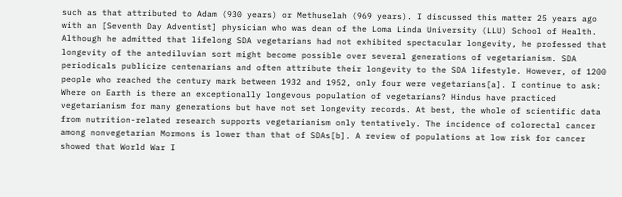such as that attributed to Adam (930 years) or Methuselah (969 years). I discussed this matter 25 years ago with an [Seventh Day Adventist] physician who was dean of the Loma Linda University (LLU) School of Health. Although he admitted that lifelong SDA vegetarians had not exhibited spectacular longevity, he professed that longevity of the antediluvian sort might become possible over several generations of vegetarianism. SDA periodicals publicize centenarians and often attribute their longevity to the SDA lifestyle. However, of 1200 people who reached the century mark between 1932 and 1952, only four were vegetarians[a]. I continue to ask: Where on Earth is there an exceptionally longevous population of vegetarians? Hindus have practiced vegetarianism for many generations but have not set longevity records. At best, the whole of scientific data from nutrition-related research supports vegetarianism only tentatively. The incidence of colorectal cancer among nonvegetarian Mormons is lower than that of SDAs[b]. A review of populations at low risk for cancer showed that World War I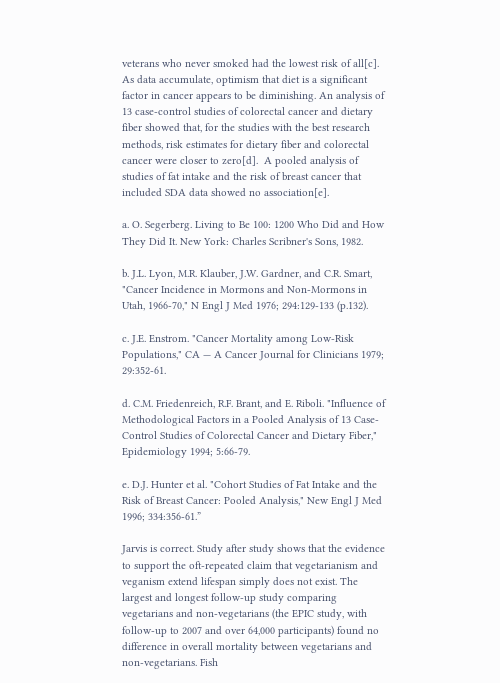veterans who never smoked had the lowest risk of all[c]. As data accumulate, optimism that diet is a significant factor in cancer appears to be diminishing. An analysis of 13 case-control studies of colorectal cancer and dietary fiber showed that, for the studies with the best research methods, risk estimates for dietary fiber and colorectal cancer were closer to zero[d].  A pooled analysis of studies of fat intake and the risk of breast cancer that included SDA data showed no association[e].

a. O. Segerberg. Living to Be 100: 1200 Who Did and How They Did It. New York: Charles Scribner's Sons, 1982.

b. J.L. Lyon, M.R. Klauber, J.W. Gardner, and C.R. Smart, "Cancer Incidence in Mormons and Non-Mormons in Utah, 1966-70," N Engl J Med 1976; 294:129-133 (p.132).

c. J.E. Enstrom. "Cancer Mortality among Low-Risk Populations," CA — A Cancer Journal for Clinicians 1979; 29:352-61.

d. C.M. Friedenreich, R.F. Brant, and E. Riboli. "Influence of Methodological Factors in a Pooled Analysis of 13 Case-Control Studies of Colorectal Cancer and Dietary Fiber," Epidemiology 1994; 5:66-79.

e. D.J. Hunter et al. "Cohort Studies of Fat Intake and the Risk of Breast Cancer: Pooled Analysis," New Engl J Med 1996; 334:356-61.”

Jarvis is correct. Study after study shows that the evidence to support the oft-repeated claim that vegetarianism and veganism extend lifespan simply does not exist. The largest and longest follow-up study comparing vegetarians and non-vegetarians (the EPIC study, with follow-up to 2007 and over 64,000 participants) found no difference in overall mortality between vegetarians and non-vegetarians. Fish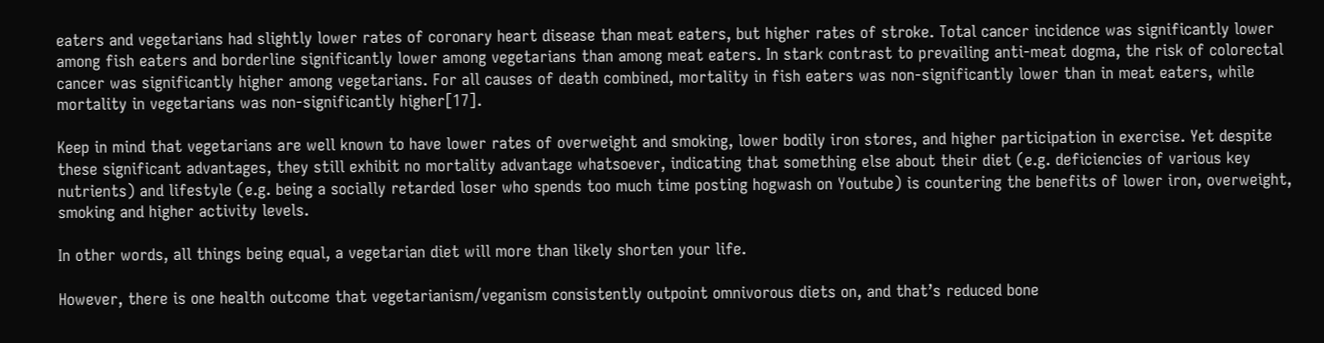eaters and vegetarians had slightly lower rates of coronary heart disease than meat eaters, but higher rates of stroke. Total cancer incidence was significantly lower among fish eaters and borderline significantly lower among vegetarians than among meat eaters. In stark contrast to prevailing anti-meat dogma, the risk of colorectal cancer was significantly higher among vegetarians. For all causes of death combined, mortality in fish eaters was non-significantly lower than in meat eaters, while mortality in vegetarians was non-significantly higher[17].

Keep in mind that vegetarians are well known to have lower rates of overweight and smoking, lower bodily iron stores, and higher participation in exercise. Yet despite these significant advantages, they still exhibit no mortality advantage whatsoever, indicating that something else about their diet (e.g. deficiencies of various key nutrients) and lifestyle (e.g. being a socially retarded loser who spends too much time posting hogwash on Youtube) is countering the benefits of lower iron, overweight, smoking and higher activity levels.

In other words, all things being equal, a vegetarian diet will more than likely shorten your life.

However, there is one health outcome that vegetarianism/veganism consistently outpoint omnivorous diets on, and that’s reduced bone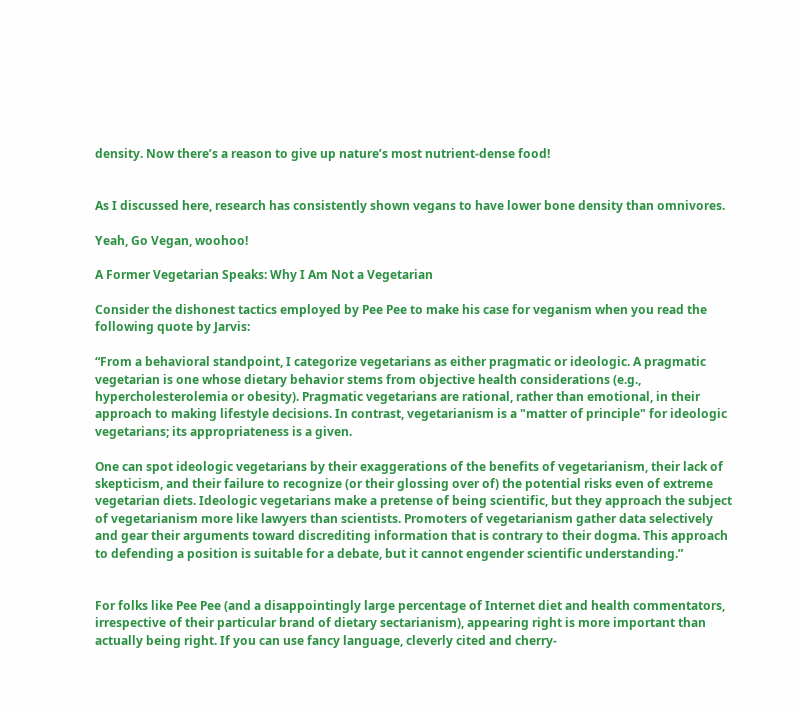density. Now there’s a reason to give up nature’s most nutrient-dense food!


As I discussed here, research has consistently shown vegans to have lower bone density than omnivores.

Yeah, Go Vegan, woohoo!

A Former Vegetarian Speaks: Why I Am Not a Vegetarian

Consider the dishonest tactics employed by Pee Pee to make his case for veganism when you read the following quote by Jarvis:

“From a behavioral standpoint, I categorize vegetarians as either pragmatic or ideologic. A pragmatic vegetarian is one whose dietary behavior stems from objective health considerations (e.g., hypercholesterolemia or obesity). Pragmatic vegetarians are rational, rather than emotional, in their approach to making lifestyle decisions. In contrast, vegetarianism is a "matter of principle" for ideologic vegetarians; its appropriateness is a given.

One can spot ideologic vegetarians by their exaggerations of the benefits of vegetarianism, their lack of skepticism, and their failure to recognize (or their glossing over of) the potential risks even of extreme vegetarian diets. Ideologic vegetarians make a pretense of being scientific, but they approach the subject of vegetarianism more like lawyers than scientists. Promoters of vegetarianism gather data selectively and gear their arguments toward discrediting information that is contrary to their dogma. This approach to defending a position is suitable for a debate, but it cannot engender scientific understanding.”


For folks like Pee Pee (and a disappointingly large percentage of Internet diet and health commentators, irrespective of their particular brand of dietary sectarianism), appearing right is more important than actually being right. If you can use fancy language, cleverly cited and cherry-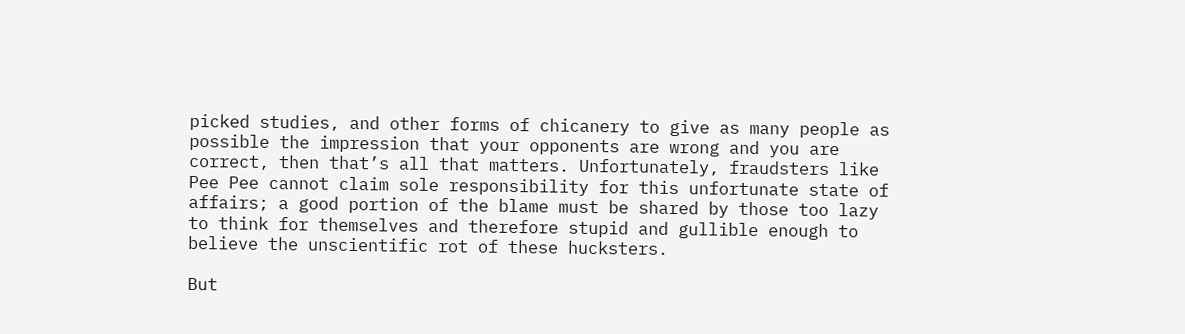picked studies, and other forms of chicanery to give as many people as possible the impression that your opponents are wrong and you are correct, then that’s all that matters. Unfortunately, fraudsters like Pee Pee cannot claim sole responsibility for this unfortunate state of affairs; a good portion of the blame must be shared by those too lazy to think for themselves and therefore stupid and gullible enough to believe the unscientific rot of these hucksters.

But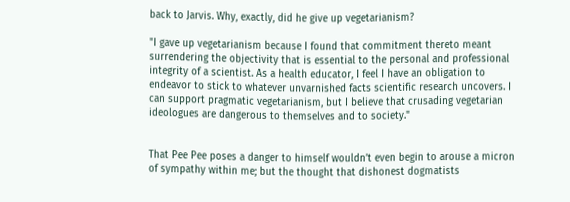back to Jarvis. Why, exactly, did he give up vegetarianism?

"I gave up vegetarianism because I found that commitment thereto meant surrendering the objectivity that is essential to the personal and professional integrity of a scientist. As a health educator, I feel I have an obligation to endeavor to stick to whatever unvarnished facts scientific research uncovers. I can support pragmatic vegetarianism, but I believe that crusading vegetarian ideologues are dangerous to themselves and to society."


That Pee Pee poses a danger to himself wouldn’t even begin to arouse a micron of sympathy within me; but the thought that dishonest dogmatists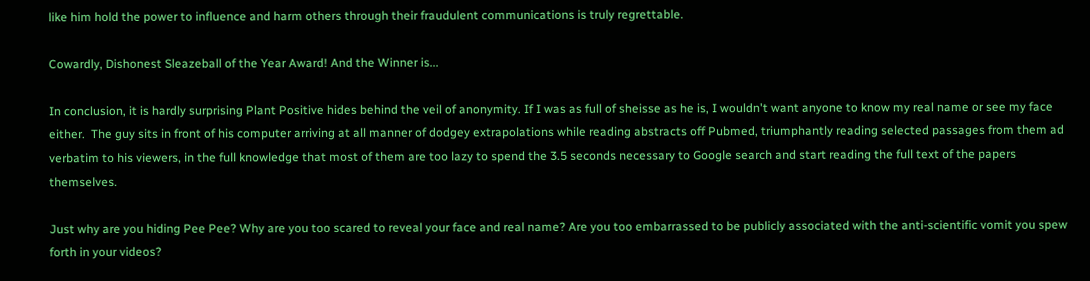like him hold the power to influence and harm others through their fraudulent communications is truly regrettable.

Cowardly, Dishonest Sleazeball of the Year Award! And the Winner is...

In conclusion, it is hardly surprising Plant Positive hides behind the veil of anonymity. If I was as full of sheisse as he is, I wouldn't want anyone to know my real name or see my face either.  The guy sits in front of his computer arriving at all manner of dodgey extrapolations while reading abstracts off Pubmed, triumphantly reading selected passages from them ad verbatim to his viewers, in the full knowledge that most of them are too lazy to spend the 3.5 seconds necessary to Google search and start reading the full text of the papers themselves.

Just why are you hiding Pee Pee? Why are you too scared to reveal your face and real name? Are you too embarrassed to be publicly associated with the anti-scientific vomit you spew forth in your videos?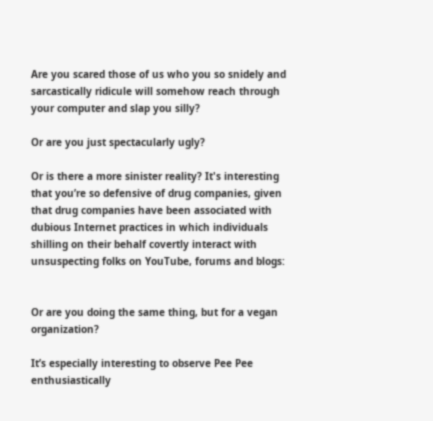Are you scared those of us who you so snidely and sarcastically ridicule will somehow reach through your computer and slap you silly?

Or are you just spectacularly ugly?

Or is there a more sinister reality? It's interesting that you’re so defensive of drug companies, given that drug companies have been associated with dubious Internet practices in which individuals shilling on their behalf covertly interact with unsuspecting folks on YouTube, forums and blogs:


Or are you doing the same thing, but for a vegan organization?

It’s especially interesting to observe Pee Pee enthusiastically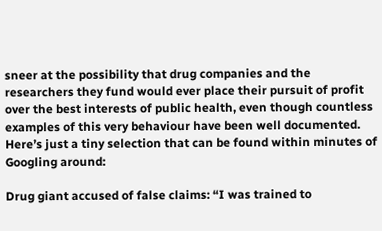sneer at the possibility that drug companies and the researchers they fund would ever place their pursuit of profit over the best interests of public health, even though countless examples of this very behaviour have been well documented. Here’s just a tiny selection that can be found within minutes of Googling around:

Drug giant accused of false claims: “I was trained to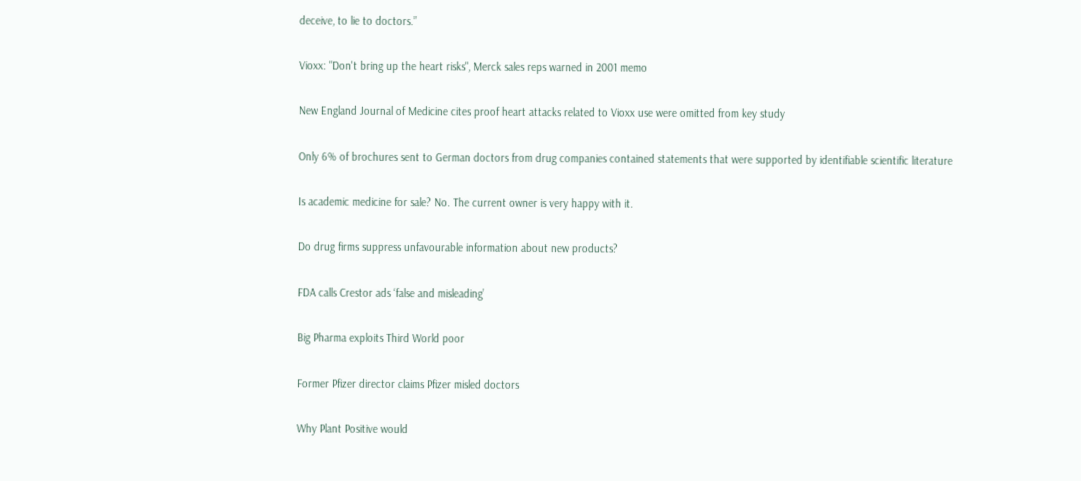deceive, to lie to doctors.”

Vioxx: "Don't bring up the heart risks", Merck sales reps warned in 2001 memo

New England Journal of Medicine cites proof heart attacks related to Vioxx use were omitted from key study

Only 6% of brochures sent to German doctors from drug companies contained statements that were supported by identifiable scientific literature

Is academic medicine for sale? No. The current owner is very happy with it.

Do drug firms suppress unfavourable information about new products?

FDA calls Crestor ads ‘false and misleading’

Big Pharma exploits Third World poor

Former Pfizer director claims Pfizer misled doctors

Why Plant Positive would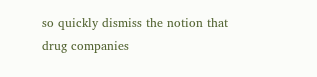so quickly dismiss the notion that drug companies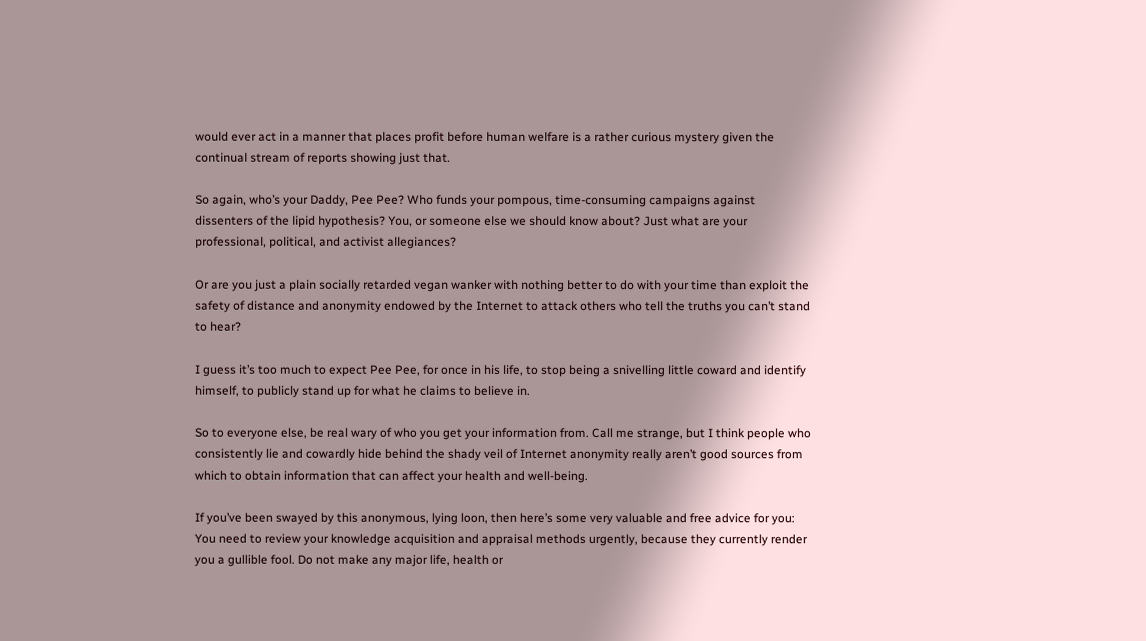would ever act in a manner that places profit before human welfare is a rather curious mystery given the continual stream of reports showing just that.

So again, who’s your Daddy, Pee Pee? Who funds your pompous, time-consuming campaigns against dissenters of the lipid hypothesis? You, or someone else we should know about? Just what are your professional, political, and activist allegiances?

Or are you just a plain socially retarded vegan wanker with nothing better to do with your time than exploit the safety of distance and anonymity endowed by the Internet to attack others who tell the truths you can’t stand to hear?

I guess it’s too much to expect Pee Pee, for once in his life, to stop being a snivelling little coward and identify himself, to publicly stand up for what he claims to believe in.

So to everyone else, be real wary of who you get your information from. Call me strange, but I think people who consistently lie and cowardly hide behind the shady veil of Internet anonymity really aren’t good sources from which to obtain information that can affect your health and well-being.

If you’ve been swayed by this anonymous, lying loon, then here’s some very valuable and free advice for you: You need to review your knowledge acquisition and appraisal methods urgently, because they currently render you a gullible fool. Do not make any major life, health or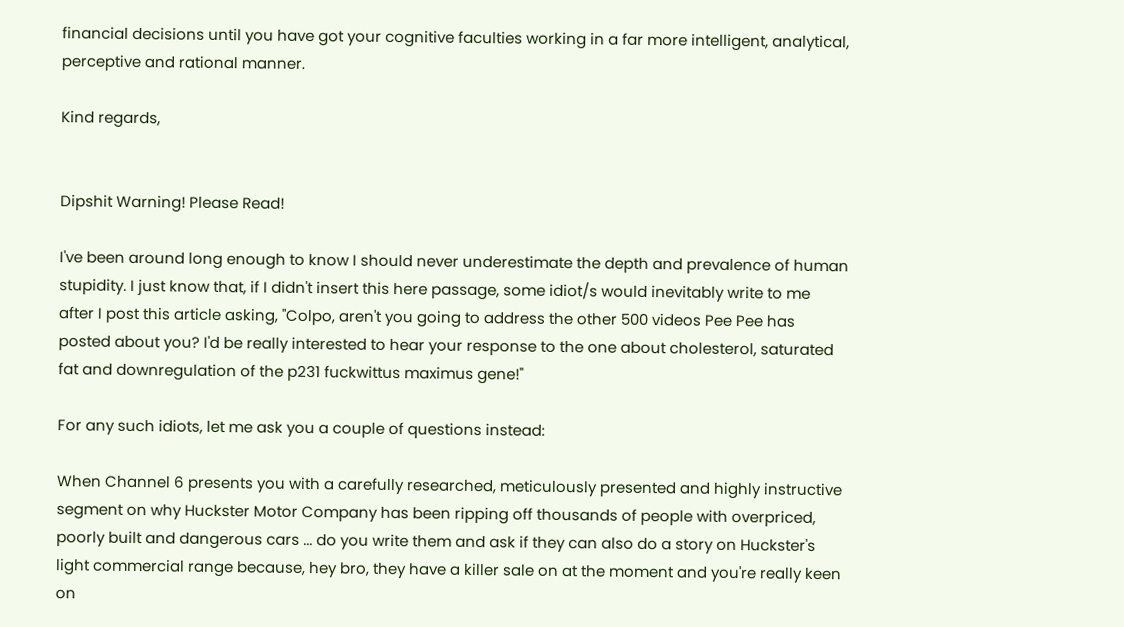financial decisions until you have got your cognitive faculties working in a far more intelligent, analytical, perceptive and rational manner.

Kind regards,


Dipshit Warning! Please Read!

I've been around long enough to know I should never underestimate the depth and prevalence of human stupidity. I just know that, if I didn't insert this here passage, some idiot/s would inevitably write to me after I post this article asking, "Colpo, aren't you going to address the other 500 videos Pee Pee has posted about you? I'd be really interested to hear your response to the one about cholesterol, saturated fat and downregulation of the p231 fuckwittus maximus gene!"

For any such idiots, let me ask you a couple of questions instead:

When Channel 6 presents you with a carefully researched, meticulously presented and highly instructive segment on why Huckster Motor Company has been ripping off thousands of people with overpriced, poorly built and dangerous cars ... do you write them and ask if they can also do a story on Huckster's light commercial range because, hey bro, they have a killer sale on at the moment and you're really keen on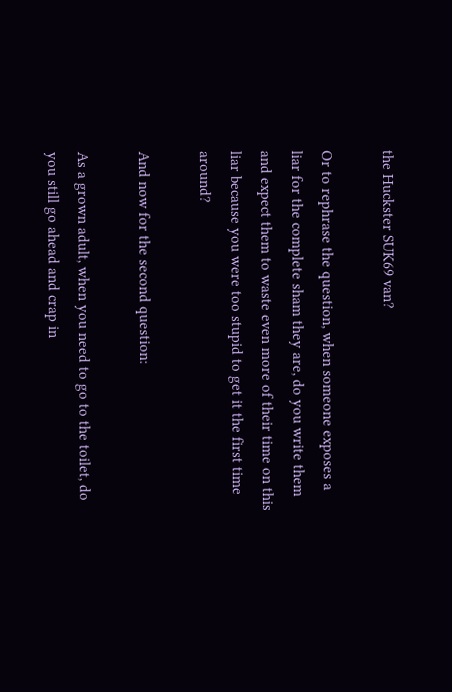the Huckster SUK69 van?

Or to rephrase the question, when someone exposes a liar for the complete sham they are, do you write them and expect them to waste even more of their time on this liar because you were too stupid to get it the first time around?

And now for the second question:

As a grown adult, when you need to go to the toilet, do you still go ahead and crap in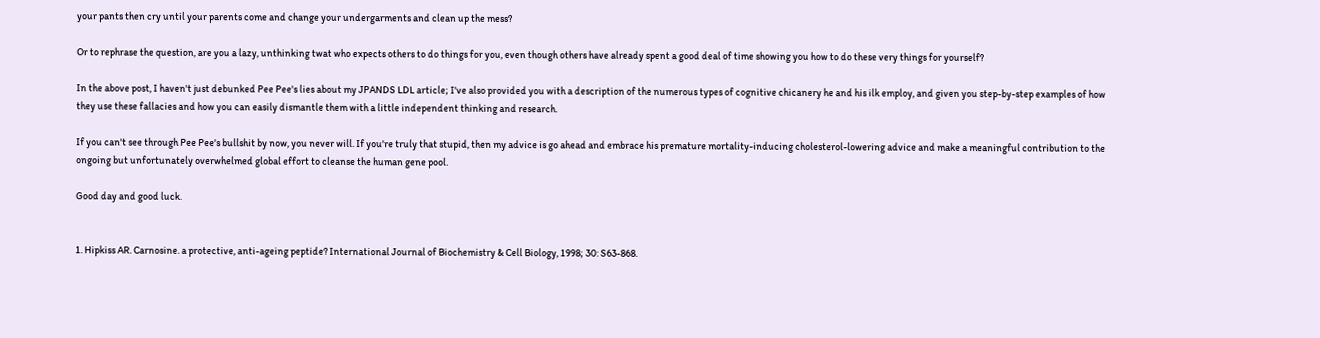your pants then cry until your parents come and change your undergarments and clean up the mess?

Or to rephrase the question, are you a lazy, unthinking twat who expects others to do things for you, even though others have already spent a good deal of time showing you how to do these very things for yourself?

In the above post, I haven't just debunked Pee Pee's lies about my JPANDS LDL article; I've also provided you with a description of the numerous types of cognitive chicanery he and his ilk employ, and given you step-by-step examples of how they use these fallacies and how you can easily dismantle them with a little independent thinking and research.

If you can't see through Pee Pee's bullshit by now, you never will. If you're truly that stupid, then my advice is go ahead and embrace his premature mortality-inducing cholesterol-lowering advice and make a meaningful contribution to the ongoing but unfortunately overwhelmed global effort to cleanse the human gene pool.

Good day and good luck.


1. Hipkiss AR. Carnosine. a protective, anti-ageing peptide? International Journal of Biochemistry & Cell Biology, 1998; 30: S63-868.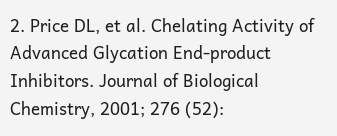2. Price DL, et al. Chelating Activity of Advanced Glycation End-product Inhibitors. Journal of Biological Chemistry, 2001; 276 (52):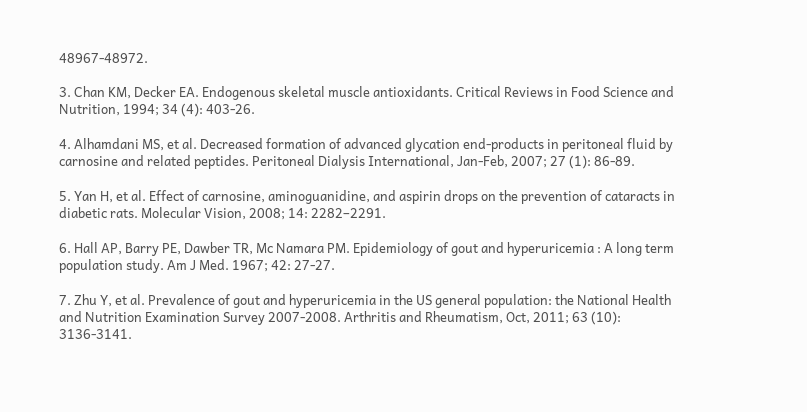48967-48972.

3. Chan KM, Decker EA. Endogenous skeletal muscle antioxidants. Critical Reviews in Food Science and Nutrition, 1994; 34 (4): 403-26.

4. Alhamdani MS, et al. Decreased formation of advanced glycation end-products in peritoneal fluid by carnosine and related peptides. Peritoneal Dialysis International, Jan-Feb, 2007; 27 (1): 86-89.

5. Yan H, et al. Effect of carnosine, aminoguanidine, and aspirin drops on the prevention of cataracts in diabetic rats. Molecular Vision, 2008; 14: 2282–2291.

6. Hall AP, Barry PE, Dawber TR, Mc Namara PM. Epidemiology of gout and hyperuricemia : A long term population study. Am J Med. 1967; 42: 27-27.

7. Zhu Y, et al. Prevalence of gout and hyperuricemia in the US general population: the National Health and Nutrition Examination Survey 2007-2008. Arthritis and Rheumatism, Oct, 2011; 63 (10): 3136-3141.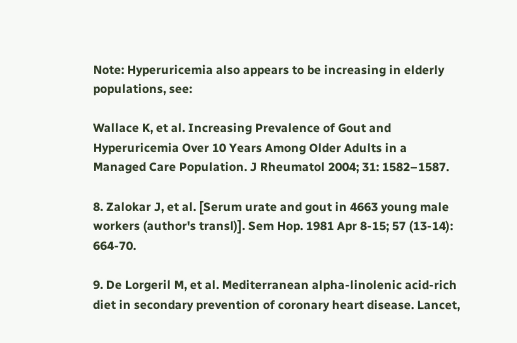Note: Hyperuricemia also appears to be increasing in elderly populations, see:

Wallace K, et al. Increasing Prevalence of Gout and Hyperuricemia Over 10 Years Among Older Adults in a Managed Care Population. J Rheumatol 2004; 31: 1582–1587.

8. Zalokar J, et al. [Serum urate and gout in 4663 young male workers (author's transl)]. Sem Hop. 1981 Apr 8-15; 57 (13-14): 664-70.

9. De Lorgeril M, et al. Mediterranean alpha-linolenic acid-rich diet in secondary prevention of coronary heart disease. Lancet,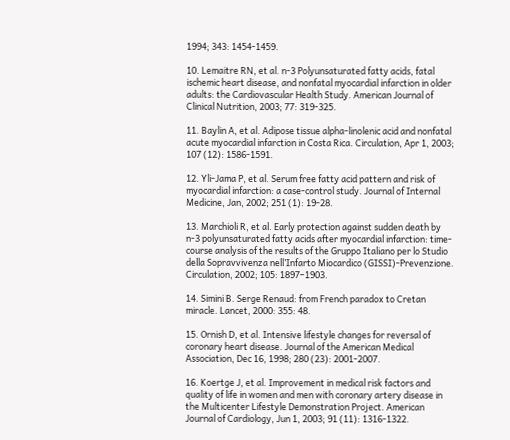1994; 343: 1454-1459.

10. Lemaitre RN, et al. n-3 Polyunsaturated fatty acids, fatal ischemic heart disease, and nonfatal myocardial infarction in older adults: the Cardiovascular Health Study. American Journal of Clinical Nutrition, 2003; 77: 319-325.

11. Baylin A, et al. Adipose tissue alpha-linolenic acid and nonfatal acute myocardial infarction in Costa Rica. Circulation, Apr 1, 2003; 107 (12): 1586-1591.

12. Yli-Jama P, et al. Serum free fatty acid pattern and risk of myocardial infarction: a case-control study. Journal of Internal Medicine, Jan, 2002; 251 (1): 19-28.

13. Marchioli R, et al. Early protection against sudden death by n-3 polyunsaturated fatty acids after myocardial infarction: time-course analysis of the results of the Gruppo Italiano per lo Studio della Sopravvivenza nell’Infarto Miocardico (GISSI)-Prevenzione. Circulation, 2002; 105: 1897–1903.

14. Simini B. Serge Renaud: from French paradox to Cretan miracle. Lancet, 2000: 355: 48.

15. Ornish D, et al. Intensive lifestyle changes for reversal of coronary heart disease. Journal of the American Medical Association, Dec 16, 1998; 280 (23): 2001-2007.

16. Koertge J, et al. Improvement in medical risk factors and quality of life in women and men with coronary artery disease in the Multicenter Lifestyle Demonstration Project. American Journal of Cardiology, Jun 1, 2003; 91 (11): 1316-1322.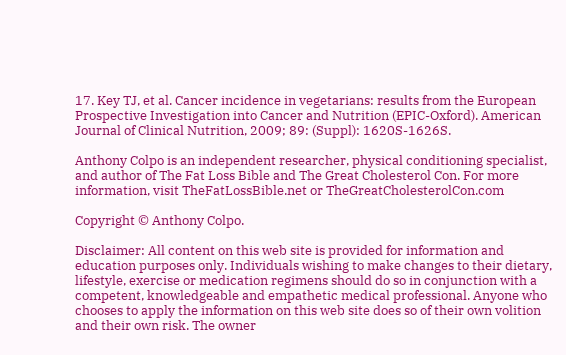17. Key TJ, et al. Cancer incidence in vegetarians: results from the European Prospective Investigation into Cancer and Nutrition (EPIC-Oxford). American Journal of Clinical Nutrition, 2009; 89: (Suppl): 1620S-1626S.

Anthony Colpo is an independent researcher, physical conditioning specialist, and author of The Fat Loss Bible and The Great Cholesterol Con. For more information, visit TheFatLossBible.net or TheGreatCholesterolCon.com

Copyright © Anthony Colpo.

Disclaimer: All content on this web site is provided for information and education purposes only. Individuals wishing to make changes to their dietary, lifestyle, exercise or medication regimens should do so in conjunction with a competent, knowledgeable and empathetic medical professional. Anyone who chooses to apply the information on this web site does so of their own volition and their own risk. The owner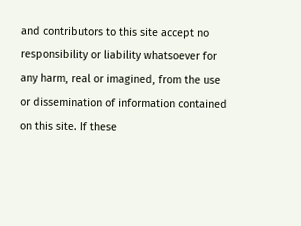and contributors to this site accept no responsibility or liability whatsoever for any harm, real or imagined, from the use or dissemination of information contained on this site. If these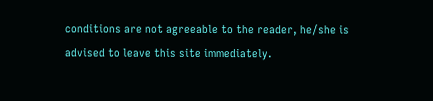conditions are not agreeable to the reader, he/she is advised to leave this site immediately.